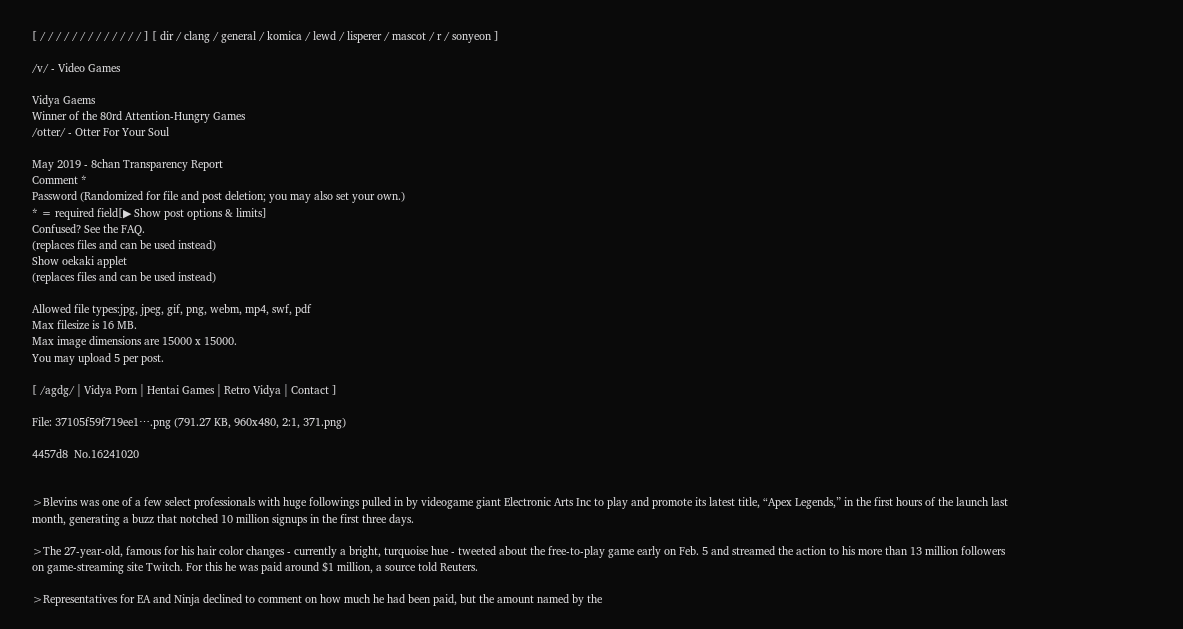[ / / / / / / / / / / / / / ] [ dir / clang / general / komica / lewd / lisperer / mascot / r / sonyeon ]

/v/ - Video Games

Vidya Gaems
Winner of the 80rd Attention-Hungry Games
/otter/ - Otter For Your Soul

May 2019 - 8chan Transparency Report
Comment *
Password (Randomized for file and post deletion; you may also set your own.)
* = required field[▶ Show post options & limits]
Confused? See the FAQ.
(replaces files and can be used instead)
Show oekaki applet
(replaces files and can be used instead)

Allowed file types:jpg, jpeg, gif, png, webm, mp4, swf, pdf
Max filesize is 16 MB.
Max image dimensions are 15000 x 15000.
You may upload 5 per post.

[ /agdg/ | Vidya Porn | Hentai Games | Retro Vidya | Contact ]

File: 37105f59f719ee1⋯.png (791.27 KB, 960x480, 2:1, 371.png)

4457d8  No.16241020


>Blevins was one of a few select professionals with huge followings pulled in by videogame giant Electronic Arts Inc to play and promote its latest title, “Apex Legends,” in the first hours of the launch last month, generating a buzz that notched 10 million signups in the first three days.

>The 27-year-old, famous for his hair color changes - currently a bright, turquoise hue - tweeted about the free-to-play game early on Feb. 5 and streamed the action to his more than 13 million followers on game-streaming site Twitch. For this he was paid around $1 million, a source told Reuters.

>Representatives for EA and Ninja declined to comment on how much he had been paid, but the amount named by the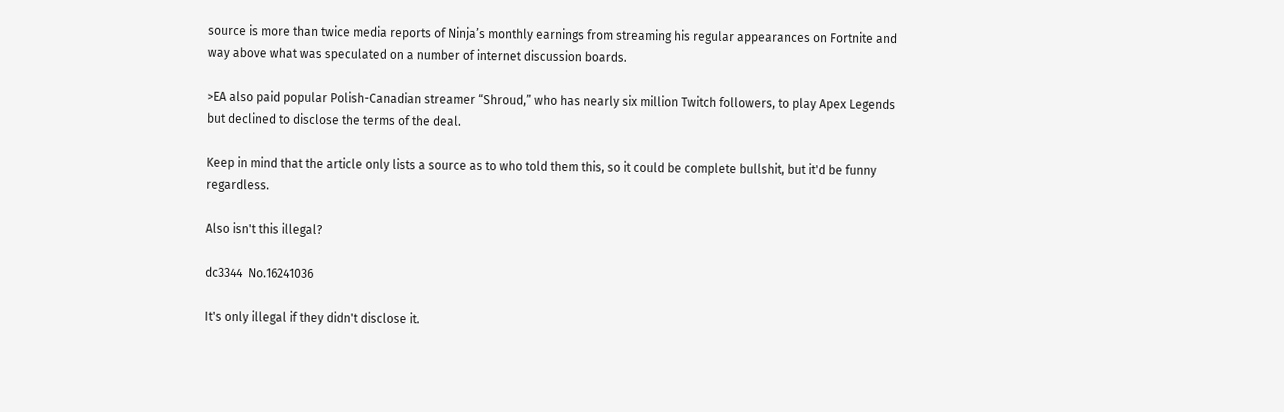source is more than twice media reports of Ninja’s monthly earnings from streaming his regular appearances on Fortnite and way above what was speculated on a number of internet discussion boards.

>EA also paid popular Polish-Canadian streamer “Shroud,” who has nearly six million Twitch followers, to play Apex Legends but declined to disclose the terms of the deal.

Keep in mind that the article only lists a source as to who told them this, so it could be complete bullshit, but it'd be funny regardless.

Also isn't this illegal?

dc3344  No.16241036

It's only illegal if they didn't disclose it.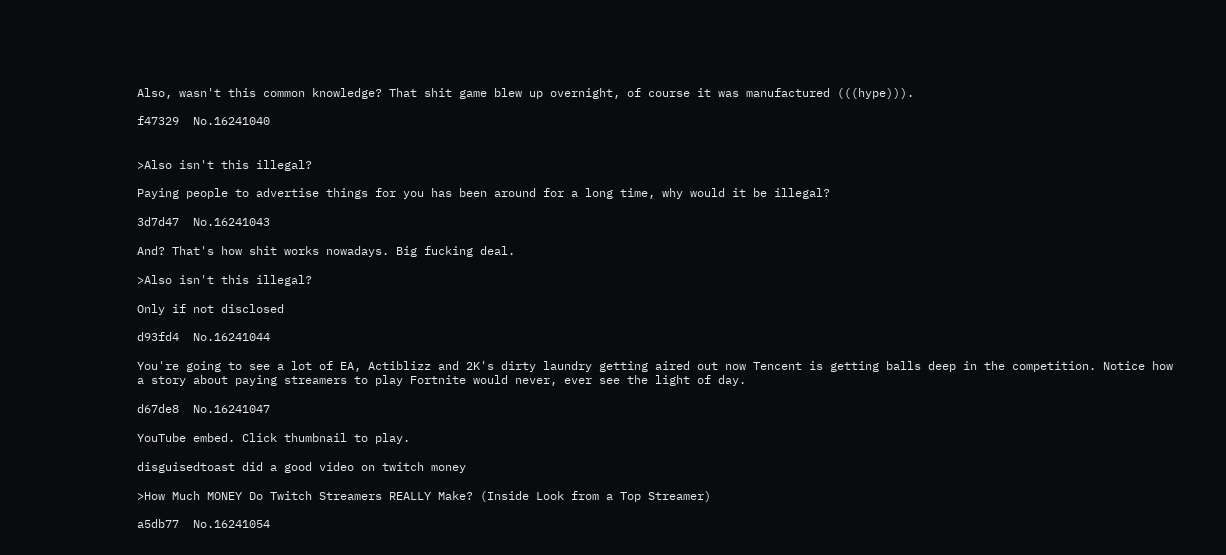Also, wasn't this common knowledge? That shit game blew up overnight, of course it was manufactured (((hype))).

f47329  No.16241040


>Also isn't this illegal?

Paying people to advertise things for you has been around for a long time, why would it be illegal?

3d7d47  No.16241043

And? That's how shit works nowadays. Big fucking deal.

>Also isn't this illegal?

Only if not disclosed

d93fd4  No.16241044

You're going to see a lot of EA, Actiblizz and 2K's dirty laundry getting aired out now Tencent is getting balls deep in the competition. Notice how a story about paying streamers to play Fortnite would never, ever see the light of day.

d67de8  No.16241047

YouTube embed. Click thumbnail to play.

disguisedtoast did a good video on twitch money

>How Much MONEY Do Twitch Streamers REALLY Make? (Inside Look from a Top Streamer)

a5db77  No.16241054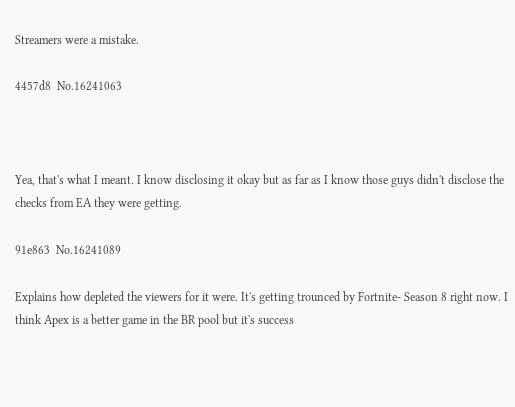Streamers were a mistake.

4457d8  No.16241063



Yea, that's what I meant. I know disclosing it okay but as far as I know those guys didn't disclose the checks from EA they were getting.

91e863  No.16241089

Explains how depleted the viewers for it were. It's getting trounced by Fortnite- Season 8 right now. I think Apex is a better game in the BR pool but it's success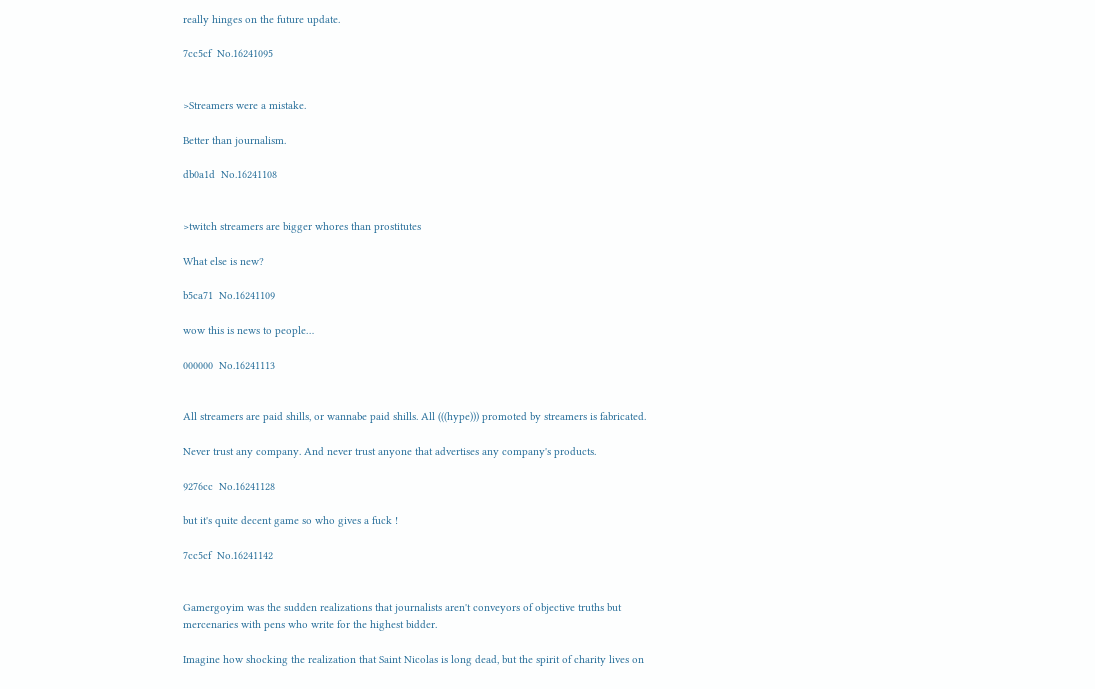really hinges on the future update.

7cc5cf  No.16241095


>Streamers were a mistake.

Better than journalism.

db0a1d  No.16241108


>twitch streamers are bigger whores than prostitutes

What else is new?

b5ca71  No.16241109

wow this is news to people…

000000  No.16241113


All streamers are paid shills, or wannabe paid shills. All (((hype))) promoted by streamers is fabricated.

Never trust any company. And never trust anyone that advertises any company's products.

9276cc  No.16241128

but it's quite decent game so who gives a fuck !

7cc5cf  No.16241142


Gamergoyim was the sudden realizations that journalists aren't conveyors of objective truths but mercenaries with pens who write for the highest bidder.

Imagine how shocking the realization that Saint Nicolas is long dead, but the spirit of charity lives on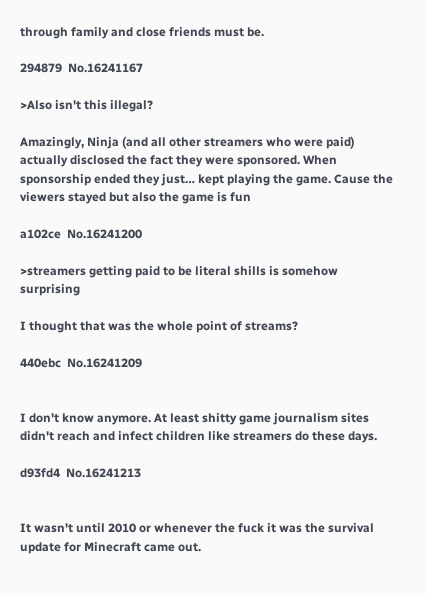through family and close friends must be.

294879  No.16241167

>Also isn't this illegal?

Amazingly, Ninja (and all other streamers who were paid) actually disclosed the fact they were sponsored. When sponsorship ended they just… kept playing the game. Cause the viewers stayed but also the game is fun

a102ce  No.16241200

>streamers getting paid to be literal shills is somehow surprising

I thought that was the whole point of streams?

440ebc  No.16241209


I don't know anymore. At least shitty game journalism sites didn't reach and infect children like streamers do these days.

d93fd4  No.16241213


It wasn't until 2010 or whenever the fuck it was the survival update for Minecraft came out.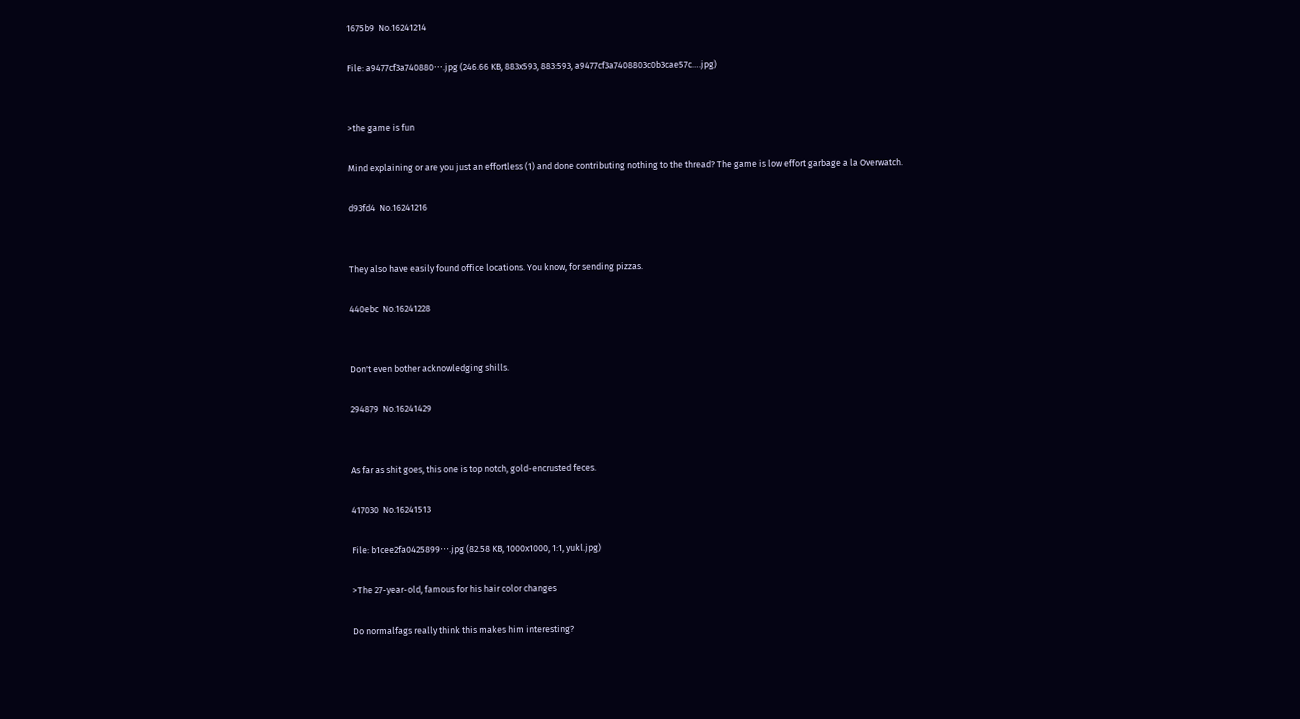1675b9  No.16241214

File: a9477cf3a740880⋯.jpg (246.66 KB, 883x593, 883:593, a9477cf3a7408803c0b3cae57c….jpg)


>the game is fun

Mind explaining or are you just an effortless (1) and done contributing nothing to the thread? The game is low effort garbage a la Overwatch.

d93fd4  No.16241216


They also have easily found office locations. You know, for sending pizzas.

440ebc  No.16241228


Don't even bother acknowledging shills.

294879  No.16241429


As far as shit goes, this one is top notch, gold-encrusted feces.

417030  No.16241513

File: b1cee2fa0425899⋯.jpg (82.58 KB, 1000x1000, 1:1, yukl.jpg)

>The 27-year-old, famous for his hair color changes

Do normalfags really think this makes him interesting?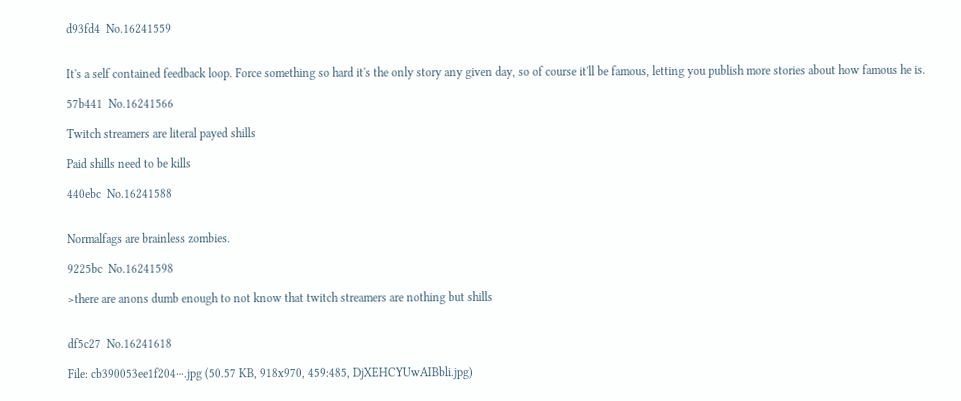d93fd4  No.16241559


It's a self contained feedback loop. Force something so hard it's the only story any given day, so of course it'll be famous, letting you publish more stories about how famous he is.

57b441  No.16241566

Twitch streamers are literal payed shills

Paid shills need to be kills

440ebc  No.16241588


Normalfags are brainless zombies.

9225bc  No.16241598

>there are anons dumb enough to not know that twitch streamers are nothing but shills


df5c27  No.16241618

File: cb390053ee1f204⋯.jpg (50.57 KB, 918x970, 459:485, DjXEHCYUwAIBbli.jpg)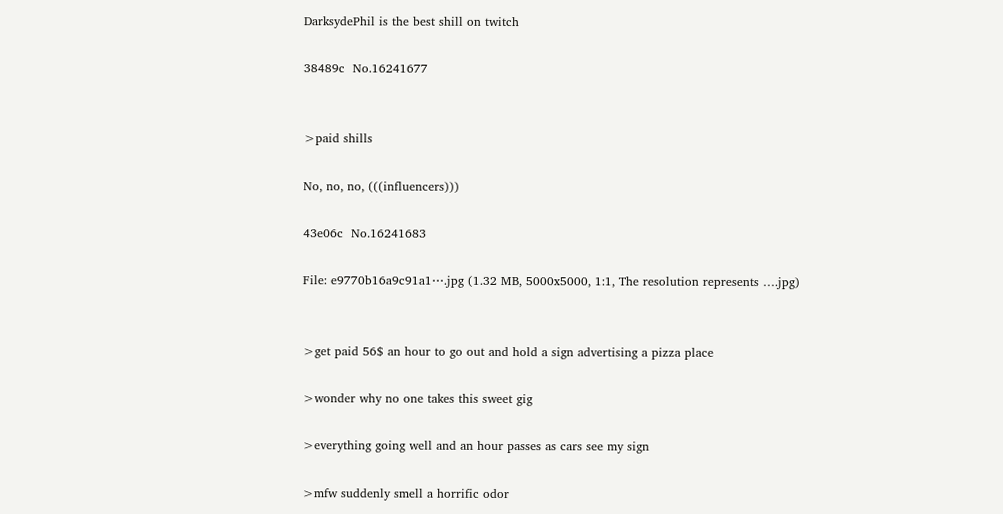DarksydePhil is the best shill on twitch

38489c  No.16241677


>paid shills

No, no, no, (((influencers)))

43e06c  No.16241683

File: e9770b16a9c91a1⋯.jpg (1.32 MB, 5000x5000, 1:1, The resolution represents ….jpg)


>get paid 56$ an hour to go out and hold a sign advertising a pizza place

>wonder why no one takes this sweet gig

>everything going well and an hour passes as cars see my sign

>mfw suddenly smell a horrific odor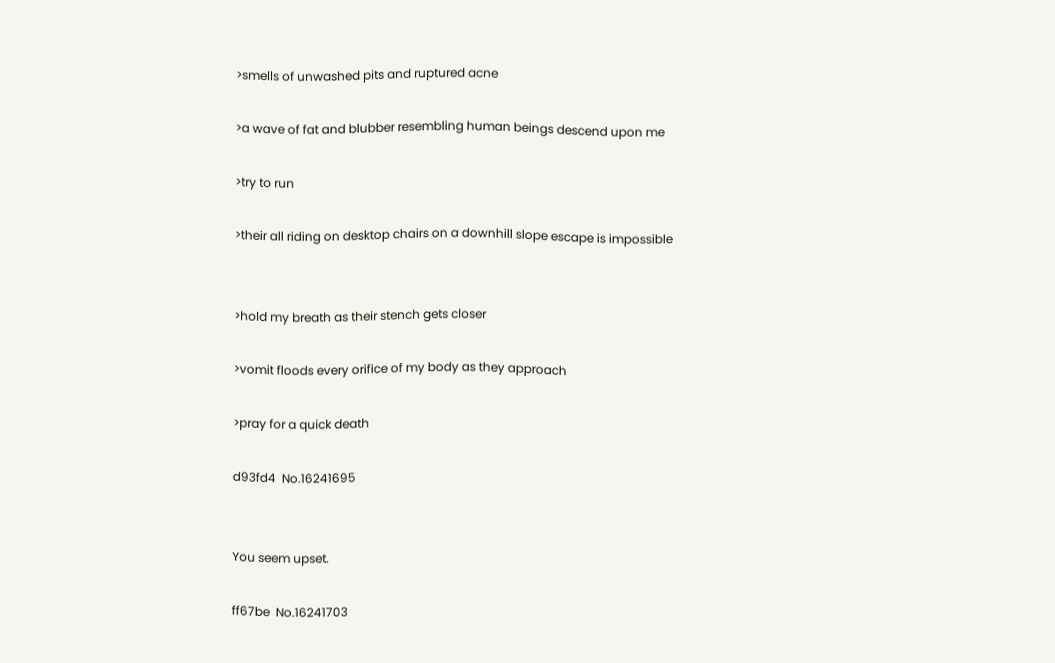>smells of unwashed pits and ruptured acne

>a wave of fat and blubber resembling human beings descend upon me

>try to run

>their all riding on desktop chairs on a downhill slope escape is impossible


>hold my breath as their stench gets closer

>vomit floods every orifice of my body as they approach

>pray for a quick death

d93fd4  No.16241695


You seem upset.

ff67be  No.16241703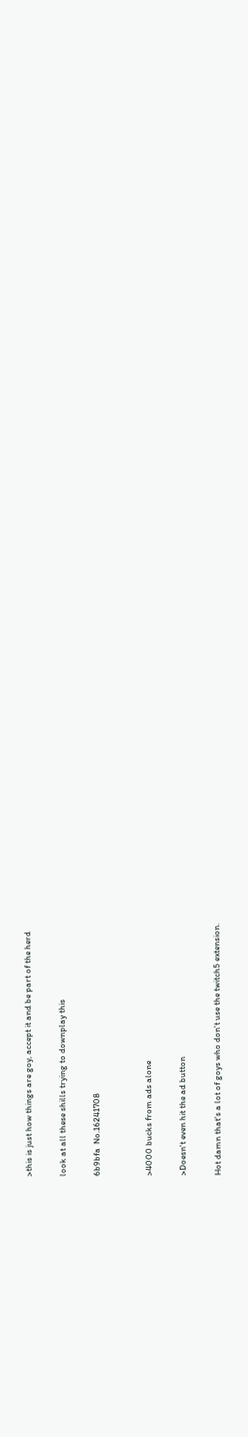>this is just how things are goy, accept it and be part of the herd

look at all these shills trying to downplay this

6b9bfa  No.16241708


>4000 bucks from ads alone

>Doesn't even hit the ad button

Hot damn that's a lot of goys who don't use the twitch5 extension.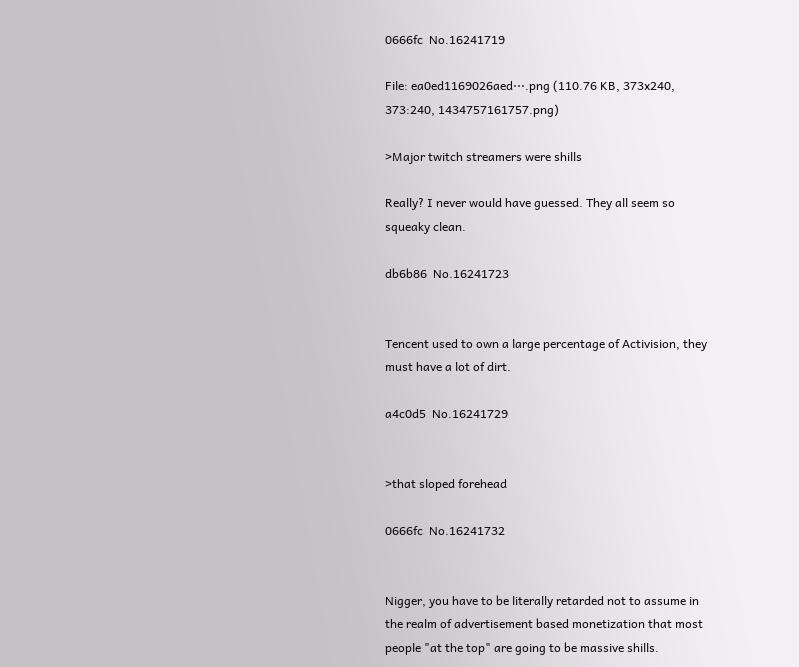0666fc  No.16241719

File: ea0ed1169026aed⋯.png (110.76 KB, 373x240, 373:240, 1434757161757.png)

>Major twitch streamers were shills

Really? I never would have guessed. They all seem so squeaky clean.

db6b86  No.16241723


Tencent used to own a large percentage of Activision, they must have a lot of dirt.

a4c0d5  No.16241729


>that sloped forehead

0666fc  No.16241732


Nigger, you have to be literally retarded not to assume in the realm of advertisement based monetization that most people "at the top" are going to be massive shills.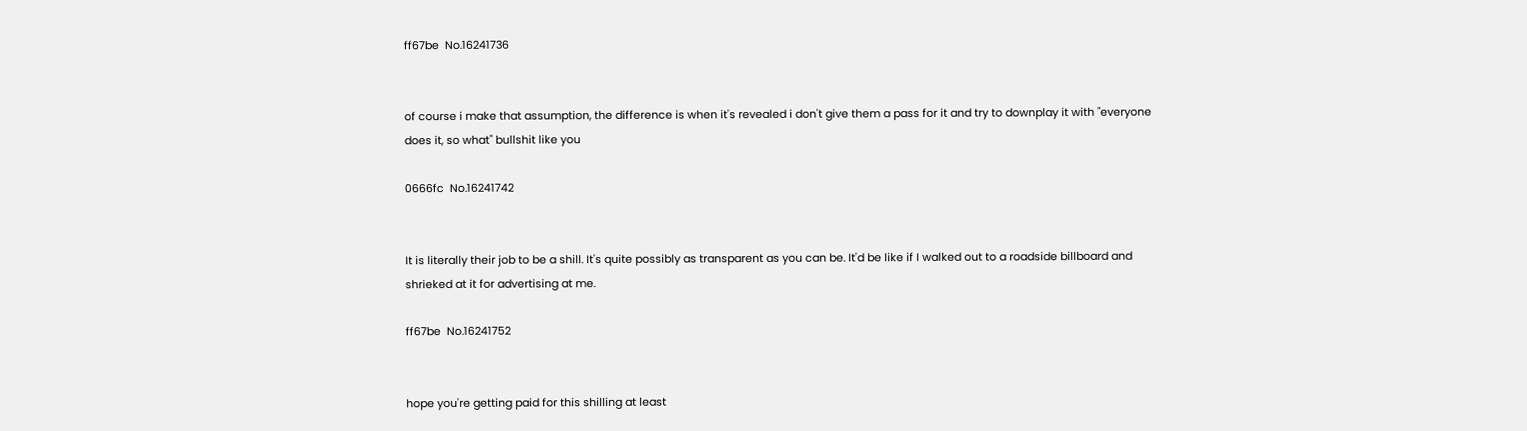ff67be  No.16241736


of course i make that assumption, the difference is when it's revealed i don't give them a pass for it and try to downplay it with "everyone does it, so what" bullshit like you

0666fc  No.16241742


It is literally their job to be a shill. It's quite possibly as transparent as you can be. It'd be like if I walked out to a roadside billboard and shrieked at it for advertising at me.

ff67be  No.16241752


hope you're getting paid for this shilling at least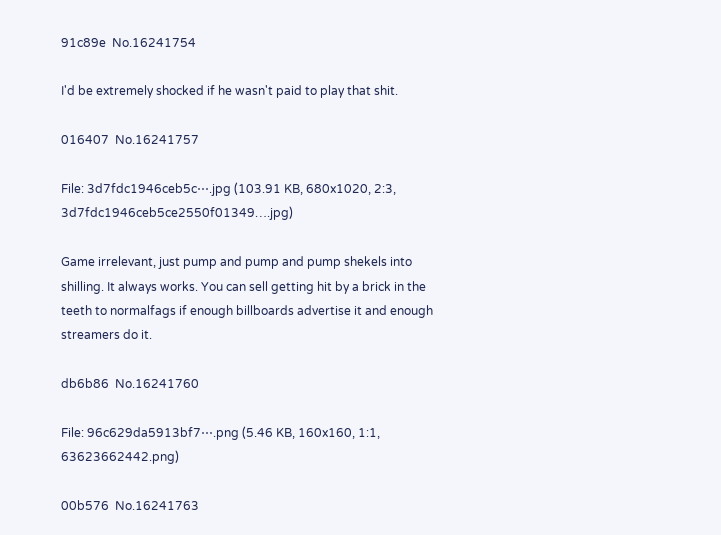91c89e  No.16241754

I'd be extremely shocked if he wasn't paid to play that shit.

016407  No.16241757

File: 3d7fdc1946ceb5c⋯.jpg (103.91 KB, 680x1020, 2:3, 3d7fdc1946ceb5ce2550f01349….jpg)

Game irrelevant, just pump and pump and pump shekels into shilling. It always works. You can sell getting hit by a brick in the teeth to normalfags if enough billboards advertise it and enough streamers do it.

db6b86  No.16241760

File: 96c629da5913bf7⋯.png (5.46 KB, 160x160, 1:1, 63623662442.png)

00b576  No.16241763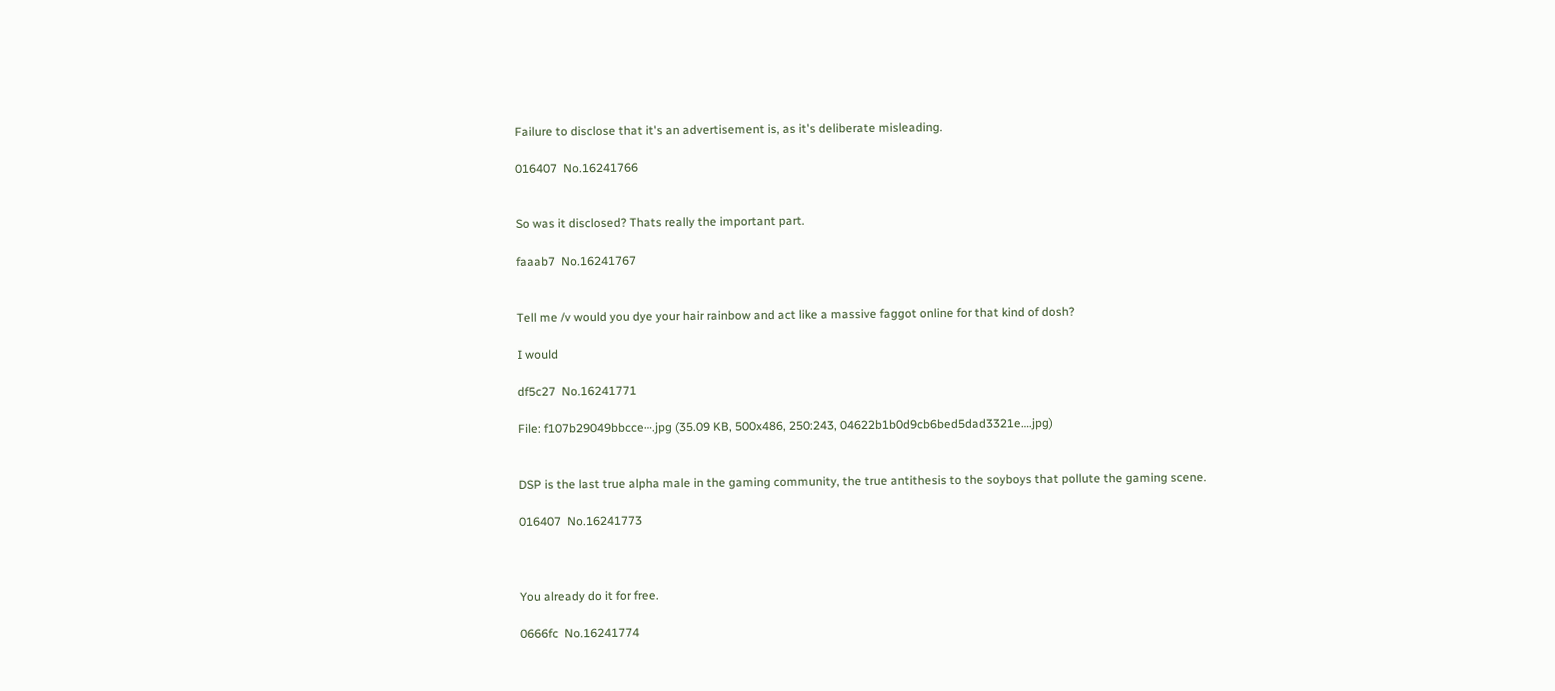Failure to disclose that it's an advertisement is, as it's deliberate misleading.

016407  No.16241766


So was it disclosed? Thats really the important part.

faaab7  No.16241767


Tell me /v would you dye your hair rainbow and act like a massive faggot online for that kind of dosh?

I would

df5c27  No.16241771

File: f107b29049bbcce⋯.jpg (35.09 KB, 500x486, 250:243, 04622b1b0d9cb6bed5dad3321e….jpg)


DSP is the last true alpha male in the gaming community, the true antithesis to the soyboys that pollute the gaming scene.

016407  No.16241773



You already do it for free.

0666fc  No.16241774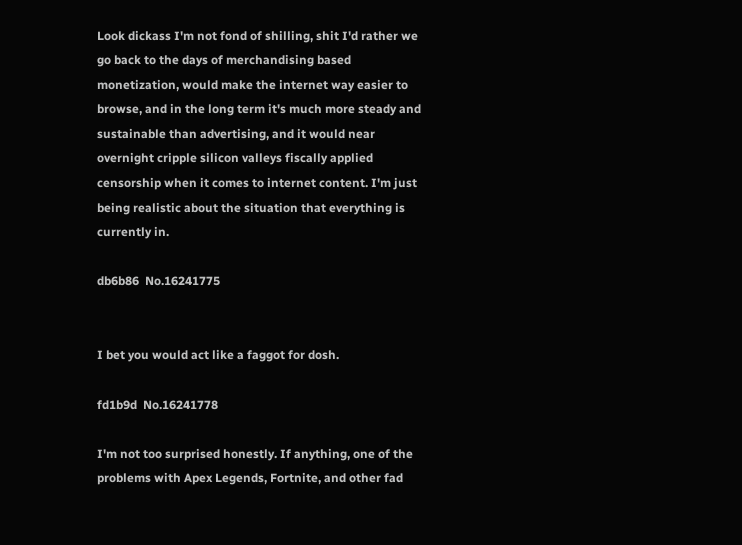Look dickass I'm not fond of shilling, shit I'd rather we go back to the days of merchandising based monetization, would make the internet way easier to browse, and in the long term it's much more steady and sustainable than advertising, and it would near overnight cripple silicon valleys fiscally applied censorship when it comes to internet content. I'm just being realistic about the situation that everything is currently in.

db6b86  No.16241775


I bet you would act like a faggot for dosh.

fd1b9d  No.16241778

I'm not too surprised honestly. If anything, one of the problems with Apex Legends, Fortnite, and other fad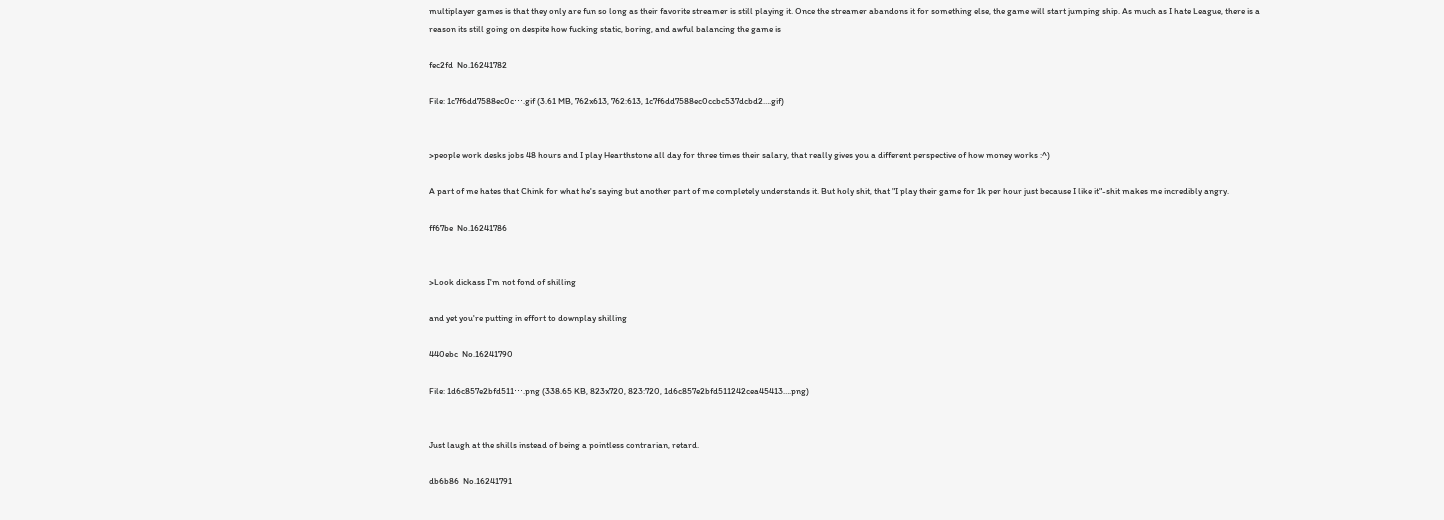multiplayer games is that they only are fun so long as their favorite streamer is still playing it. Once the streamer abandons it for something else, the game will start jumping ship. As much as I hate League, there is a reason its still going on despite how fucking static, boring, and awful balancing the game is

fec2fd  No.16241782

File: 1c7f6dd7588ec0c⋯.gif (3.61 MB, 762x613, 762:613, 1c7f6dd7588ec0ccbc537dcbd2….gif)


>people work desks jobs 48 hours and I play Hearthstone all day for three times their salary, that really gives you a different perspective of how money works :^)

A part of me hates that Chink for what he's saying but another part of me completely understands it. But holy shit, that "I play their game for 1k per hour just because I like it"-shit makes me incredibly angry.

ff67be  No.16241786


>Look dickass I'm not fond of shilling

and yet you're putting in effort to downplay shilling

440ebc  No.16241790

File: 1d6c857e2bfd511⋯.png (338.65 KB, 823x720, 823:720, 1d6c857e2bfd511242cea45413….png)


Just laugh at the shills instead of being a pointless contrarian, retard.

db6b86  No.16241791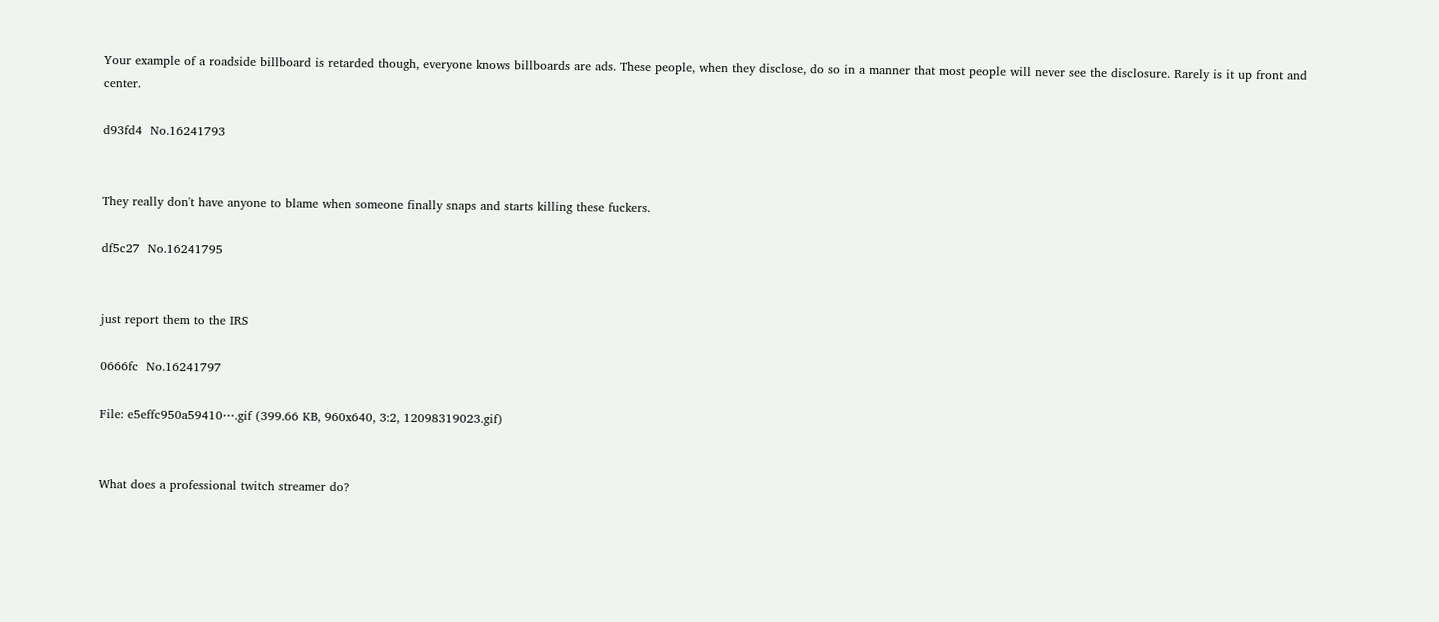Your example of a roadside billboard is retarded though, everyone knows billboards are ads. These people, when they disclose, do so in a manner that most people will never see the disclosure. Rarely is it up front and center.

d93fd4  No.16241793


They really don't have anyone to blame when someone finally snaps and starts killing these fuckers.

df5c27  No.16241795


just report them to the IRS

0666fc  No.16241797

File: e5effc950a59410⋯.gif (399.66 KB, 960x640, 3:2, 12098319023.gif)


What does a professional twitch streamer do?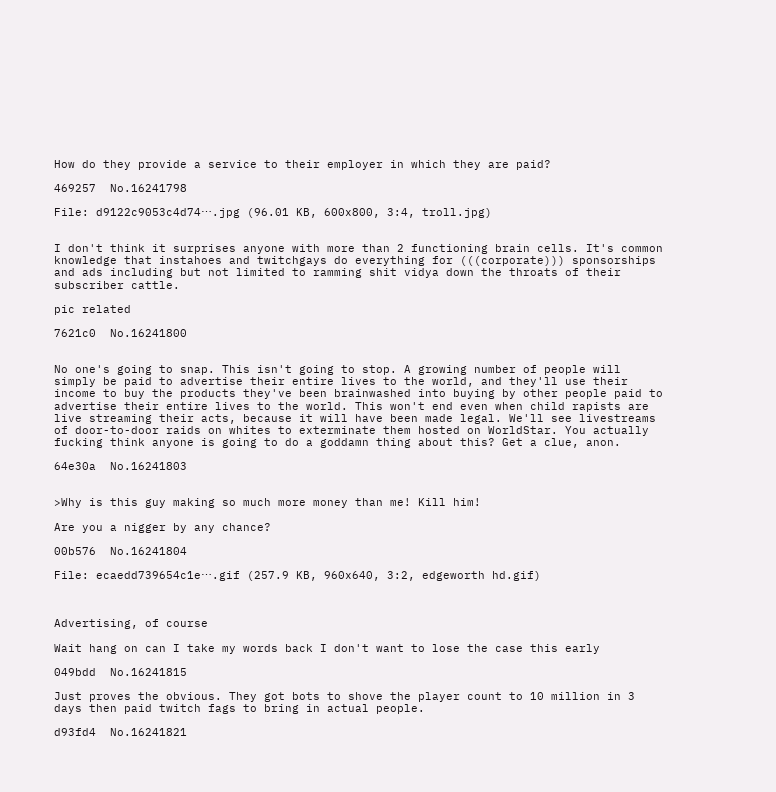How do they provide a service to their employer in which they are paid?

469257  No.16241798

File: d9122c9053c4d74⋯.jpg (96.01 KB, 600x800, 3:4, troll.jpg)


I don't think it surprises anyone with more than 2 functioning brain cells. It's common knowledge that instahoes and twitchgays do everything for (((corporate))) sponsorships and ads including but not limited to ramming shit vidya down the throats of their subscriber cattle.

pic related

7621c0  No.16241800


No one's going to snap. This isn't going to stop. A growing number of people will simply be paid to advertise their entire lives to the world, and they'll use their income to buy the products they've been brainwashed into buying by other people paid to advertise their entire lives to the world. This won't end even when child rapists are live streaming their acts, because it will have been made legal. We'll see livestreams of door-to-door raids on whites to exterminate them hosted on WorldStar. You actually fucking think anyone is going to do a goddamn thing about this? Get a clue, anon.

64e30a  No.16241803


>Why is this guy making so much more money than me! Kill him!

Are you a nigger by any chance?

00b576  No.16241804

File: ecaedd739654c1e⋯.gif (257.9 KB, 960x640, 3:2, edgeworth hd.gif)



Advertising, of course

Wait hang on can I take my words back I don't want to lose the case this early

049bdd  No.16241815

Just proves the obvious. They got bots to shove the player count to 10 million in 3 days then paid twitch fags to bring in actual people.

d93fd4  No.16241821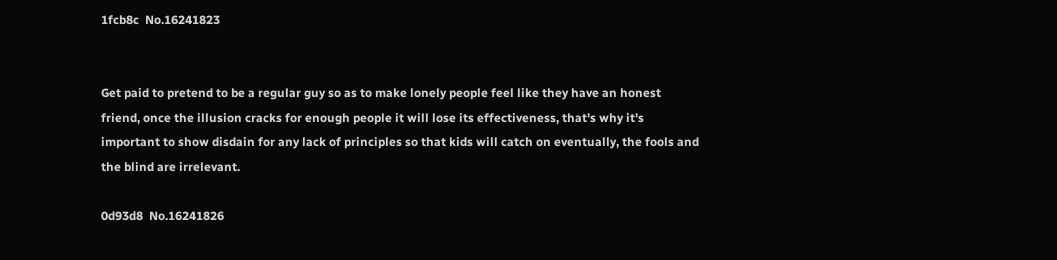1fcb8c  No.16241823


Get paid to pretend to be a regular guy so as to make lonely people feel like they have an honest friend, once the illusion cracks for enough people it will lose its effectiveness, that's why it's important to show disdain for any lack of principles so that kids will catch on eventually, the fools and the blind are irrelevant.

0d93d8  No.16241826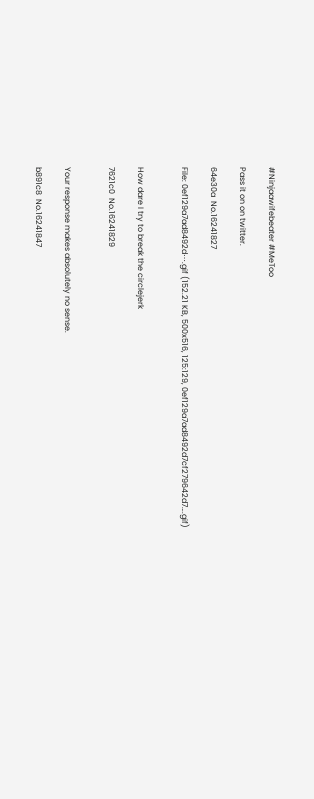#Ninjaawifebeater #MeToo

Pass it on on twitter.

64e30a  No.16241827

File: 0ef129a7ad8492d⋯.gif (152.21 KB, 500x516, 125:129, 0ef129a7ad8492d7cf279642d7….gif)


How dare I try to break the circlejerk

7621c0  No.16241829


Your response makes absolutely no sense.

b891c8  No.16241847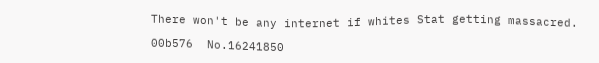There won't be any internet if whites Stat getting massacred.

00b576  No.16241850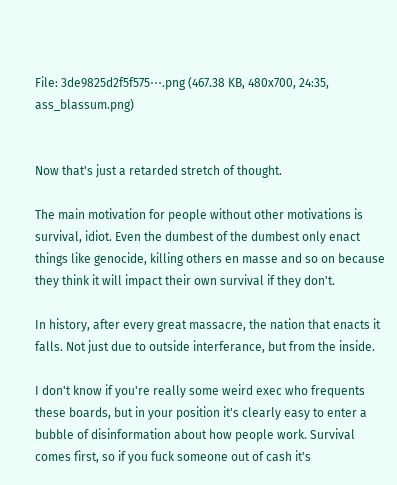File: 3de9825d2f5f575⋯.png (467.38 KB, 480x700, 24:35, ass_blassum.png)


Now that's just a retarded stretch of thought.

The main motivation for people without other motivations is survival, idiot. Even the dumbest of the dumbest only enact things like genocide, killing others en masse and so on because they think it will impact their own survival if they don't.

In history, after every great massacre, the nation that enacts it falls. Not just due to outside interferance, but from the inside.

I don't know if you're really some weird exec who frequents these boards, but in your position it's clearly easy to enter a bubble of disinformation about how people work. Survival comes first, so if you fuck someone out of cash it's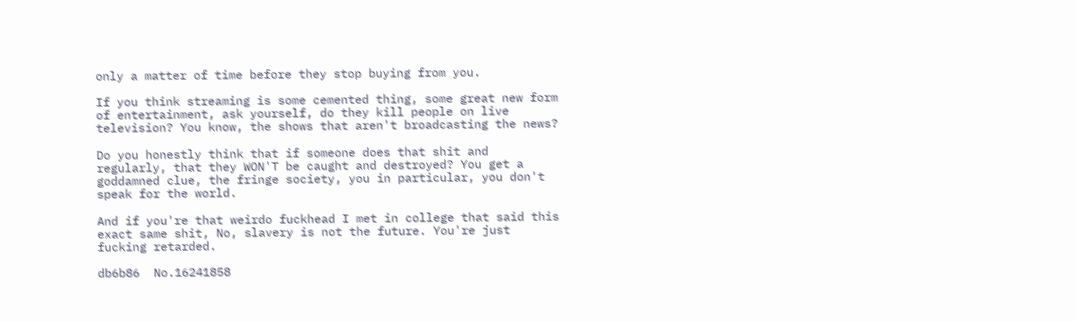only a matter of time before they stop buying from you.

If you think streaming is some cemented thing, some great new form of entertainment, ask yourself, do they kill people on live television? You know, the shows that aren't broadcasting the news?

Do you honestly think that if someone does that shit and regularly, that they WON'T be caught and destroyed? You get a goddamned clue, the fringe society, you in particular, you don't speak for the world.

And if you're that weirdo fuckhead I met in college that said this exact same shit, No, slavery is not the future. You're just fucking retarded.

db6b86  No.16241858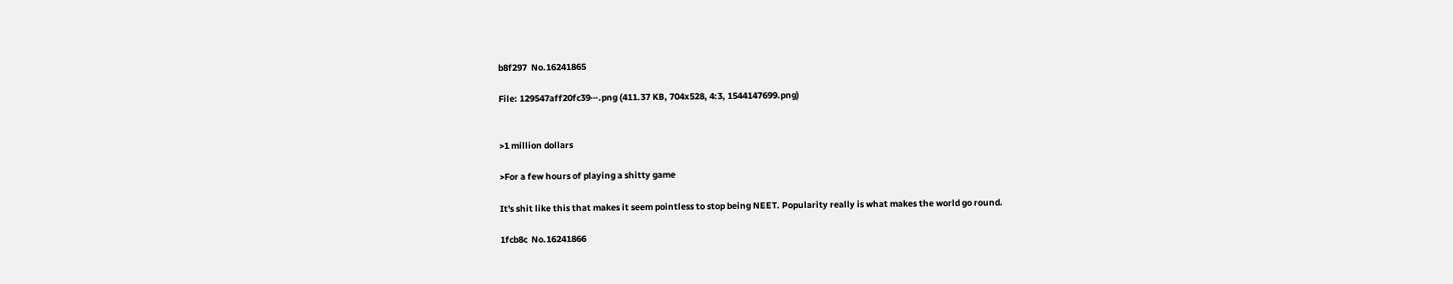b8f297  No.16241865

File: 129547aff20fc39⋯.png (411.37 KB, 704x528, 4:3, 1544147699.png)


>1 million dollars

>For a few hours of playing a shitty game

It's shit like this that makes it seem pointless to stop being NEET. Popularity really is what makes the world go round.

1fcb8c  No.16241866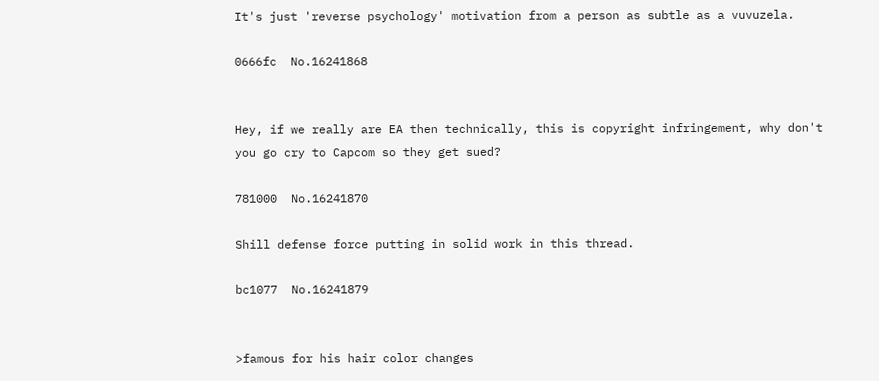It's just 'reverse psychology' motivation from a person as subtle as a vuvuzela.

0666fc  No.16241868


Hey, if we really are EA then technically, this is copyright infringement, why don't you go cry to Capcom so they get sued?

781000  No.16241870

Shill defense force putting in solid work in this thread.

bc1077  No.16241879


>famous for his hair color changes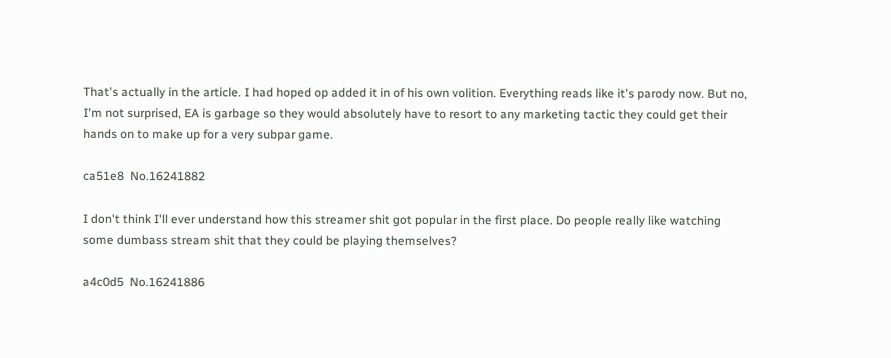That's actually in the article. I had hoped op added it in of his own volition. Everything reads like it's parody now. But no, I'm not surprised, EA is garbage so they would absolutely have to resort to any marketing tactic they could get their hands on to make up for a very subpar game.

ca51e8  No.16241882

I don't think I'll ever understand how this streamer shit got popular in the first place. Do people really like watching some dumbass stream shit that they could be playing themselves?

a4c0d5  No.16241886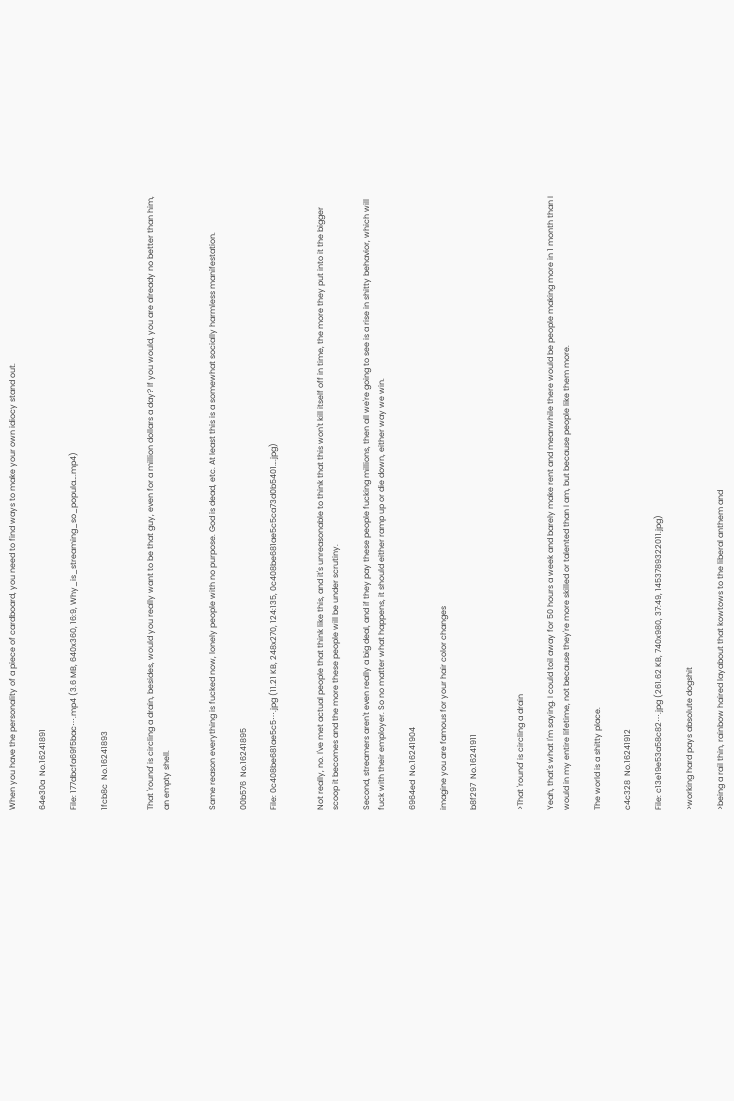When you have the personality of a piece of cardboard, you need to find ways to make your own idiocy stand out.

64e30a  No.16241891

File: 177dbcfa69f5bac⋯.mp4 (3.6 MB, 640x360, 16:9, Why_is_streaming_so_popula….mp4)

1fcb8c  No.16241893


That 'round' is circling a drain, besides, would you really want to be that guy, even for a million dollars a day? If you would, you are already no better than him, an empty shell.


Same reason everything is fucked now, lonely people with no purpose. God is dead, etc. At least this is a somewhat socially harmless manifestation.

00b576  No.16241895

File: 0c408be681ae5c5⋯.jpg (11.21 KB, 248x270, 124:135, 0c408be681ae5c5ca73d0b5401….jpg)


Not really, no. I've met actual people that think like this, and it's unreasonable to think that this won't kill itself off in time, the more they put into it the bigger scoop it becomes and the more these people will be under scrutiny.

Second, streamers aren't even really a big deal, and if they pay these people fucking millions, then all we're going to see is a rise in shitty behavior, which will fuck with their employer. So no matter what happens, it should either ramp up or die down, either way we win.

6964ed  No.16241904

imagine you are famous for your hair color changes

b8f297  No.16241911


>That 'round' is circling a drain

Yeah, that's what I'm saying. I could toil away for 50 hours a week and barely make rent and meanwhile there would be people making more in 1 month than I would in my entire lifetime, not because they're more skilled or talented than I am, but because people like them more.

The world is a shitty place.

c4c328  No.16241912

File: c13e19e53a58c82⋯.jpg (261.62 KB, 740x980, 37:49, 1453789322011.jpg)

>working hard pays absolute dogshit

>being a rail thin, rainbow haired layabout that kowtows to the liberal anthem and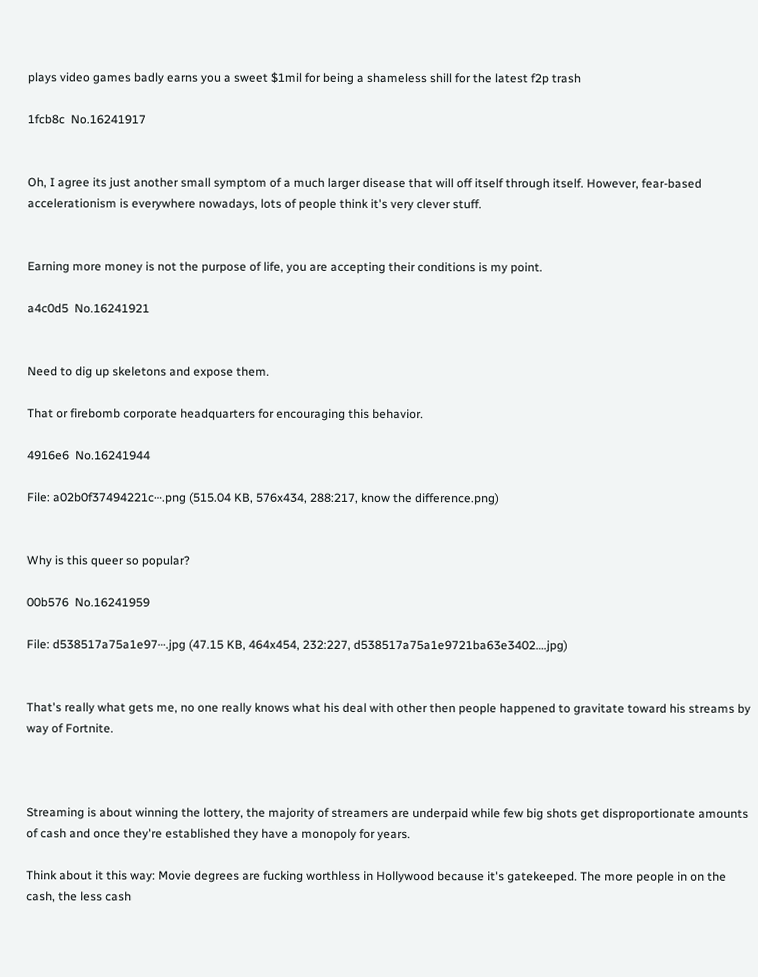plays video games badly earns you a sweet $1mil for being a shameless shill for the latest f2p trash

1fcb8c  No.16241917


Oh, I agree its just another small symptom of a much larger disease that will off itself through itself. However, fear-based accelerationism is everywhere nowadays, lots of people think it's very clever stuff.


Earning more money is not the purpose of life, you are accepting their conditions is my point.

a4c0d5  No.16241921


Need to dig up skeletons and expose them.

That or firebomb corporate headquarters for encouraging this behavior.

4916e6  No.16241944

File: a02b0f37494221c⋯.png (515.04 KB, 576x434, 288:217, know the difference.png)


Why is this queer so popular?

00b576  No.16241959

File: d538517a75a1e97⋯.jpg (47.15 KB, 464x454, 232:227, d538517a75a1e9721ba63e3402….jpg)


That's really what gets me, no one really knows what his deal with other then people happened to gravitate toward his streams by way of Fortnite.



Streaming is about winning the lottery, the majority of streamers are underpaid while few big shots get disproportionate amounts of cash and once they're established they have a monopoly for years.

Think about it this way: Movie degrees are fucking worthless in Hollywood because it's gatekeeped. The more people in on the cash, the less cash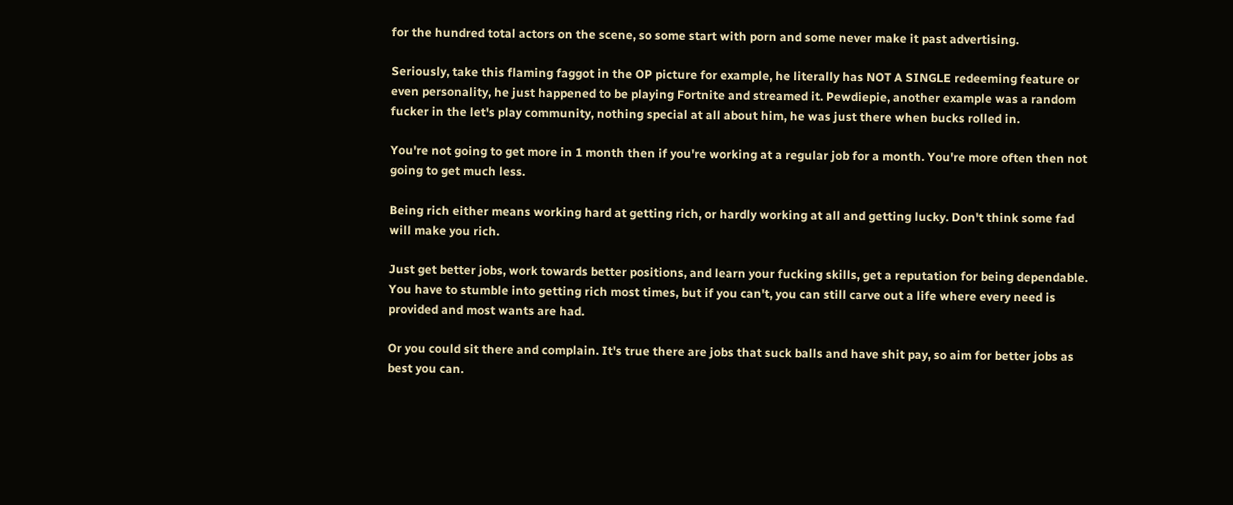for the hundred total actors on the scene, so some start with porn and some never make it past advertising.

Seriously, take this flaming faggot in the OP picture for example, he literally has NOT A SINGLE redeeming feature or even personality, he just happened to be playing Fortnite and streamed it. Pewdiepie, another example was a random fucker in the let's play community, nothing special at all about him, he was just there when bucks rolled in.

You're not going to get more in 1 month then if you're working at a regular job for a month. You're more often then not going to get much less.

Being rich either means working hard at getting rich, or hardly working at all and getting lucky. Don't think some fad will make you rich.

Just get better jobs, work towards better positions, and learn your fucking skills, get a reputation for being dependable. You have to stumble into getting rich most times, but if you can't, you can still carve out a life where every need is provided and most wants are had.

Or you could sit there and complain. It's true there are jobs that suck balls and have shit pay, so aim for better jobs as best you can.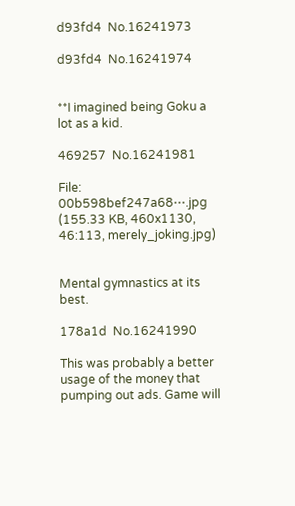d93fd4  No.16241973

d93fd4  No.16241974


**I imagined being Goku a lot as a kid.

469257  No.16241981

File: 00b598bef247a68⋯.jpg (155.33 KB, 460x1130, 46:113, merely_joking.jpg)


Mental gymnastics at its best.

178a1d  No.16241990

This was probably a better usage of the money that pumping out ads. Game will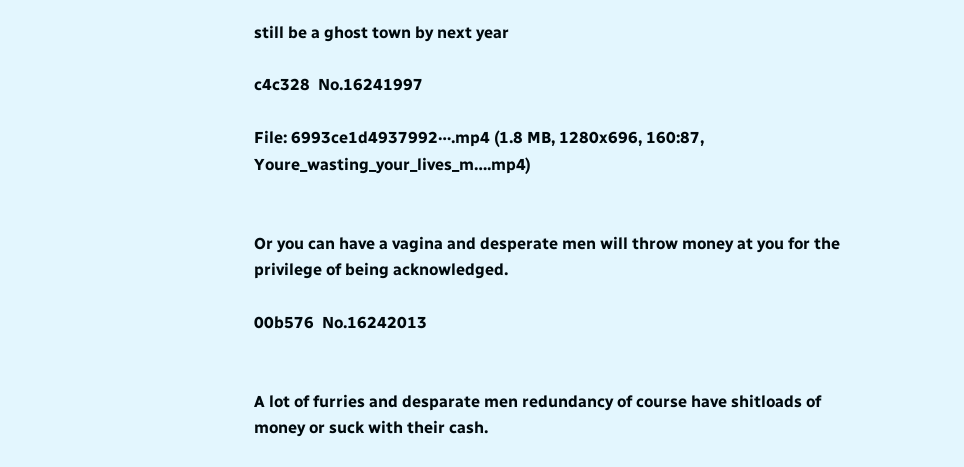still be a ghost town by next year

c4c328  No.16241997

File: 6993ce1d4937992⋯.mp4 (1.8 MB, 1280x696, 160:87, Youre_wasting_your_lives_m….mp4)


Or you can have a vagina and desperate men will throw money at you for the privilege of being acknowledged.

00b576  No.16242013


A lot of furries and desparate men redundancy of course have shitloads of money or suck with their cash.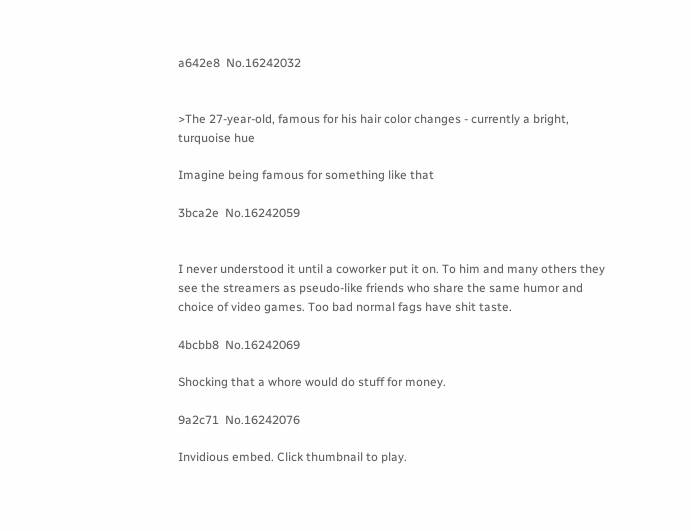a642e8  No.16242032


>The 27-year-old, famous for his hair color changes - currently a bright, turquoise hue

Imagine being famous for something like that

3bca2e  No.16242059


I never understood it until a coworker put it on. To him and many others they see the streamers as pseudo-like friends who share the same humor and choice of video games. Too bad normal fags have shit taste.

4bcbb8  No.16242069

Shocking that a whore would do stuff for money.

9a2c71  No.16242076

Invidious embed. Click thumbnail to play.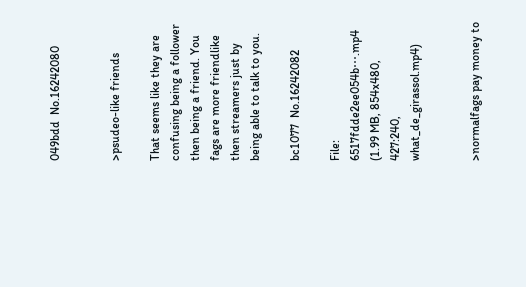049bdd  No.16242080


>psudeo-like friends

That seems like they are confusing being a follower then being a friend. You fags are more friendlike then streamers just by being able to talk to you.

bc1077  No.16242082

File: 6517fdde2ee054b⋯.mp4 (1.99 MB, 854x480, 427:240, what_de_girassol.mp4)


>normalfags pay money to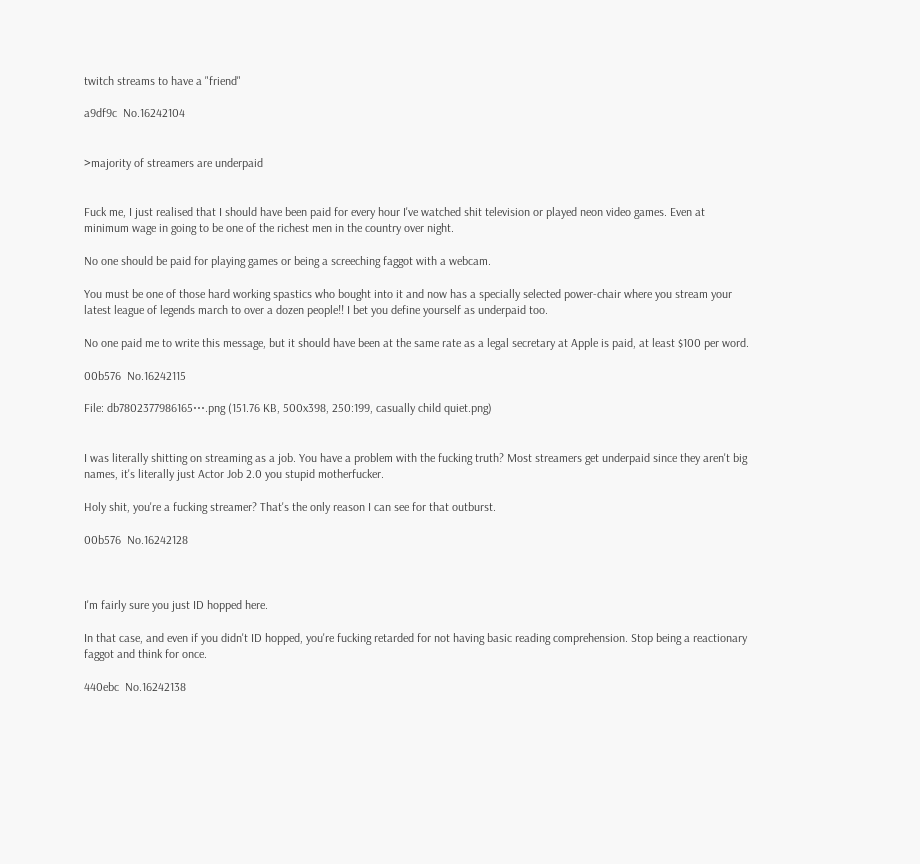twitch streams to have a "friend"

a9df9c  No.16242104


>majority of streamers are underpaid


Fuck me, I just realised that I should have been paid for every hour I've watched shit television or played neon video games. Even at minimum wage in going to be one of the richest men in the country over night.

No one should be paid for playing games or being a screeching faggot with a webcam.

You must be one of those hard working spastics who bought into it and now has a specially selected power-chair where you stream your latest league of legends march to over a dozen people!! I bet you define yourself as underpaid too.

No one paid me to write this message, but it should have been at the same rate as a legal secretary at Apple is paid, at least $100 per word.

00b576  No.16242115

File: db7802377986165⋯.png (151.76 KB, 500x398, 250:199, casually child quiet.png)


I was literally shitting on streaming as a job. You have a problem with the fucking truth? Most streamers get underpaid since they aren't big names, it's literally just Actor Job 2.0 you stupid motherfucker.

Holy shit, you're a fucking streamer? That's the only reason I can see for that outburst.

00b576  No.16242128



I'm fairly sure you just ID hopped here.

In that case, and even if you didn't ID hopped, you're fucking retarded for not having basic reading comprehension. Stop being a reactionary faggot and think for once.

440ebc  No.16242138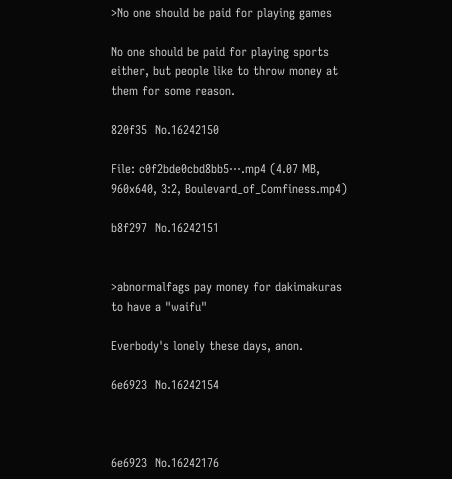>No one should be paid for playing games

No one should be paid for playing sports either, but people like to throw money at them for some reason.

820f35  No.16242150

File: c0f2bde0cbd8bb5⋯.mp4 (4.07 MB, 960x640, 3:2, Boulevard_of_Comfiness.mp4)

b8f297  No.16242151


>abnormalfags pay money for dakimakuras to have a "waifu"

Everbody's lonely these days, anon.

6e6923  No.16242154



6e6923  No.16242176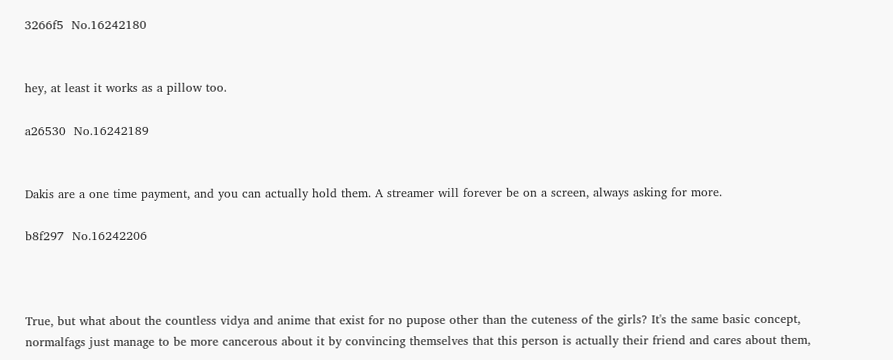3266f5  No.16242180


hey, at least it works as a pillow too.

a26530  No.16242189


Dakis are a one time payment, and you can actually hold them. A streamer will forever be on a screen, always asking for more.

b8f297  No.16242206



True, but what about the countless vidya and anime that exist for no pupose other than the cuteness of the girls? It's the same basic concept, normalfags just manage to be more cancerous about it by convincing themselves that this person is actually their friend and cares about them,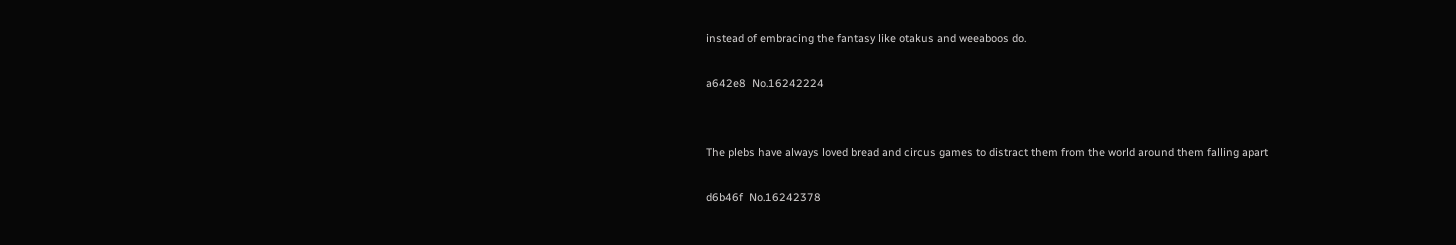instead of embracing the fantasy like otakus and weeaboos do.

a642e8  No.16242224


The plebs have always loved bread and circus games to distract them from the world around them falling apart

d6b46f  No.16242378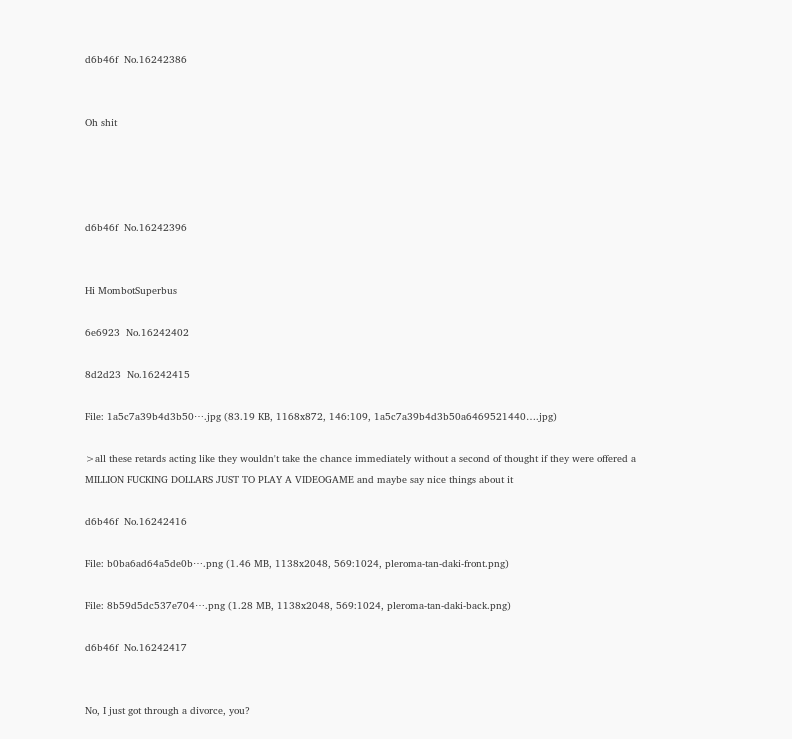d6b46f  No.16242386


Oh shit




d6b46f  No.16242396


Hi MombotSuperbus

6e6923  No.16242402

8d2d23  No.16242415

File: 1a5c7a39b4d3b50⋯.jpg (83.19 KB, 1168x872, 146:109, 1a5c7a39b4d3b50a6469521440….jpg)

>all these retards acting like they wouldn't take the chance immediately without a second of thought if they were offered a MILLION FUCKING DOLLARS JUST TO PLAY A VIDEOGAME and maybe say nice things about it

d6b46f  No.16242416

File: b0ba6ad64a5de0b⋯.png (1.46 MB, 1138x2048, 569:1024, pleroma-tan-daki-front.png)

File: 8b59d5dc537e704⋯.png (1.28 MB, 1138x2048, 569:1024, pleroma-tan-daki-back.png)

d6b46f  No.16242417


No, I just got through a divorce, you?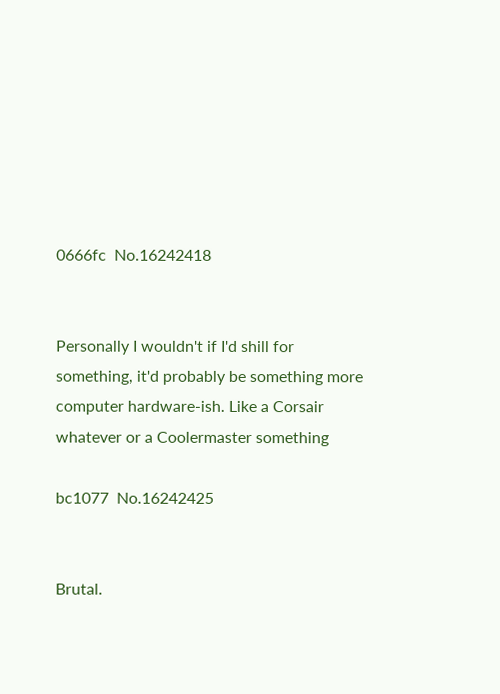0666fc  No.16242418


Personally I wouldn't if I'd shill for something, it'd probably be something more computer hardware-ish. Like a Corsair whatever or a Coolermaster something

bc1077  No.16242425


Brutal.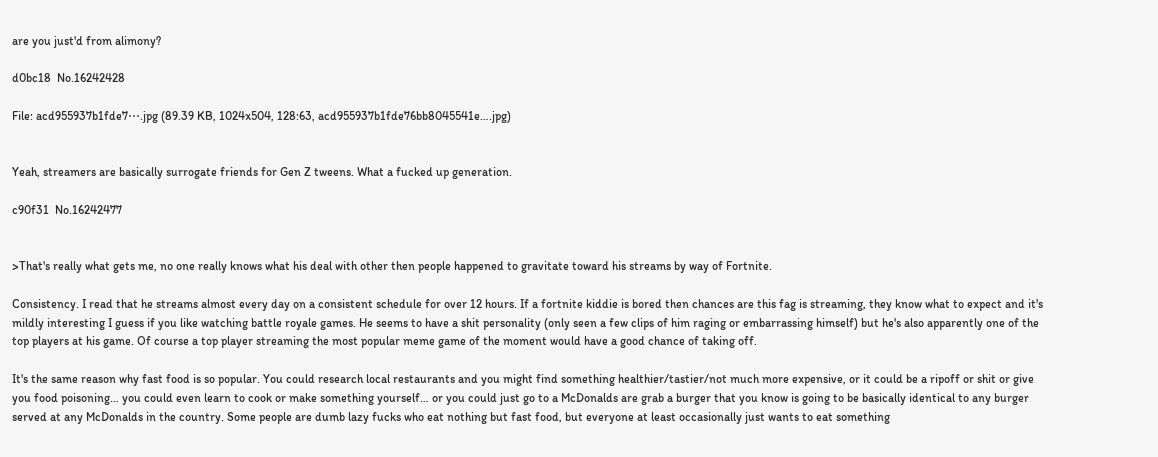are you just'd from alimony?

d0bc18  No.16242428

File: acd955937b1fde7⋯.jpg (89.39 KB, 1024x504, 128:63, acd955937b1fde76bb8045541e….jpg)


Yeah, streamers are basically surrogate friends for Gen Z tweens. What a fucked up generation.

c90f31  No.16242477


>That's really what gets me, no one really knows what his deal with other then people happened to gravitate toward his streams by way of Fortnite.

Consistency. I read that he streams almost every day on a consistent schedule for over 12 hours. If a fortnite kiddie is bored then chances are this fag is streaming, they know what to expect and it's mildly interesting I guess if you like watching battle royale games. He seems to have a shit personality (only seen a few clips of him raging or embarrassing himself) but he's also apparently one of the top players at his game. Of course a top player streaming the most popular meme game of the moment would have a good chance of taking off.

It's the same reason why fast food is so popular. You could research local restaurants and you might find something healthier/tastier/not much more expensive, or it could be a ripoff or shit or give you food poisoning… you could even learn to cook or make something yourself… or you could just go to a McDonalds are grab a burger that you know is going to be basically identical to any burger served at any McDonalds in the country. Some people are dumb lazy fucks who eat nothing but fast food, but everyone at least occasionally just wants to eat something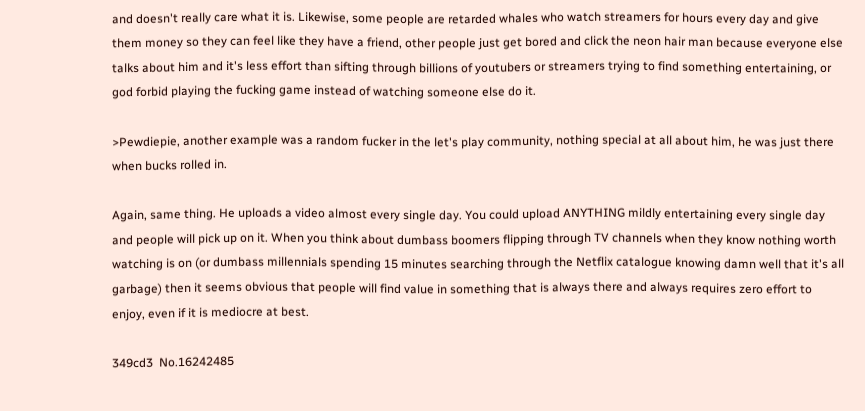and doesn't really care what it is. Likewise, some people are retarded whales who watch streamers for hours every day and give them money so they can feel like they have a friend, other people just get bored and click the neon hair man because everyone else talks about him and it's less effort than sifting through billions of youtubers or streamers trying to find something entertaining, or god forbid playing the fucking game instead of watching someone else do it.

>Pewdiepie, another example was a random fucker in the let's play community, nothing special at all about him, he was just there when bucks rolled in.

Again, same thing. He uploads a video almost every single day. You could upload ANYTHING mildly entertaining every single day and people will pick up on it. When you think about dumbass boomers flipping through TV channels when they know nothing worth watching is on (or dumbass millennials spending 15 minutes searching through the Netflix catalogue knowing damn well that it's all garbage) then it seems obvious that people will find value in something that is always there and always requires zero effort to enjoy, even if it is mediocre at best.

349cd3  No.16242485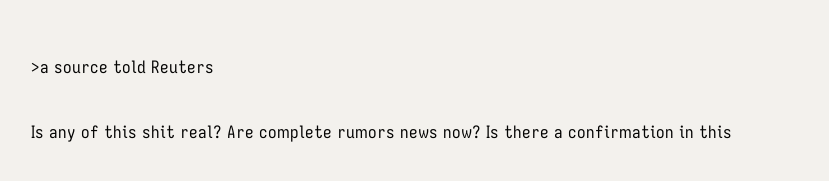>a source told Reuters

Is any of this shit real? Are complete rumors news now? Is there a confirmation in this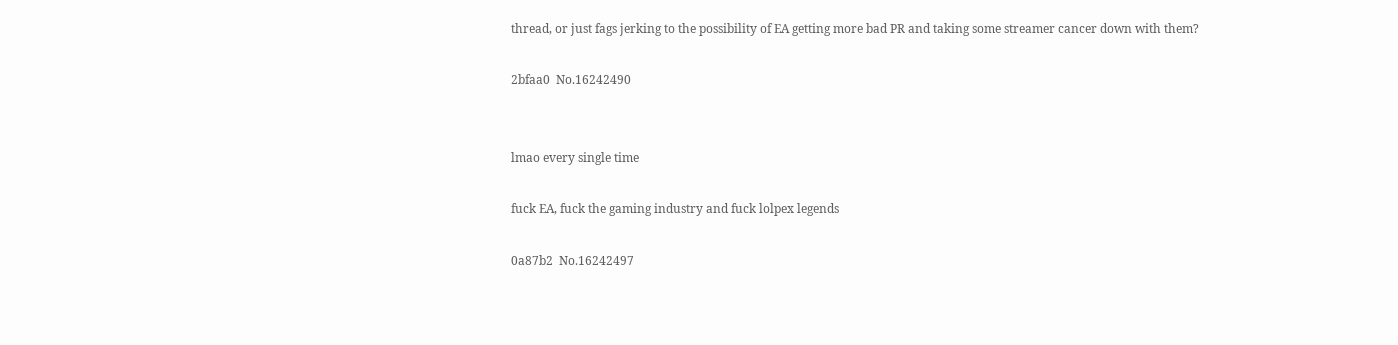thread, or just fags jerking to the possibility of EA getting more bad PR and taking some streamer cancer down with them?

2bfaa0  No.16242490


lmao every single time

fuck EA, fuck the gaming industry and fuck lolpex legends

0a87b2  No.16242497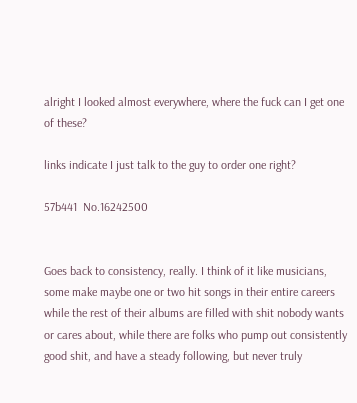alright I looked almost everywhere, where the fuck can I get one of these?

links indicate I just talk to the guy to order one right?

57b441  No.16242500


Goes back to consistency, really. I think of it like musicians, some make maybe one or two hit songs in their entire careers while the rest of their albums are filled with shit nobody wants or cares about, while there are folks who pump out consistently good shit, and have a steady following, but never truly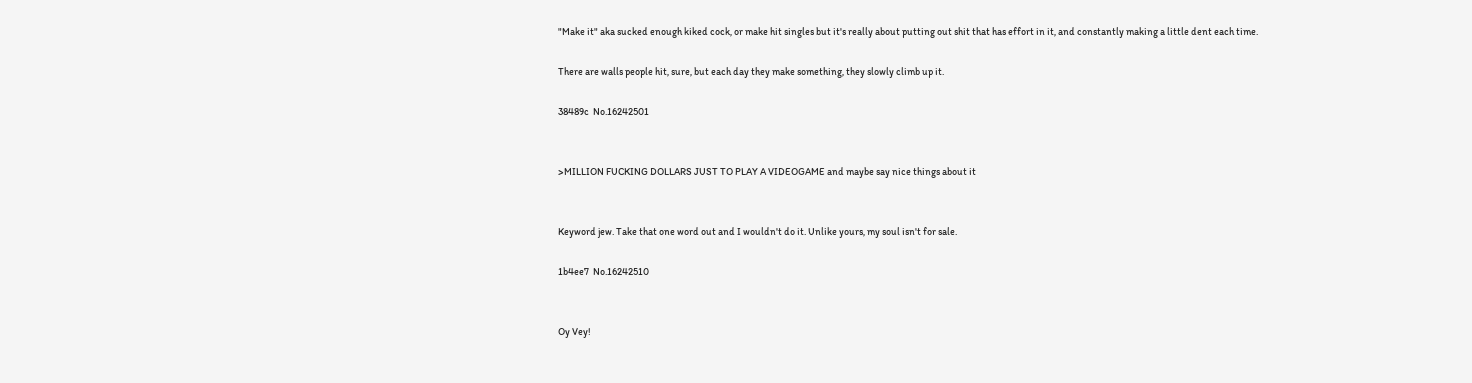"Make it" aka sucked enough kiked cock, or make hit singles but it's really about putting out shit that has effort in it, and constantly making a little dent each time.

There are walls people hit, sure, but each day they make something, they slowly climb up it.

38489c  No.16242501


>MILLION FUCKING DOLLARS JUST TO PLAY A VIDEOGAME and maybe say nice things about it


Keyword jew. Take that one word out and I wouldn't do it. Unlike yours, my soul isn't for sale.

1b4ee7  No.16242510


Oy Vey!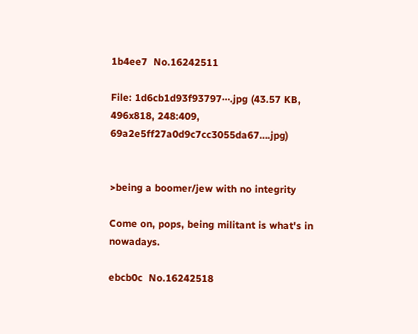1b4ee7  No.16242511

File: 1d6cb1d93f93797⋯.jpg (43.57 KB, 496x818, 248:409, 69a2e5ff27a0d9c7cc3055da67….jpg)


>being a boomer/jew with no integrity

Come on, pops, being militant is what's in nowadays.

ebcb0c  No.16242518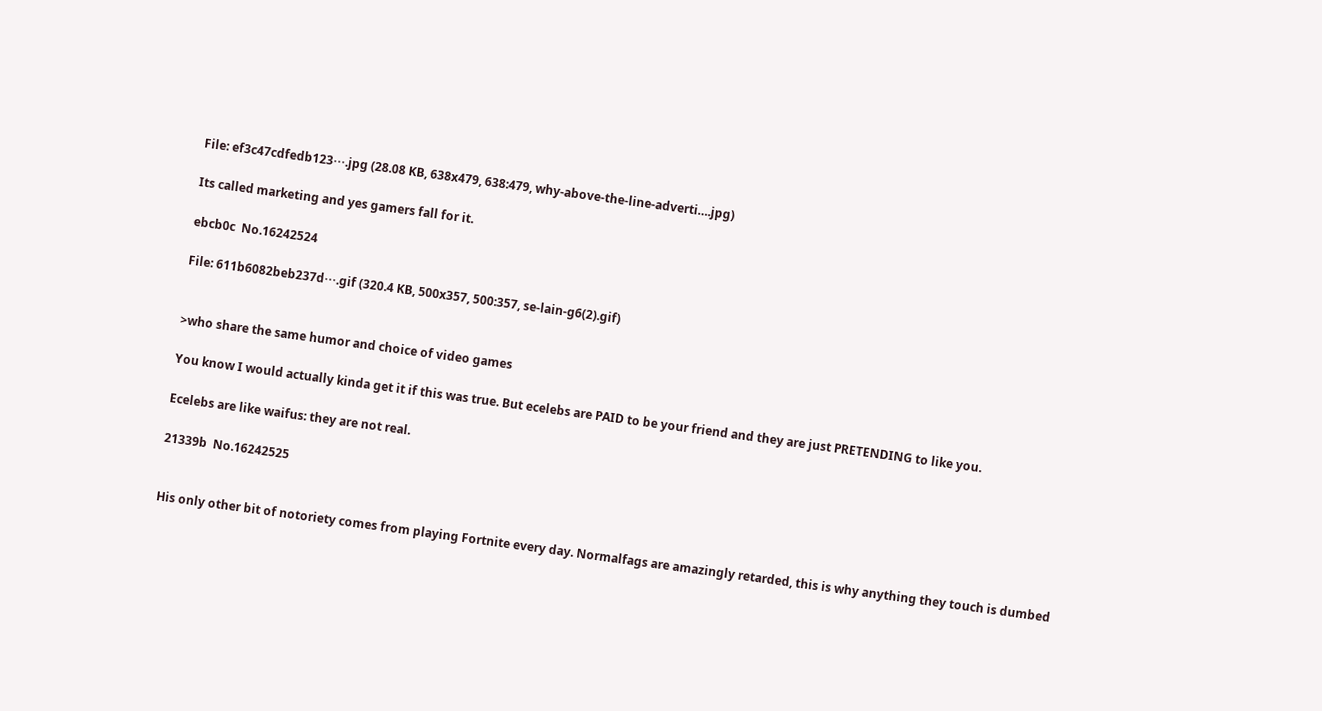File: ef3c47cdfedb123⋯.jpg (28.08 KB, 638x479, 638:479, why-above-the-line-adverti….jpg)

Its called marketing and yes gamers fall for it.

ebcb0c  No.16242524

File: 611b6082beb237d⋯.gif (320.4 KB, 500x357, 500:357, se-lain-g6(2).gif)


>who share the same humor and choice of video games

You know I would actually kinda get it if this was true. But ecelebs are PAID to be your friend and they are just PRETENDING to like you.

Ecelebs are like waifus: they are not real.

21339b  No.16242525


His only other bit of notoriety comes from playing Fortnite every day. Normalfags are amazingly retarded, this is why anything they touch is dumbed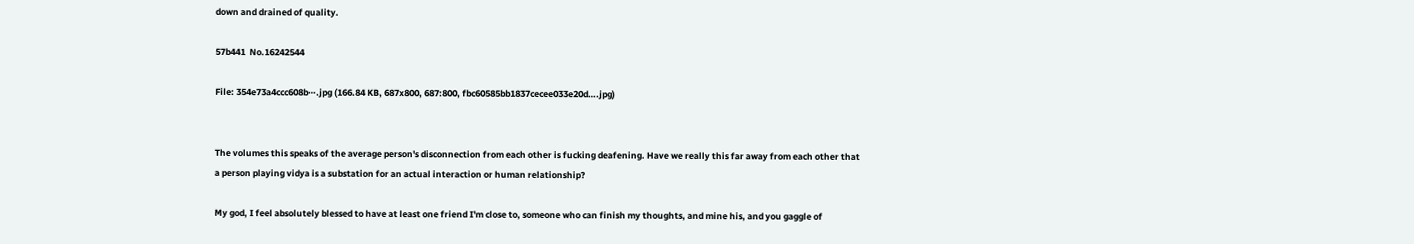down and drained of quality.

57b441  No.16242544

File: 354e73a4ccc608b⋯.jpg (166.84 KB, 687x800, 687:800, fbc60585bb1837cecee033e20d….jpg)


The volumes this speaks of the average person's disconnection from each other is fucking deafening. Have we really this far away from each other that a person playing vidya is a substation for an actual interaction or human relationship?

My god, I feel absolutely blessed to have at least one friend I'm close to, someone who can finish my thoughts, and mine his, and you gaggle of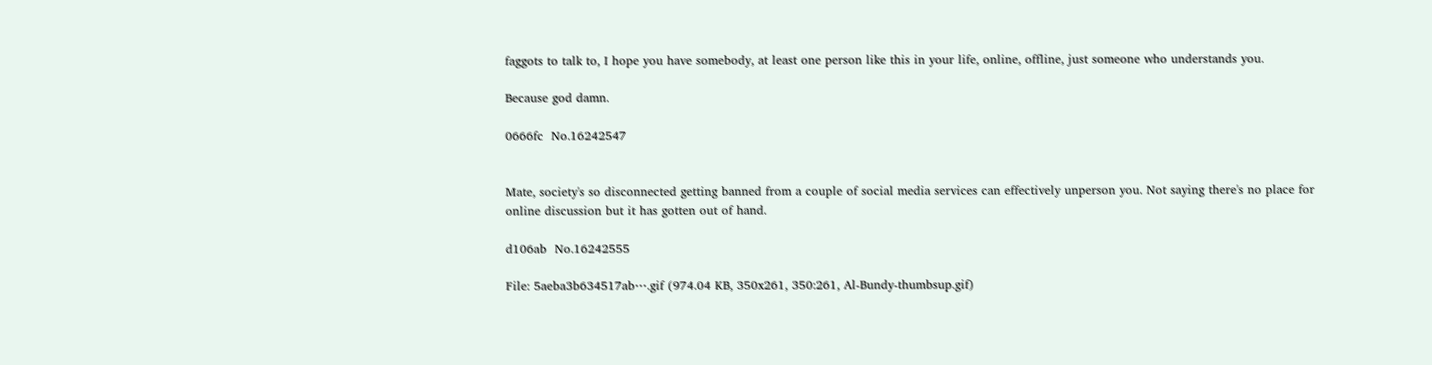faggots to talk to, I hope you have somebody, at least one person like this in your life, online, offline, just someone who understands you.

Because god damn.

0666fc  No.16242547


Mate, society's so disconnected getting banned from a couple of social media services can effectively unperson you. Not saying there's no place for online discussion but it has gotten out of hand.

d106ab  No.16242555

File: 5aeba3b634517ab⋯.gif (974.04 KB, 350x261, 350:261, Al-Bundy-thumbsup.gif)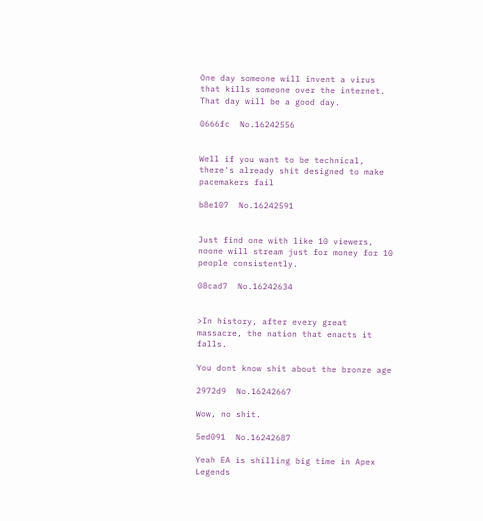One day someone will invent a virus that kills someone over the internet. That day will be a good day.

0666fc  No.16242556


Well if you want to be technical, there's already shit designed to make pacemakers fail

b8e107  No.16242591


Just find one with like 10 viewers, noone will stream just for money for 10 people consistently.

08cad7  No.16242634


>In history, after every great massacre, the nation that enacts it falls.

You dont know shit about the bronze age

2972d9  No.16242667

Wow, no shit.

5ed091  No.16242687

Yeah EA is shilling big time in Apex Legends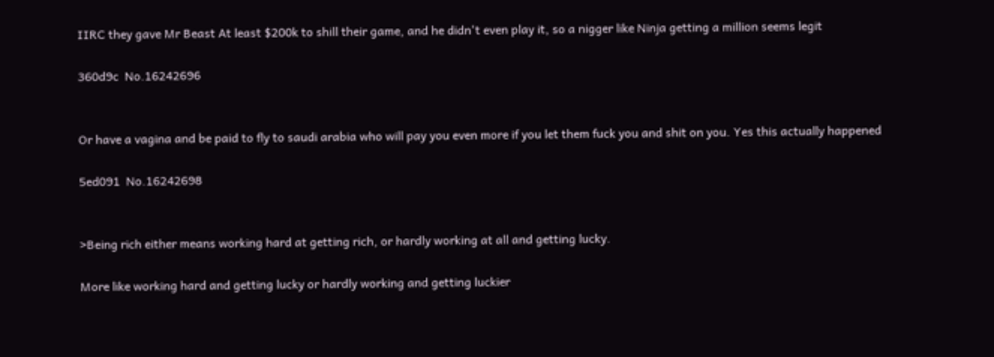IIRC they gave Mr Beast At least $200k to shill their game, and he didn't even play it, so a nigger like Ninja getting a million seems legit

360d9c  No.16242696


Or have a vagina and be paid to fly to saudi arabia who will pay you even more if you let them fuck you and shit on you. Yes this actually happened

5ed091  No.16242698


>Being rich either means working hard at getting rich, or hardly working at all and getting lucky.

More like working hard and getting lucky or hardly working and getting luckier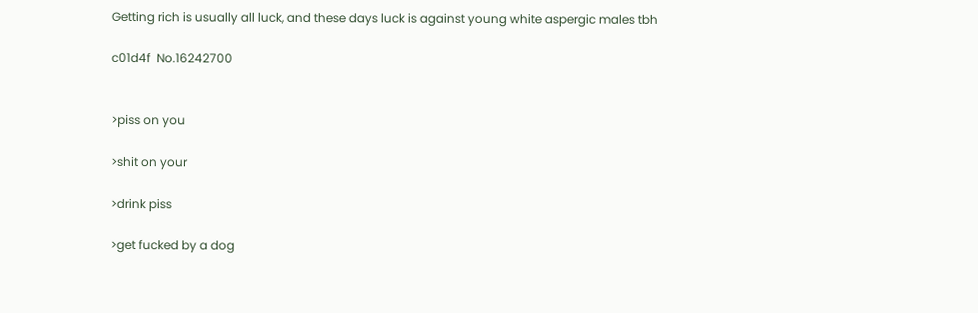Getting rich is usually all luck, and these days luck is against young white aspergic males tbh

c01d4f  No.16242700


>piss on you

>shit on your

>drink piss

>get fucked by a dog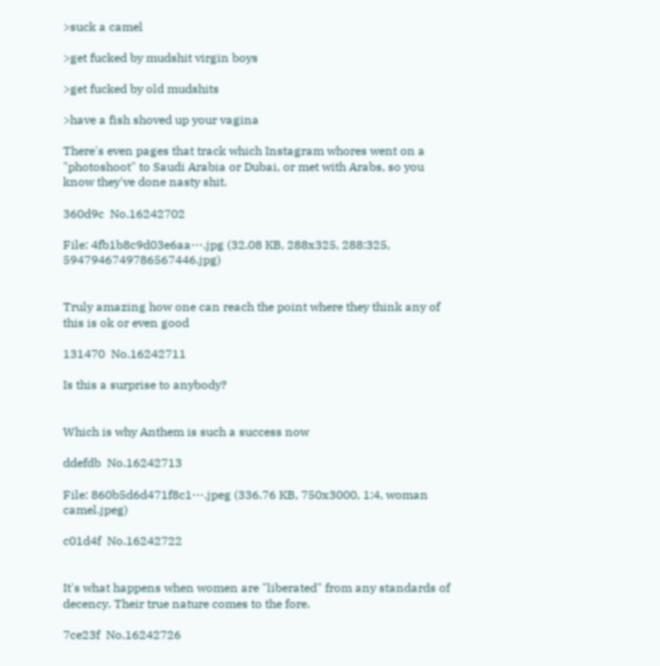>suck a camel

>get fucked by mudshit virgin boys

>get fucked by old mudshits

>have a fish shoved up your vagina

There's even pages that track which Instagram whores went on a "photoshoot" to Saudi Arabia or Dubai, or met with Arabs, so you know they've done nasty shit.

360d9c  No.16242702

File: 4fb1b8c9d03e6aa⋯.jpg (32.08 KB, 288x325, 288:325, 5947946749786567446.jpg)


Truly amazing how one can reach the point where they think any of this is ok or even good

131470  No.16242711

Is this a surprise to anybody?


Which is why Anthem is such a success now

ddefdb  No.16242713

File: 860b5d6d471f8c1⋯.jpeg (336.76 KB, 750x3000, 1:4, woman camel.jpeg)

c01d4f  No.16242722


It's what happens when women are "liberated" from any standards of decency. Their true nature comes to the fore.

7ce23f  No.16242726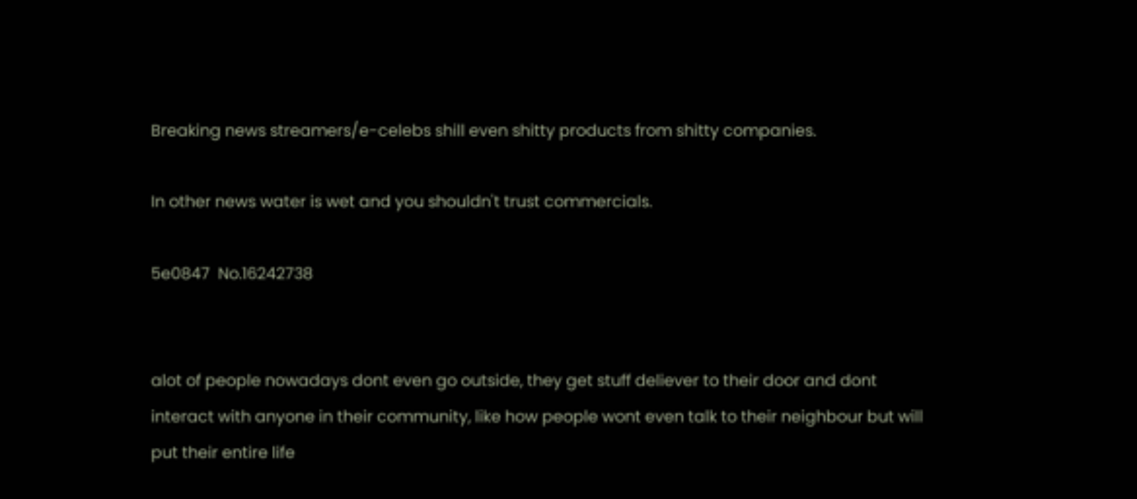Breaking news streamers/e-celebs shill even shitty products from shitty companies.

In other news water is wet and you shouldn't trust commercials.

5e0847  No.16242738


alot of people nowadays dont even go outside, they get stuff deliever to their door and dont interact with anyone in their community, like how people wont even talk to their neighbour but will put their entire life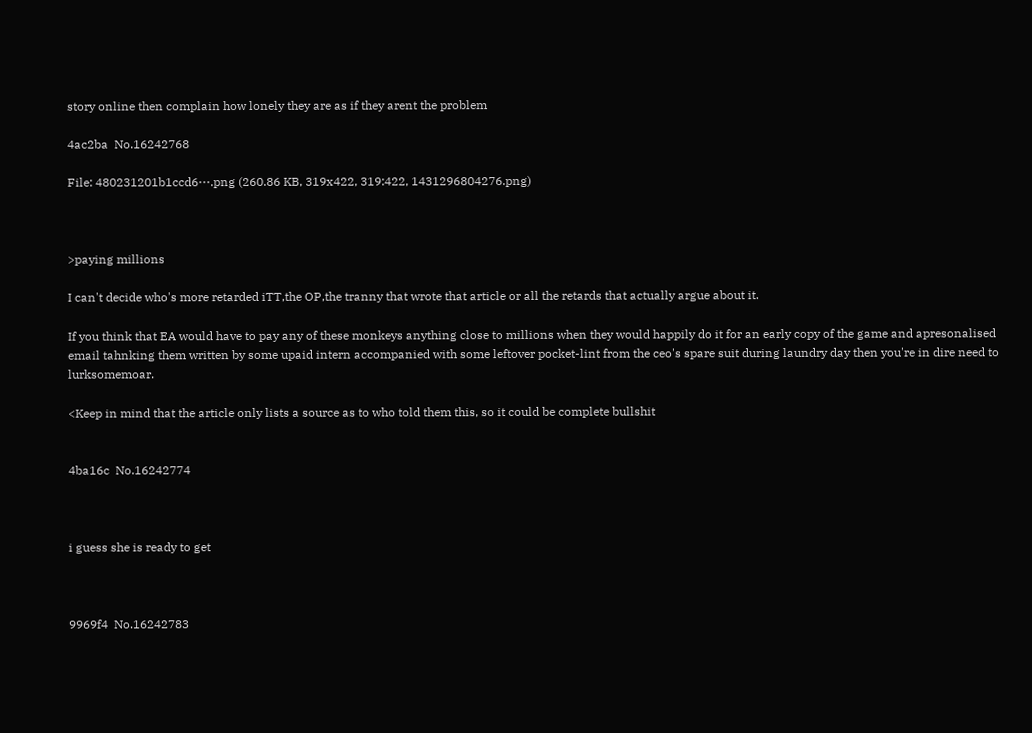story online then complain how lonely they are as if they arent the problem

4ac2ba  No.16242768

File: 480231201b1ccd6⋯.png (260.86 KB, 319x422, 319:422, 1431296804276.png)



>paying millions

I can't decide who's more retarded iTT,the OP,the tranny that wrote that article or all the retards that actually argue about it.

If you think that EA would have to pay any of these monkeys anything close to millions when they would happily do it for an early copy of the game and apresonalised email tahnking them written by some upaid intern accompanied with some leftover pocket-lint from the ceo's spare suit during laundry day then you're in dire need to lurksomemoar.

<Keep in mind that the article only lists a source as to who told them this, so it could be complete bullshit


4ba16c  No.16242774



i guess she is ready to get



9969f4  No.16242783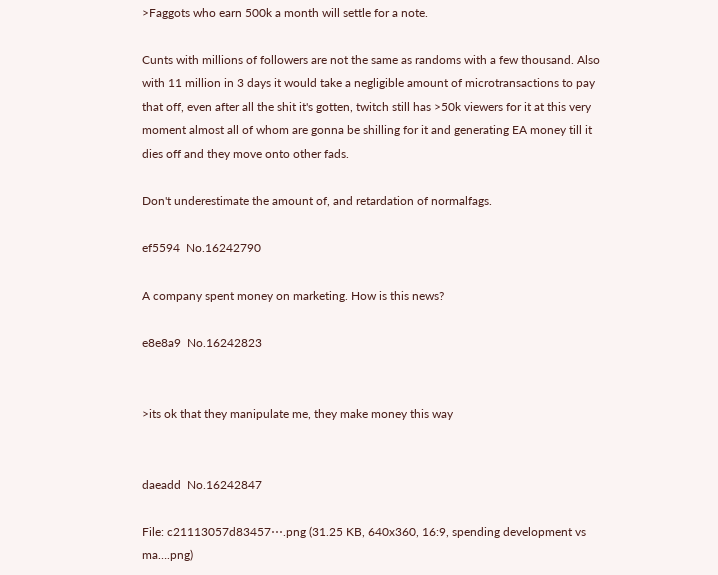>Faggots who earn 500k a month will settle for a note.

Cunts with millions of followers are not the same as randoms with a few thousand. Also with 11 million in 3 days it would take a negligible amount of microtransactions to pay that off, even after all the shit it's gotten, twitch still has >50k viewers for it at this very moment almost all of whom are gonna be shilling for it and generating EA money till it dies off and they move onto other fads.

Don't underestimate the amount of, and retardation of normalfags.

ef5594  No.16242790

A company spent money on marketing. How is this news?

e8e8a9  No.16242823


>its ok that they manipulate me, they make money this way


daeadd  No.16242847

File: c21113057d83457⋯.png (31.25 KB, 640x360, 16:9, spending development vs ma….png)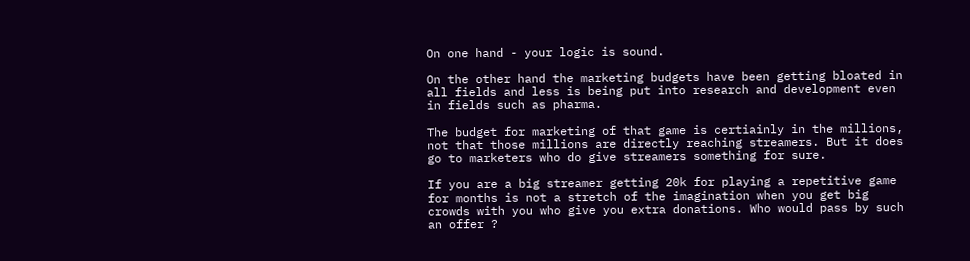On one hand - your logic is sound.

On the other hand the marketing budgets have been getting bloated in all fields and less is being put into research and development even in fields such as pharma.

The budget for marketing of that game is certiainly in the millions, not that those millions are directly reaching streamers. But it does go to marketers who do give streamers something for sure.

If you are a big streamer getting 20k for playing a repetitive game for months is not a stretch of the imagination when you get big crowds with you who give you extra donations. Who would pass by such an offer ?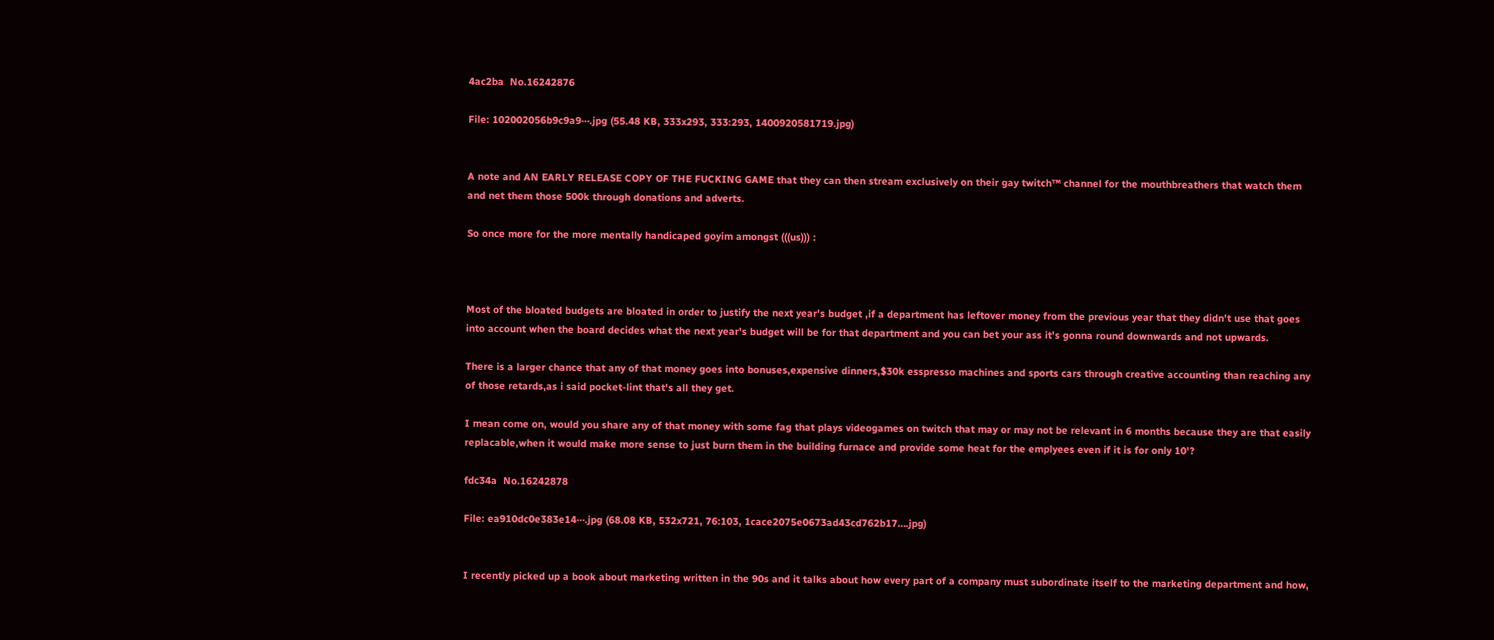4ac2ba  No.16242876

File: 102002056b9c9a9⋯.jpg (55.48 KB, 333x293, 333:293, 1400920581719.jpg)


A note and AN EARLY RELEASE COPY OF THE FUCKING GAME that they can then stream exclusively on their gay twitch™ channel for the mouthbreathers that watch them and net them those 500k through donations and adverts.

So once more for the more mentally handicaped goyim amongst (((us))) :



Most of the bloated budgets are bloated in order to justify the next year's budget ,if a department has leftover money from the previous year that they didn't use that goes into account when the board decides what the next year's budget will be for that department and you can bet your ass it's gonna round downwards and not upwards.

There is a larger chance that any of that money goes into bonuses,expensive dinners,$30k esspresso machines and sports cars through creative accounting than reaching any of those retards,as i said pocket-lint that's all they get.

I mean come on, would you share any of that money with some fag that plays videogames on twitch that may or may not be relevant in 6 months because they are that easily replacable,when it would make more sense to just burn them in the building furnace and provide some heat for the emplyees even if it is for only 10'?

fdc34a  No.16242878

File: ea910dc0e383e14⋯.jpg (68.08 KB, 532x721, 76:103, 1cace2075e0673ad43cd762b17….jpg)


I recently picked up a book about marketing written in the 90s and it talks about how every part of a company must subordinate itself to the marketing department and how,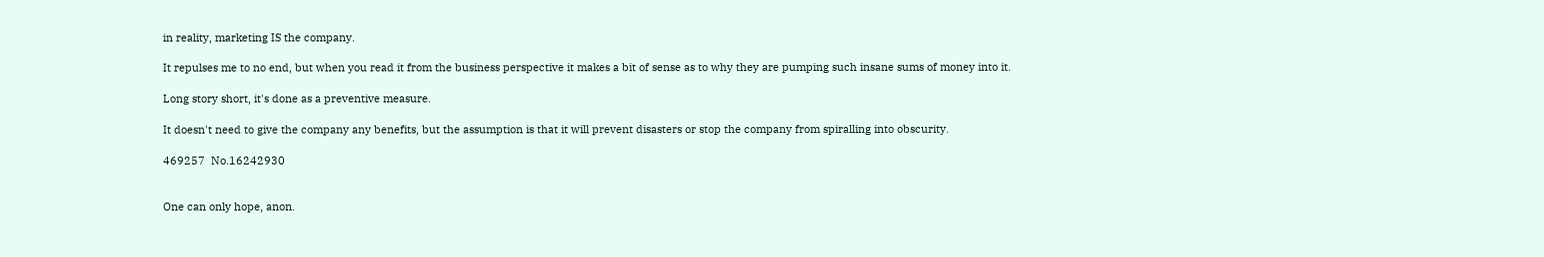in reality, marketing IS the company.

It repulses me to no end, but when you read it from the business perspective it makes a bit of sense as to why they are pumping such insane sums of money into it.

Long story short, it's done as a preventive measure.

It doesn't need to give the company any benefits, but the assumption is that it will prevent disasters or stop the company from spiralling into obscurity.

469257  No.16242930


One can only hope, anon.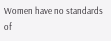Women have no standards of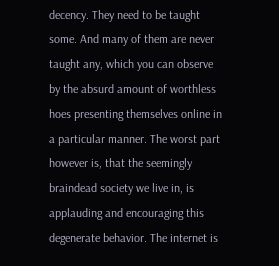decency. They need to be taught some. And many of them are never taught any, which you can observe by the absurd amount of worthless hoes presenting themselves online in a particular manner. The worst part however is, that the seemingly braindead society we live in, is applauding and encouraging this degenerate behavior. The internet is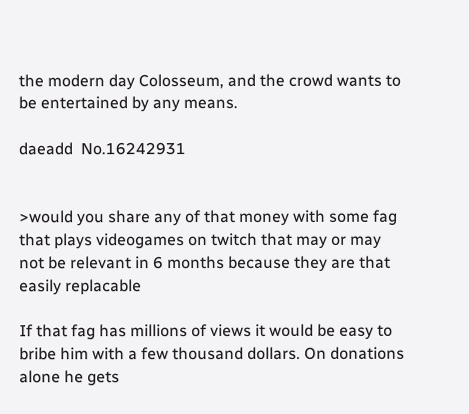the modern day Colosseum, and the crowd wants to be entertained by any means.

daeadd  No.16242931


>would you share any of that money with some fag that plays videogames on twitch that may or may not be relevant in 6 months because they are that easily replacable

If that fag has millions of views it would be easy to bribe him with a few thousand dollars. On donations alone he gets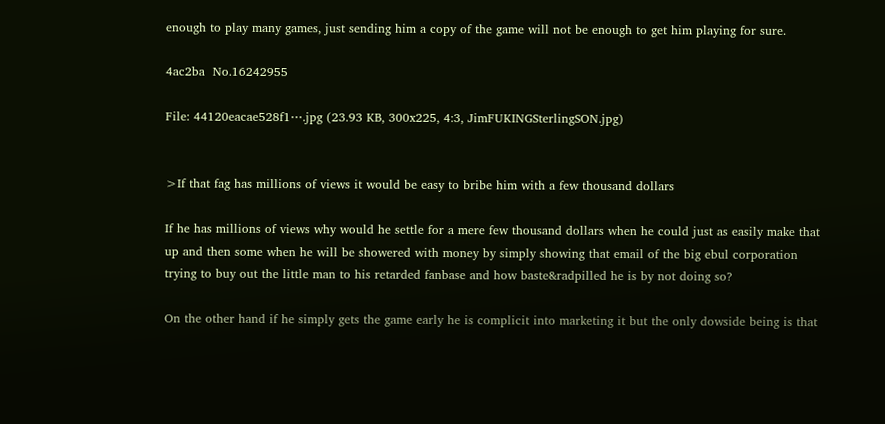enough to play many games, just sending him a copy of the game will not be enough to get him playing for sure.

4ac2ba  No.16242955

File: 44120eacae528f1⋯.jpg (23.93 KB, 300x225, 4:3, JimFUKINGSterlingSON.jpg)


>If that fag has millions of views it would be easy to bribe him with a few thousand dollars

If he has millions of views why would he settle for a mere few thousand dollars when he could just as easily make that up and then some when he will be showered with money by simply showing that email of the big ebul corporation trying to buy out the little man to his retarded fanbase and how baste&radpilled he is by not doing so?

On the other hand if he simply gets the game early he is complicit into marketing it but the only dowside being is that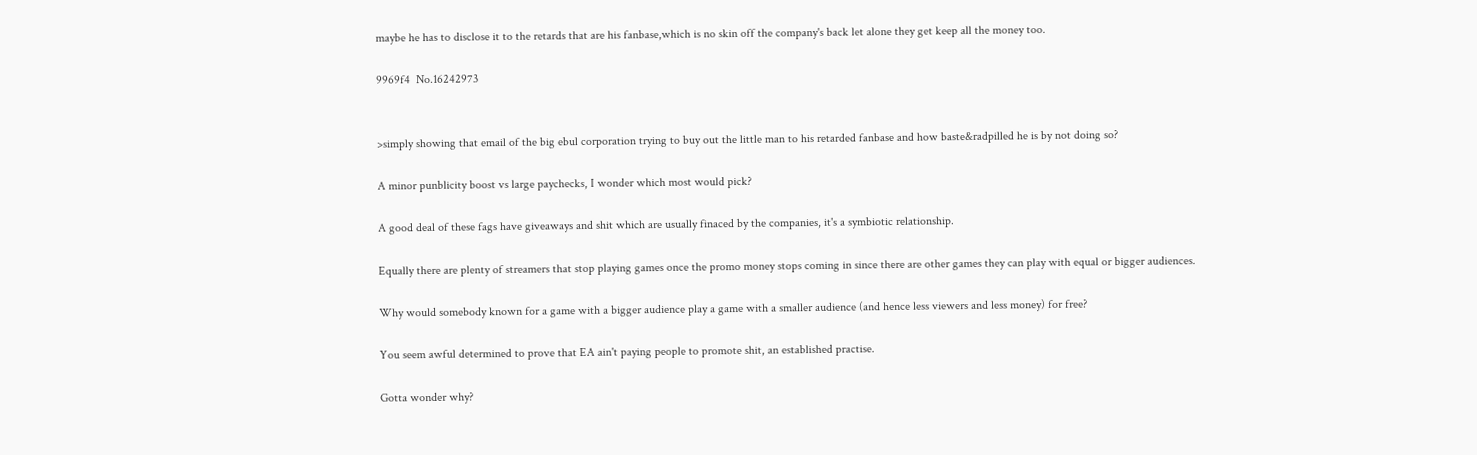maybe he has to disclose it to the retards that are his fanbase,which is no skin off the company's back let alone they get keep all the money too.

9969f4  No.16242973


>simply showing that email of the big ebul corporation trying to buy out the little man to his retarded fanbase and how baste&radpilled he is by not doing so?

A minor punblicity boost vs large paychecks, I wonder which most would pick?

A good deal of these fags have giveaways and shit which are usually finaced by the companies, it's a symbiotic relationship.

Equally there are plenty of streamers that stop playing games once the promo money stops coming in since there are other games they can play with equal or bigger audiences.

Why would somebody known for a game with a bigger audience play a game with a smaller audience (and hence less viewers and less money) for free?

You seem awful determined to prove that EA ain't paying people to promote shit, an established practise.

Gotta wonder why?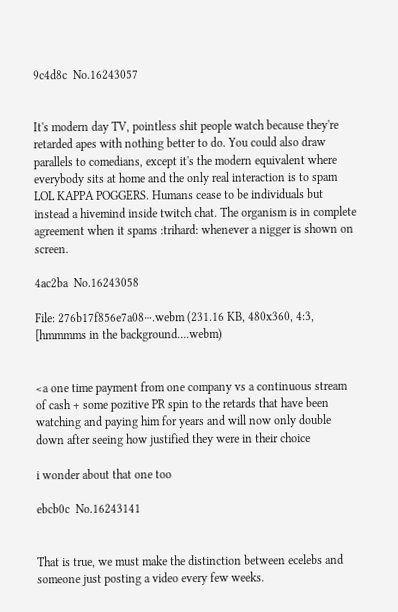9c4d8c  No.16243057


It's modern day TV, pointless shit people watch because they're retarded apes with nothing better to do. You could also draw parallels to comedians, except it's the modern equivalent where everybody sits at home and the only real interaction is to spam LOL KAPPA POGGERS. Humans cease to be individuals but instead a hivemind inside twitch chat. The organism is in complete agreement when it spams :trihard: whenever a nigger is shown on screen.

4ac2ba  No.16243058

File: 276b17f856e7a08⋯.webm (231.16 KB, 480x360, 4:3, [hmmmms in the background….webm)


<a one time payment from one company vs a continuous stream of cash + some pozitive PR spin to the retards that have been watching and paying him for years and will now only double down after seeing how justified they were in their choice

i wonder about that one too

ebcb0c  No.16243141


That is true, we must make the distinction between ecelebs and someone just posting a video every few weeks.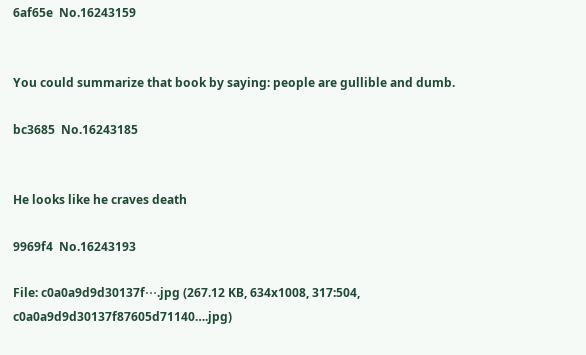6af65e  No.16243159


You could summarize that book by saying: people are gullible and dumb.

bc3685  No.16243185


He looks like he craves death

9969f4  No.16243193

File: c0a0a9d9d30137f⋯.jpg (267.12 KB, 634x1008, 317:504, c0a0a9d9d30137f87605d71140….jpg)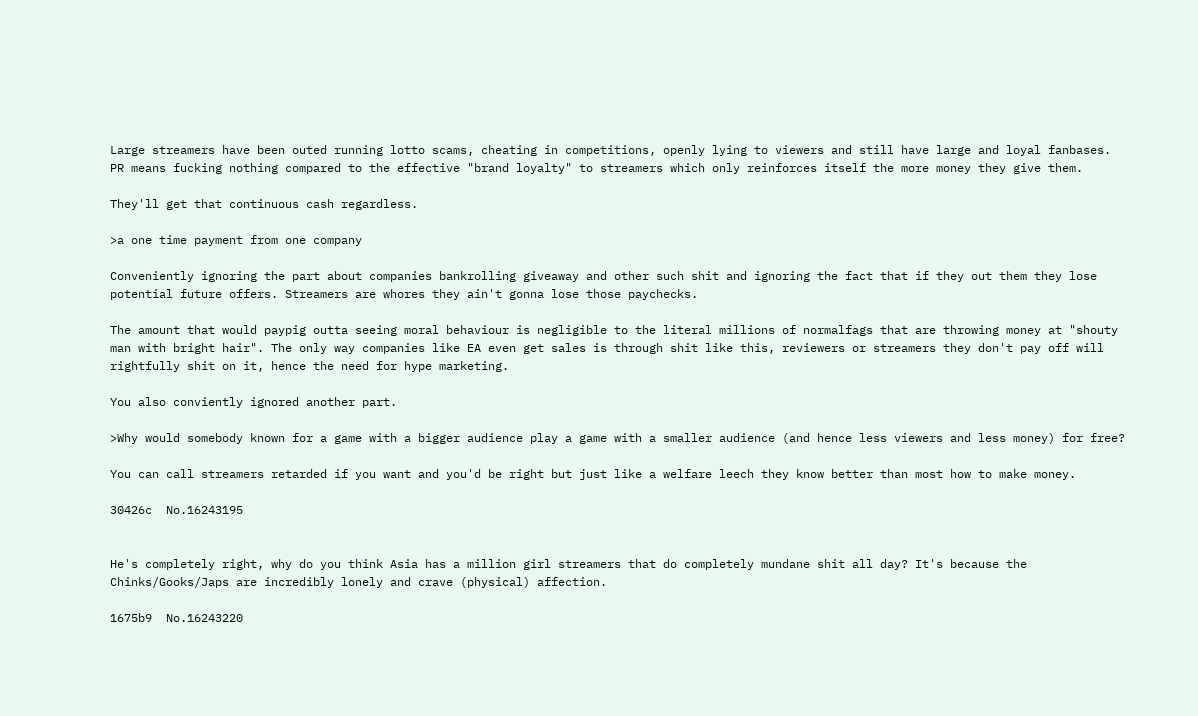Large streamers have been outed running lotto scams, cheating in competitions, openly lying to viewers and still have large and loyal fanbases. PR means fucking nothing compared to the effective "brand loyalty" to streamers which only reinforces itself the more money they give them.

They'll get that continuous cash regardless.

>a one time payment from one company

Conveniently ignoring the part about companies bankrolling giveaway and other such shit and ignoring the fact that if they out them they lose potential future offers. Streamers are whores they ain't gonna lose those paychecks.

The amount that would paypig outta seeing moral behaviour is negligible to the literal millions of normalfags that are throwing money at "shouty man with bright hair". The only way companies like EA even get sales is through shit like this, reviewers or streamers they don't pay off will rightfully shit on it, hence the need for hype marketing.

You also conviently ignored another part.

>Why would somebody known for a game with a bigger audience play a game with a smaller audience (and hence less viewers and less money) for free?

You can call streamers retarded if you want and you'd be right but just like a welfare leech they know better than most how to make money.

30426c  No.16243195


He's completely right, why do you think Asia has a million girl streamers that do completely mundane shit all day? It's because the Chinks/Gooks/Japs are incredibly lonely and crave (physical) affection.

1675b9  No.16243220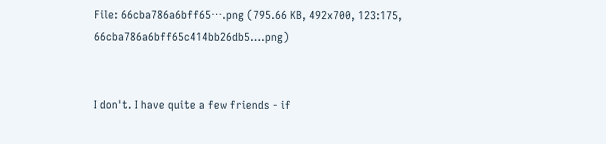File: 66cba786a6bff65⋯.png (795.66 KB, 492x700, 123:175, 66cba786a6bff65c414bb26db5….png)


I don't. I have quite a few friends - if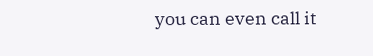you can even call it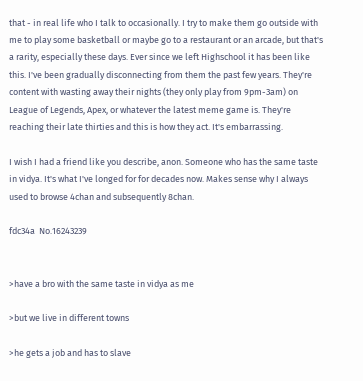that - in real life who I talk to occasionally. I try to make them go outside with me to play some basketball or maybe go to a restaurant or an arcade, but that's a rarity, especially these days. Ever since we left Highschool it has been like this. I've been gradually disconnecting from them the past few years. They're content with wasting away their nights (they only play from 9pm-3am) on League of Legends, Apex, or whatever the latest meme game is. They're reaching their late thirties and this is how they act. It's embarrassing.

I wish I had a friend like you describe, anon. Someone who has the same taste in vidya. It's what I've longed for for decades now. Makes sense why I always used to browse 4chan and subsequently 8chan.

fdc34a  No.16243239


>have a bro with the same taste in vidya as me

>but we live in different towns

>he gets a job and has to slave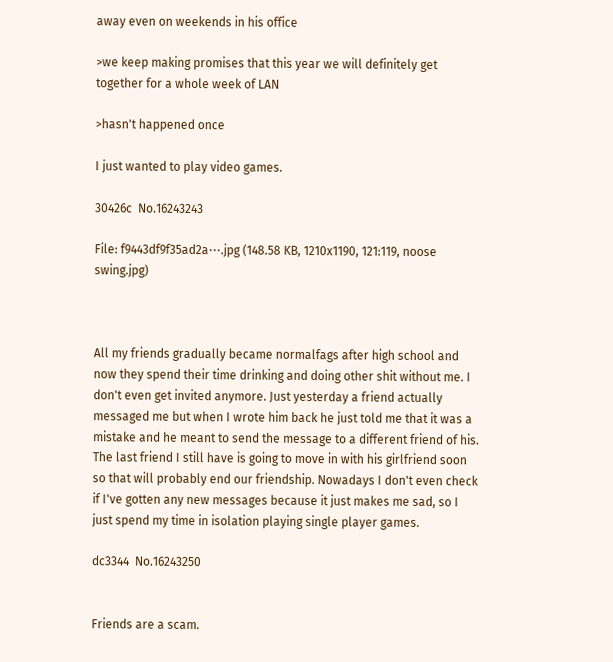away even on weekends in his office

>we keep making promises that this year we will definitely get together for a whole week of LAN

>hasn't happened once

I just wanted to play video games.

30426c  No.16243243

File: f9443df9f35ad2a⋯.jpg (148.58 KB, 1210x1190, 121:119, noose swing.jpg)



All my friends gradually became normalfags after high school and now they spend their time drinking and doing other shit without me. I don't even get invited anymore. Just yesterday a friend actually messaged me but when I wrote him back he just told me that it was a mistake and he meant to send the message to a different friend of his. The last friend I still have is going to move in with his girlfriend soon so that will probably end our friendship. Nowadays I don't even check if I've gotten any new messages because it just makes me sad, so I just spend my time in isolation playing single player games.

dc3344  No.16243250


Friends are a scam.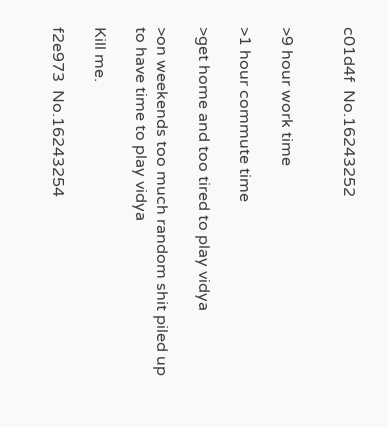c01d4f  No.16243252


>9 hour work time

>1 hour commute time

>get home and too tired to play vidya

>on weekends too much random shit piled up to have time to play vidya

Kill me.

f2e973  No.16243254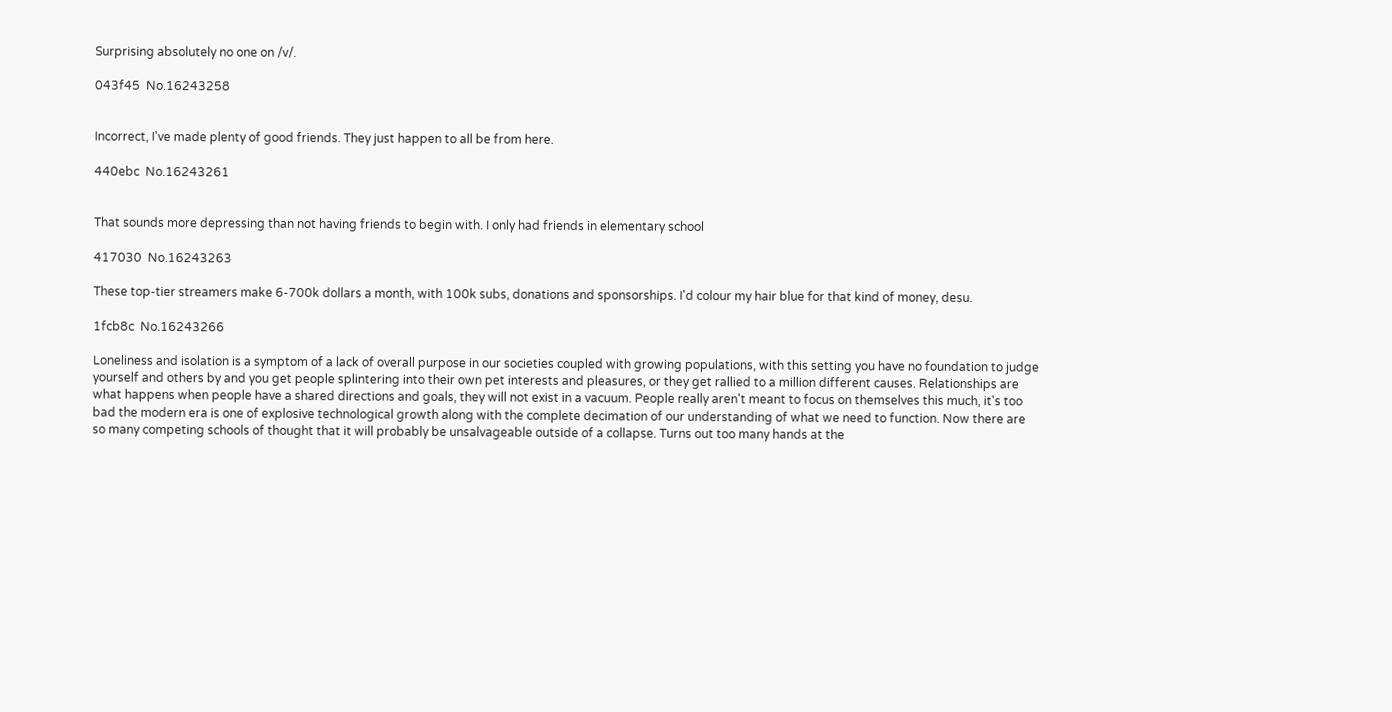Surprising absolutely no one on /v/.

043f45  No.16243258


Incorrect, I've made plenty of good friends. They just happen to all be from here.

440ebc  No.16243261


That sounds more depressing than not having friends to begin with. I only had friends in elementary school

417030  No.16243263

These top-tier streamers make 6-700k dollars a month, with 100k subs, donations and sponsorships. I'd colour my hair blue for that kind of money, desu.

1fcb8c  No.16243266

Loneliness and isolation is a symptom of a lack of overall purpose in our societies coupled with growing populations, with this setting you have no foundation to judge yourself and others by and you get people splintering into their own pet interests and pleasures, or they get rallied to a million different causes. Relationships are what happens when people have a shared directions and goals, they will not exist in a vacuum. People really aren't meant to focus on themselves this much, it's too bad the modern era is one of explosive technological growth along with the complete decimation of our understanding of what we need to function. Now there are so many competing schools of thought that it will probably be unsalvageable outside of a collapse. Turns out too many hands at the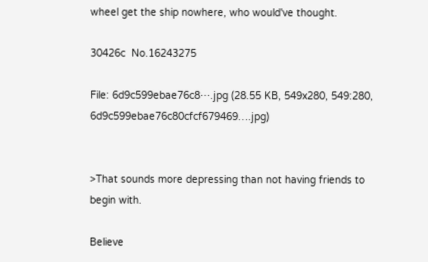wheel get the ship nowhere, who would've thought.

30426c  No.16243275

File: 6d9c599ebae76c8⋯.jpg (28.55 KB, 549x280, 549:280, 6d9c599ebae76c80cfcf679469….jpg)


>That sounds more depressing than not having friends to begin with.

Believe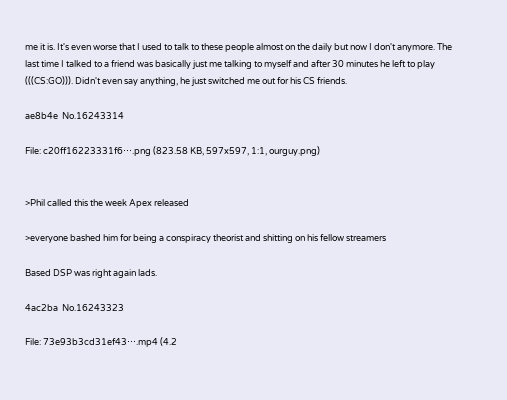me it is. It's even worse that I used to talk to these people almost on the daily but now I don't anymore. The last time I talked to a friend was basically just me talking to myself and after 30 minutes he left to play (((CS:GO))). Didn't even say anything, he just switched me out for his CS friends.

ae8b4e  No.16243314

File: c20ff16223331f6⋯.png (823.58 KB, 597x597, 1:1, ourguy.png)


>Phil called this the week Apex released

>everyone bashed him for being a conspiracy theorist and shitting on his fellow streamers

Based DSP was right again lads.

4ac2ba  No.16243323

File: 73e93b3cd31ef43⋯.mp4 (4.2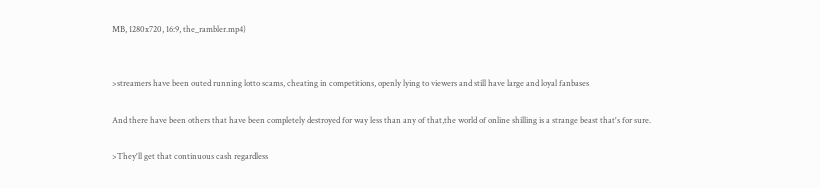MB, 1280x720, 16:9, the_rambler.mp4)


>streamers have been outed running lotto scams, cheating in competitions, openly lying to viewers and still have large and loyal fanbases

And there have been others that have been completely destroyed for way less than any of that,the world of online shilling is a strange beast that's for sure.

>They'll get that continuous cash regardless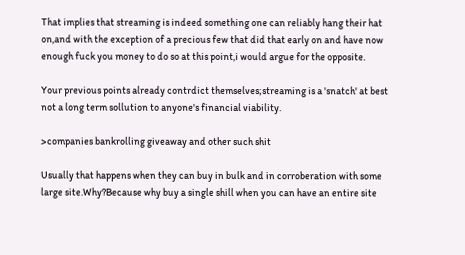That implies that streaming is indeed something one can reliably hang their hat on,and with the exception of a precious few that did that early on and have now enough fuck you money to do so at this point,i would argue for the opposite.

Your previous points already contrdict themselves;streaming is a 'snatch' at best not a long term sollution to anyone's financial viability.

>companies bankrolling giveaway and other such shit

Usually that happens when they can buy in bulk and in corroberation with some large site.Why?Because why buy a single shill when you can have an entire site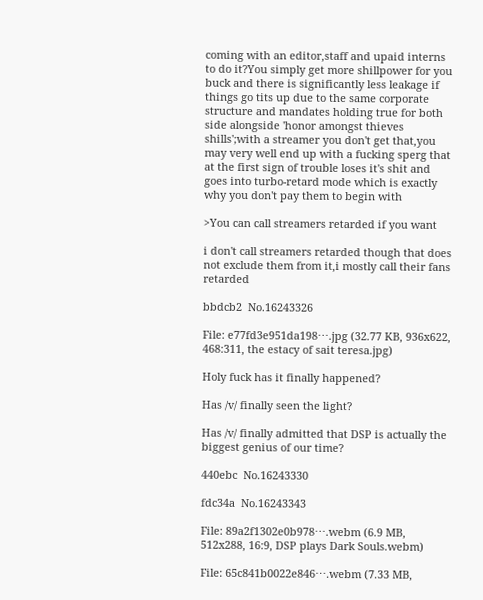coming with an editor,staff and upaid interns to do it?You simply get more shillpower for you buck and there is significantly less leakage if things go tits up due to the same corporate structure and mandates holding true for both side alongside 'honor amongst thieves shills';with a streamer you don't get that,you may very well end up with a fucking sperg that at the first sign of trouble loses it's shit and goes into turbo-retard mode which is exactly why you don't pay them to begin with

>You can call streamers retarded if you want

i don't call streamers retarded though that does not exclude them from it,i mostly call their fans retarded

bbdcb2  No.16243326

File: e77fd3e951da198⋯.jpg (32.77 KB, 936x622, 468:311, the estacy of sait teresa.jpg)

Holy fuck has it finally happened?

Has /v/ finally seen the light?

Has /v/ finally admitted that DSP is actually the biggest genius of our time?

440ebc  No.16243330

fdc34a  No.16243343

File: 89a2f1302e0b978⋯.webm (6.9 MB, 512x288, 16:9, DSP plays Dark Souls.webm)

File: 65c841b0022e846⋯.webm (7.33 MB,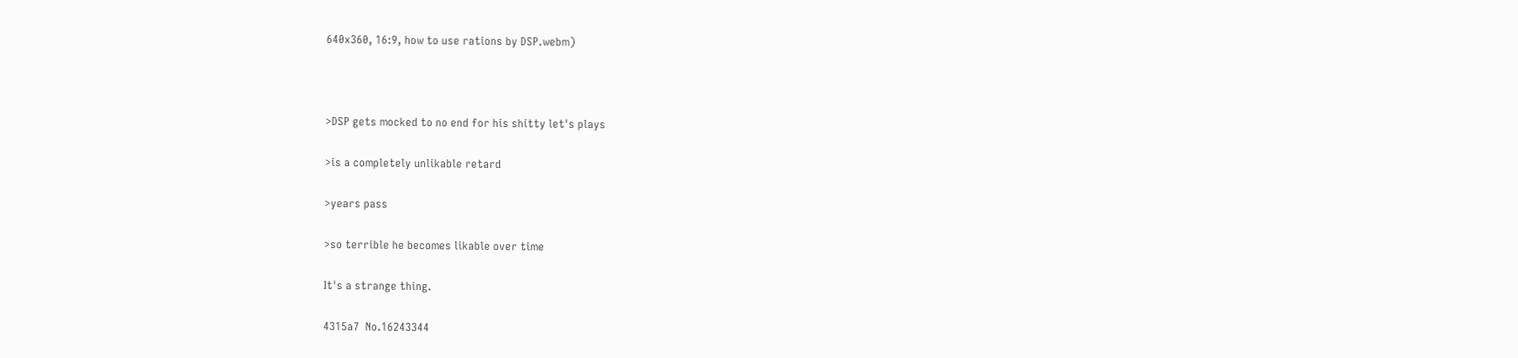640x360, 16:9, how to use rations by DSP.webm)



>DSP gets mocked to no end for his shitty let's plays

>is a completely unlikable retard

>years pass

>so terrible he becomes likable over time

It's a strange thing.

4315a7  No.16243344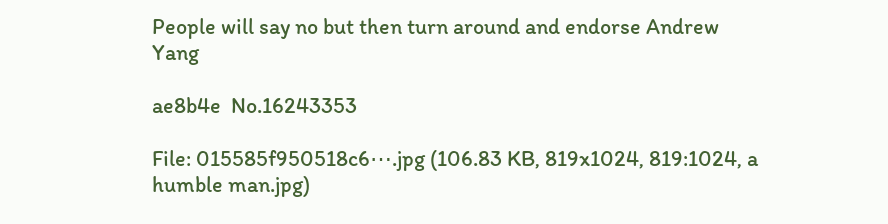People will say no but then turn around and endorse Andrew Yang

ae8b4e  No.16243353

File: 015585f950518c6⋯.jpg (106.83 KB, 819x1024, 819:1024, a humble man.jpg)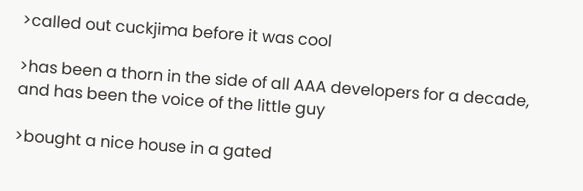>called out cuckjima before it was cool

>has been a thorn in the side of all AAA developers for a decade, and has been the voice of the little guy

>bought a nice house in a gated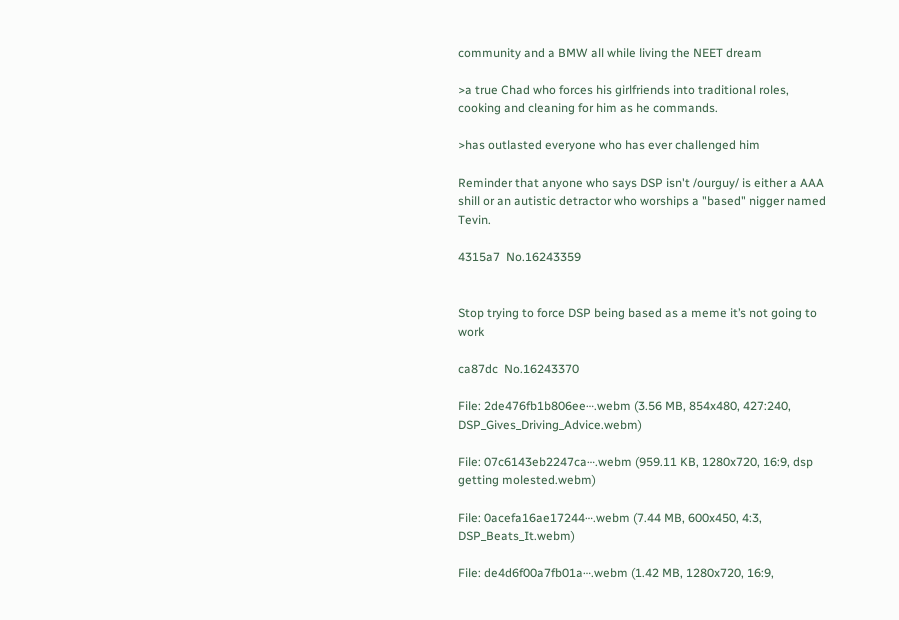community and a BMW all while living the NEET dream

>a true Chad who forces his girlfriends into traditional roles, cooking and cleaning for him as he commands.

>has outlasted everyone who has ever challenged him

Reminder that anyone who says DSP isn't /ourguy/ is either a AAA shill or an autistic detractor who worships a "based" nigger named Tevin.

4315a7  No.16243359


Stop trying to force DSP being based as a meme it’s not going to work

ca87dc  No.16243370

File: 2de476fb1b806ee⋯.webm (3.56 MB, 854x480, 427:240, DSP_Gives_Driving_Advice.webm)

File: 07c6143eb2247ca⋯.webm (959.11 KB, 1280x720, 16:9, dsp getting molested.webm)

File: 0acefa16ae17244⋯.webm (7.44 MB, 600x450, 4:3, DSP_Beats_It.webm)

File: de4d6f00a7fb01a⋯.webm (1.42 MB, 1280x720, 16:9,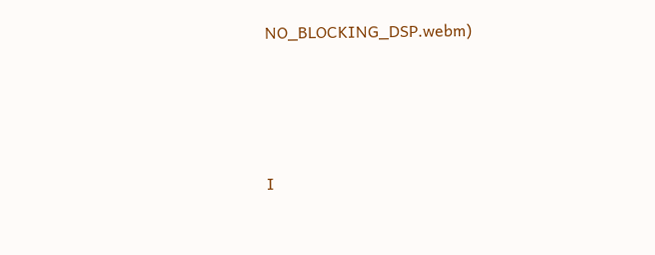NO_BLOCKING_DSP.webm)




I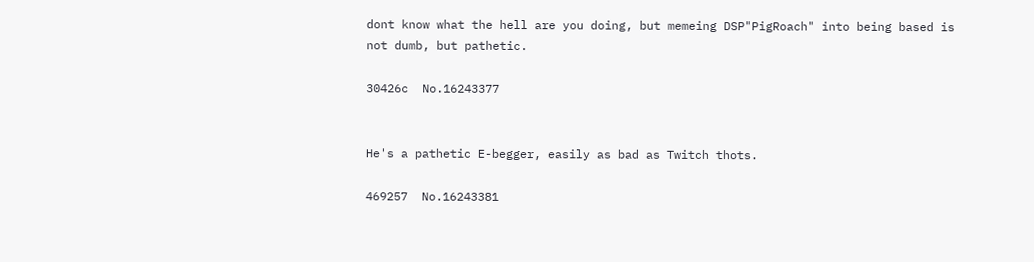dont know what the hell are you doing, but memeing DSP"PigRoach" into being based is not dumb, but pathetic.

30426c  No.16243377


He's a pathetic E-begger, easily as bad as Twitch thots.

469257  No.16243381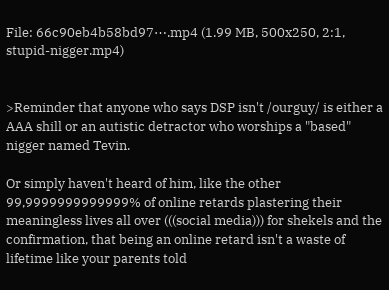File: 66c90eb4b58bd97⋯.mp4 (1.99 MB, 500x250, 2:1, stupid-nigger.mp4)


>Reminder that anyone who says DSP isn't /ourguy/ is either a AAA shill or an autistic detractor who worships a "based" nigger named Tevin.

Or simply haven't heard of him, like the other 99,9999999999999% of online retards plastering their meaningless lives all over (((social media))) for shekels and the confirmation, that being an online retard isn't a waste of lifetime like your parents told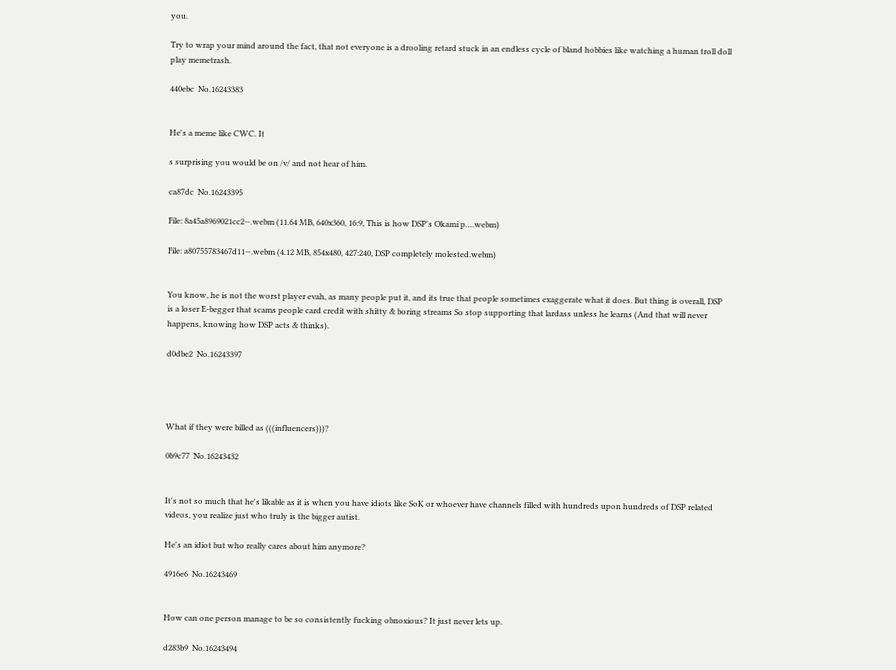you.

Try to wrap your mind around the fact, that not everyone is a drooling retard stuck in an endless cycle of bland hobbies like watching a human troll doll play memetrash.

440ebc  No.16243383


He's a meme like CWC. It

s surprising you would be on /v/ and not hear of him.

ca87dc  No.16243395

File: 8a45a8969021cc2⋯.webm (11.64 MB, 640x360, 16:9, This is how DSP's Okami p….webm)

File: a80755783467d11⋯.webm (4.12 MB, 854x480, 427:240, DSP completely molested.webm)


You know, he is not the worst player evah, as many people put it, and its true that people sometimes exaggerate what it does. But thing is overall, DSP is a loser E-begger that scams people card credit with shitty & boring streams So stop supporting that lardass unless he learns (And that will never happens, knowing how DSP acts & thinks).

d0dbe2  No.16243397




What if they were billed as (((influencers)))?

0b9c77  No.16243432


It's not so much that he's likable as it is when you have idiots like SoK or whoever have channels filled with hundreds upon hundreds of DSP related videos, you realize just who truly is the bigger autist.

He's an idiot but who really cares about him anymore?

4916e6  No.16243469


How can one person manage to be so consistently fucking obnoxious? It just never lets up.

d283b9  No.16243494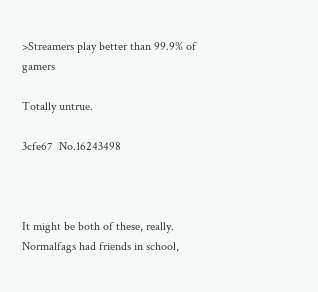>Streamers play better than 99.9% of gamers

Totally untrue.

3cfe67  No.16243498



It might be both of these, really. Normalfags had friends in school,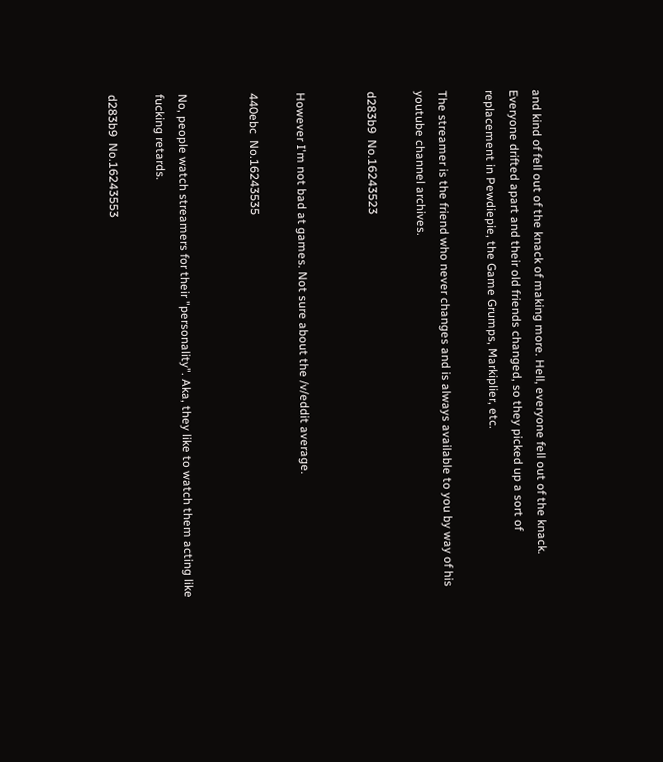and kind of fell out of the knack of making more. Hell, everyone fell out of the knack. Everyone drifted apart and their old friends changed, so they picked up a sort of replacement in Pewdiepie, the Game Grumps, Markiplier, etc.

The streamer is the friend who never changes and is always available to you by way of his youtube channel archives.

d283b9  No.16243523


However I'm not bad at games. Not sure about the /v/eddit average.

440ebc  No.16243535


No, people watch streamers for their "personality". Aka, they like to watch them acting like fucking retards.

d283b9  No.16243553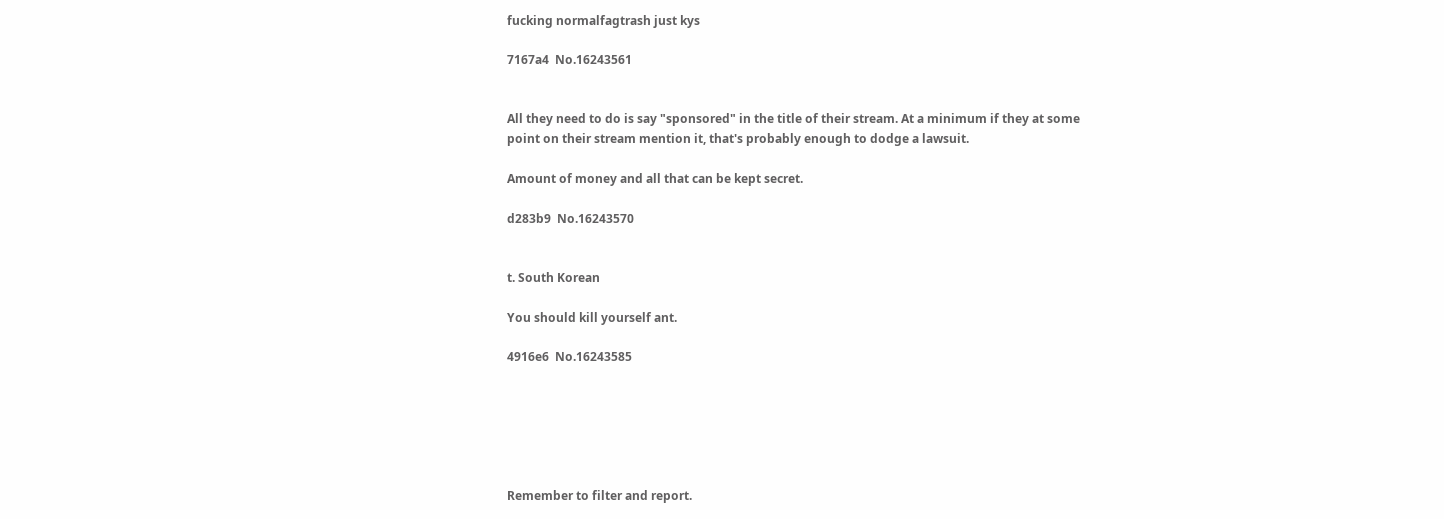fucking normalfagtrash just kys

7167a4  No.16243561


All they need to do is say "sponsored" in the title of their stream. At a minimum if they at some point on their stream mention it, that's probably enough to dodge a lawsuit.

Amount of money and all that can be kept secret.

d283b9  No.16243570


t. South Korean

You should kill yourself ant.

4916e6  No.16243585






Remember to filter and report.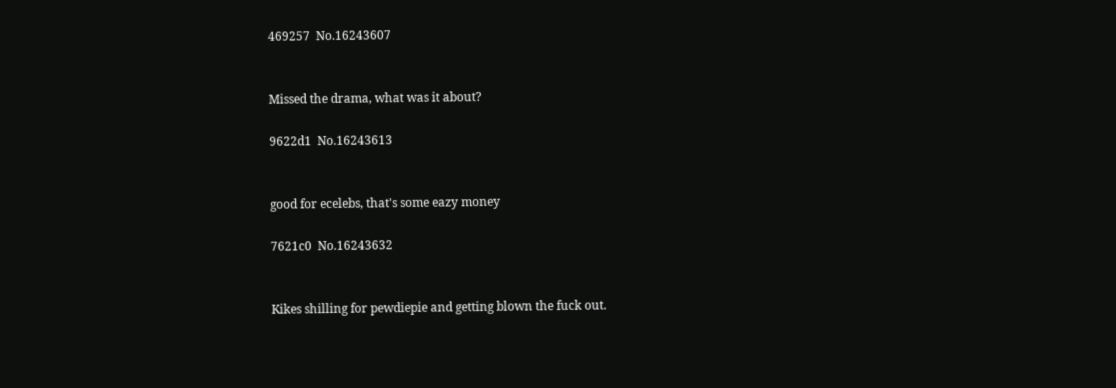469257  No.16243607


Missed the drama, what was it about?

9622d1  No.16243613


good for ecelebs, that's some eazy money

7621c0  No.16243632


Kikes shilling for pewdiepie and getting blown the fuck out.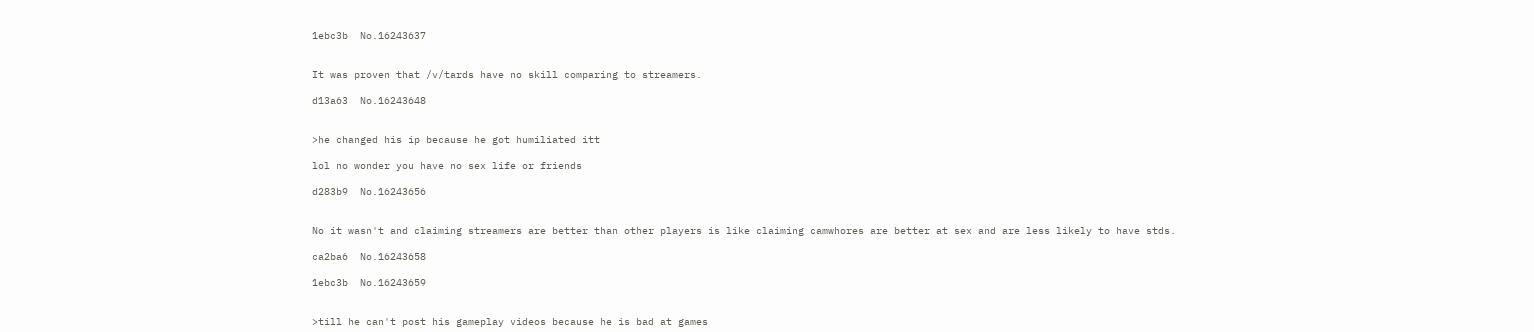1ebc3b  No.16243637


It was proven that /v/tards have no skill comparing to streamers.

d13a63  No.16243648


>he changed his ip because he got humiliated itt

lol no wonder you have no sex life or friends

d283b9  No.16243656


No it wasn't and claiming streamers are better than other players is like claiming camwhores are better at sex and are less likely to have stds.

ca2ba6  No.16243658

1ebc3b  No.16243659


>till he can't post his gameplay videos because he is bad at games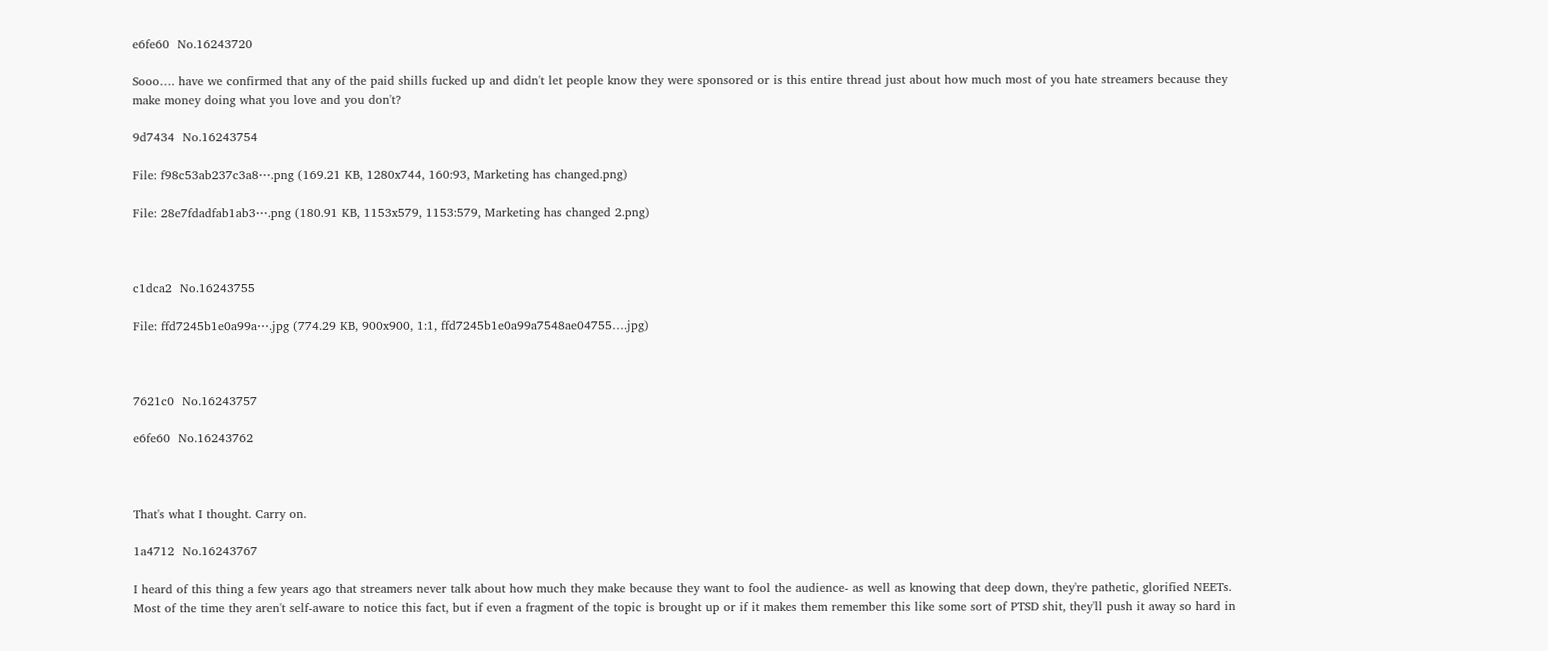e6fe60  No.16243720

Sooo…. have we confirmed that any of the paid shills fucked up and didn't let people know they were sponsored or is this entire thread just about how much most of you hate streamers because they make money doing what you love and you don't?

9d7434  No.16243754

File: f98c53ab237c3a8⋯.png (169.21 KB, 1280x744, 160:93, Marketing has changed.png)

File: 28e7fdadfab1ab3⋯.png (180.91 KB, 1153x579, 1153:579, Marketing has changed 2.png)



c1dca2  No.16243755

File: ffd7245b1e0a99a⋯.jpg (774.29 KB, 900x900, 1:1, ffd7245b1e0a99a7548ae04755….jpg)



7621c0  No.16243757

e6fe60  No.16243762



That's what I thought. Carry on.

1a4712  No.16243767

I heard of this thing a few years ago that streamers never talk about how much they make because they want to fool the audience- as well as knowing that deep down, they're pathetic, glorified NEETs. Most of the time they aren't self-aware to notice this fact, but if even a fragment of the topic is brought up or if it makes them remember this like some sort of PTSD shit, they'll push it away so hard in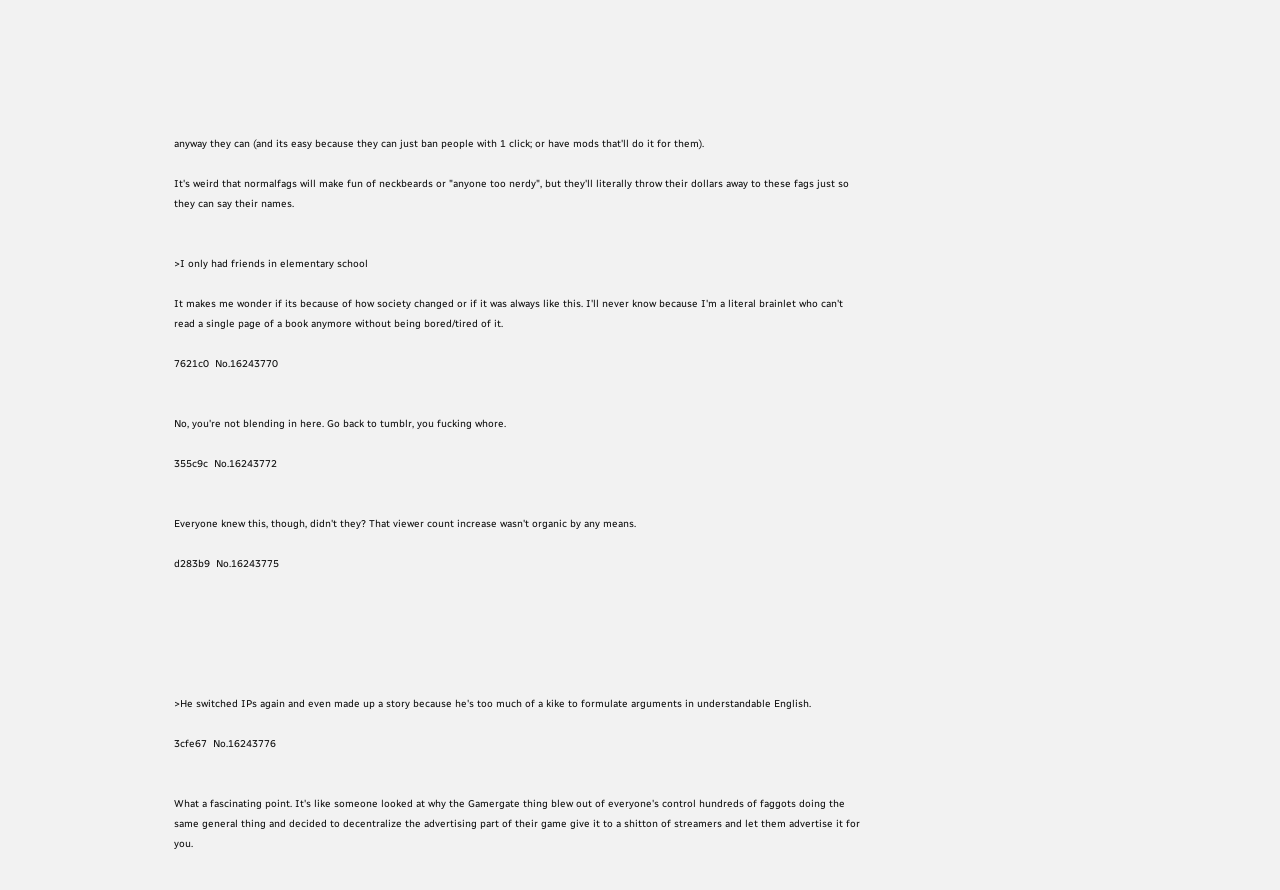anyway they can (and its easy because they can just ban people with 1 click; or have mods that'll do it for them).

It's weird that normalfags will make fun of neckbeards or "anyone too nerdy", but they'll literally throw their dollars away to these fags just so they can say their names.


>I only had friends in elementary school

It makes me wonder if its because of how society changed or if it was always like this. I'll never know because I'm a literal brainlet who can't read a single page of a book anymore without being bored/tired of it.

7621c0  No.16243770


No, you're not blending in here. Go back to tumblr, you fucking whore.

355c9c  No.16243772


Everyone knew this, though, didn't they? That viewer count increase wasn't organic by any means.

d283b9  No.16243775






>He switched IPs again and even made up a story because he's too much of a kike to formulate arguments in understandable English.

3cfe67  No.16243776


What a fascinating point. It's like someone looked at why the Gamergate thing blew out of everyone's control hundreds of faggots doing the same general thing and decided to decentralize the advertising part of their game give it to a shitton of streamers and let them advertise it for you.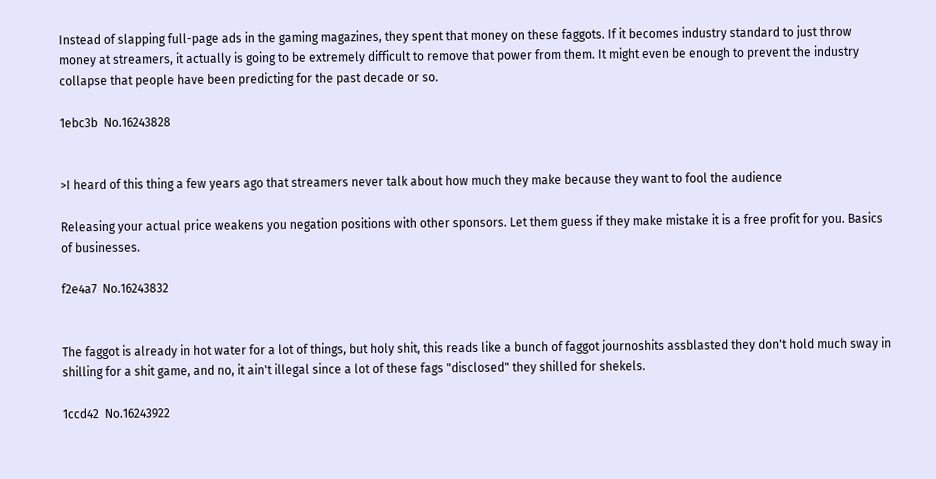Instead of slapping full-page ads in the gaming magazines, they spent that money on these faggots. If it becomes industry standard to just throw money at streamers, it actually is going to be extremely difficult to remove that power from them. It might even be enough to prevent the industry collapse that people have been predicting for the past decade or so.

1ebc3b  No.16243828


>I heard of this thing a few years ago that streamers never talk about how much they make because they want to fool the audience

Releasing your actual price weakens you negation positions with other sponsors. Let them guess if they make mistake it is a free profit for you. Basics of businesses.

f2e4a7  No.16243832


The faggot is already in hot water for a lot of things, but holy shit, this reads like a bunch of faggot journoshits assblasted they don't hold much sway in shilling for a shit game, and no, it ain't illegal since a lot of these fags "disclosed" they shilled for shekels.

1ccd42  No.16243922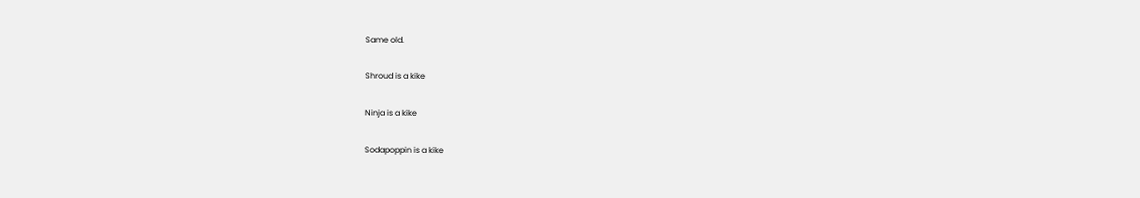Same old.

Shroud is a kike

Ninja is a kike

Sodapoppin is a kike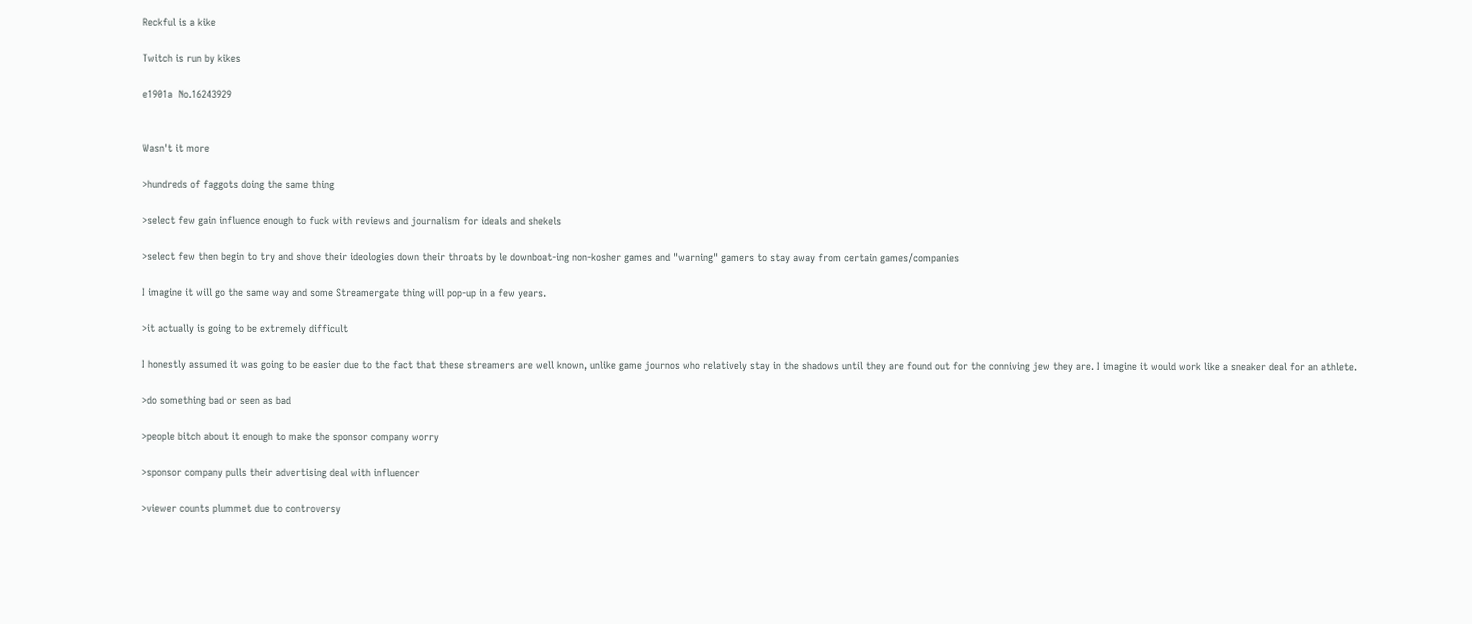Reckful is a kike

Twitch is run by kikes

e1901a  No.16243929


Wasn't it more

>hundreds of faggots doing the same thing

>select few gain influence enough to fuck with reviews and journalism for ideals and shekels

>select few then begin to try and shove their ideologies down their throats by le downboat-ing non-kosher games and "warning" gamers to stay away from certain games/companies

I imagine it will go the same way and some Streamergate thing will pop-up in a few years.

>it actually is going to be extremely difficult

I honestly assumed it was going to be easier due to the fact that these streamers are well known, unlike game journos who relatively stay in the shadows until they are found out for the conniving jew they are. I imagine it would work like a sneaker deal for an athlete.

>do something bad or seen as bad

>people bitch about it enough to make the sponsor company worry

>sponsor company pulls their advertising deal with influencer

>viewer counts plummet due to controversy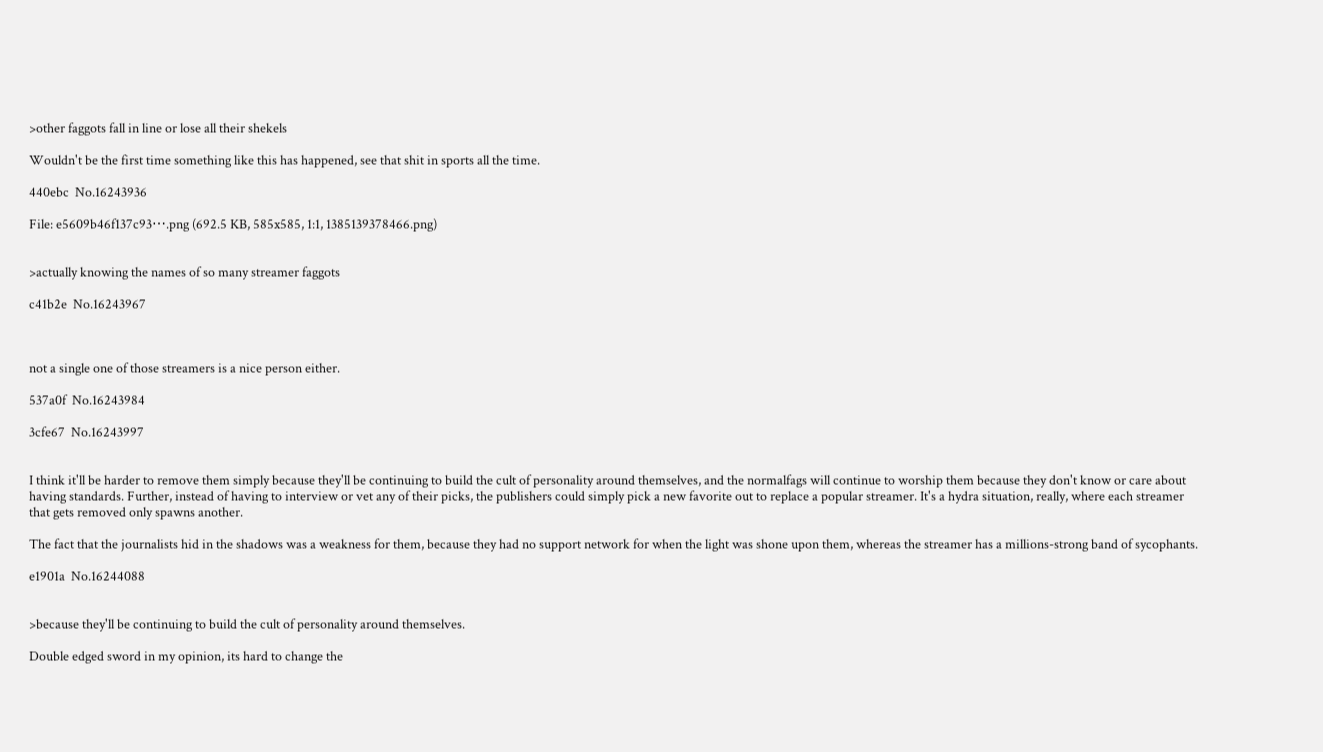>other faggots fall in line or lose all their shekels

Wouldn't be the first time something like this has happened, see that shit in sports all the time.

440ebc  No.16243936

File: e5609b46f137c93⋯.png (692.5 KB, 585x585, 1:1, 1385139378466.png)


>actually knowing the names of so many streamer faggots

c41b2e  No.16243967



not a single one of those streamers is a nice person either.

537a0f  No.16243984

3cfe67  No.16243997


I think it'll be harder to remove them simply because they'll be continuing to build the cult of personality around themselves, and the normalfags will continue to worship them because they don't know or care about having standards. Further, instead of having to interview or vet any of their picks, the publishers could simply pick a new favorite out to replace a popular streamer. It's a hydra situation, really, where each streamer that gets removed only spawns another.

The fact that the journalists hid in the shadows was a weakness for them, because they had no support network for when the light was shone upon them, whereas the streamer has a millions-strong band of sycophants.

e1901a  No.16244088


>because they'll be continuing to build the cult of personality around themselves.

Double edged sword in my opinion, its hard to change the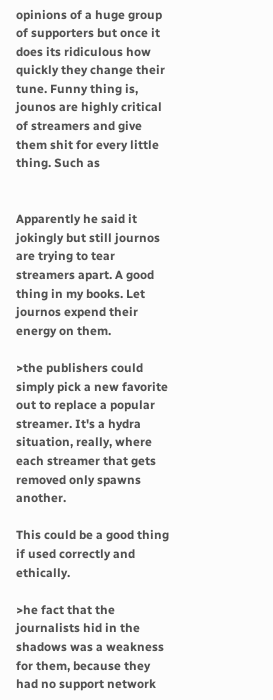opinions of a huge group of supporters but once it does its ridiculous how quickly they change their tune. Funny thing is, jounos are highly critical of streamers and give them shit for every little thing. Such as


Apparently he said it jokingly but still journos are trying to tear streamers apart. A good thing in my books. Let journos expend their energy on them.

>the publishers could simply pick a new favorite out to replace a popular streamer. It's a hydra situation, really, where each streamer that gets removed only spawns another.

This could be a good thing if used correctly and ethically.

>he fact that the journalists hid in the shadows was a weakness for them, because they had no support network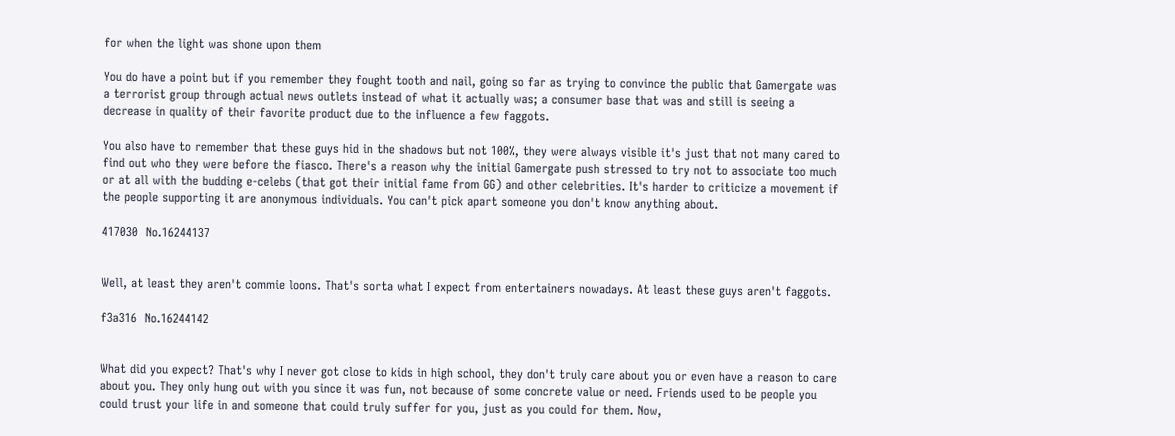for when the light was shone upon them

You do have a point but if you remember they fought tooth and nail, going so far as trying to convince the public that Gamergate was a terrorist group through actual news outlets instead of what it actually was; a consumer base that was and still is seeing a decrease in quality of their favorite product due to the influence a few faggots.

You also have to remember that these guys hid in the shadows but not 100%, they were always visible it's just that not many cared to find out who they were before the fiasco. There's a reason why the initial Gamergate push stressed to try not to associate too much or at all with the budding e-celebs (that got their initial fame from GG) and other celebrities. It's harder to criticize a movement if the people supporting it are anonymous individuals. You can't pick apart someone you don't know anything about.

417030  No.16244137


Well, at least they aren't commie loons. That's sorta what I expect from entertainers nowadays. At least these guys aren't faggots.

f3a316  No.16244142


What did you expect? That's why I never got close to kids in high school, they don't truly care about you or even have a reason to care about you. They only hung out with you since it was fun, not because of some concrete value or need. Friends used to be people you could trust your life in and someone that could truly suffer for you, just as you could for them. Now,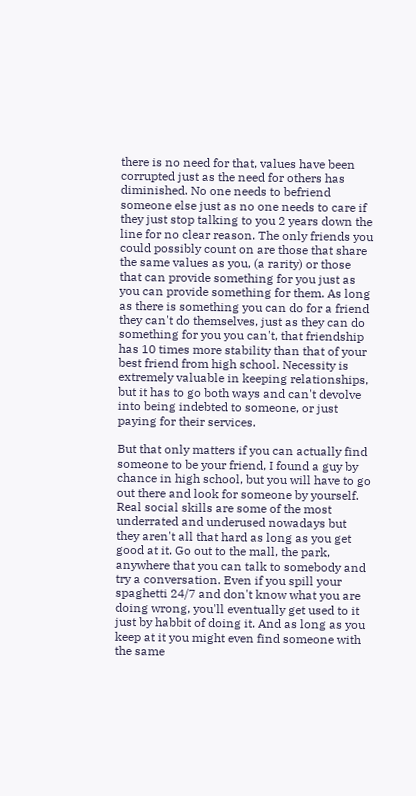there is no need for that, values have been corrupted just as the need for others has diminished. No one needs to befriend someone else just as no one needs to care if they just stop talking to you 2 years down the line for no clear reason. The only friends you could possibly count on are those that share the same values as you, (a rarity) or those that can provide something for you just as you can provide something for them. As long as there is something you can do for a friend they can't do themselves, just as they can do something for you you can't, that friendship has 10 times more stability than that of your best friend from high school. Necessity is extremely valuable in keeping relationships, but it has to go both ways and can't devolve into being indebted to someone, or just paying for their services.

But that only matters if you can actually find someone to be your friend, I found a guy by chance in high school, but you will have to go out there and look for someone by yourself. Real social skills are some of the most underrated and underused nowadays but they aren't all that hard as long as you get good at it. Go out to the mall, the park, anywhere that you can talk to somebody and try a conversation. Even if you spill your spaghetti 24/7 and don't know what you are doing wrong, you'll eventually get used to it just by habbit of doing it. And as long as you keep at it you might even find someone with the same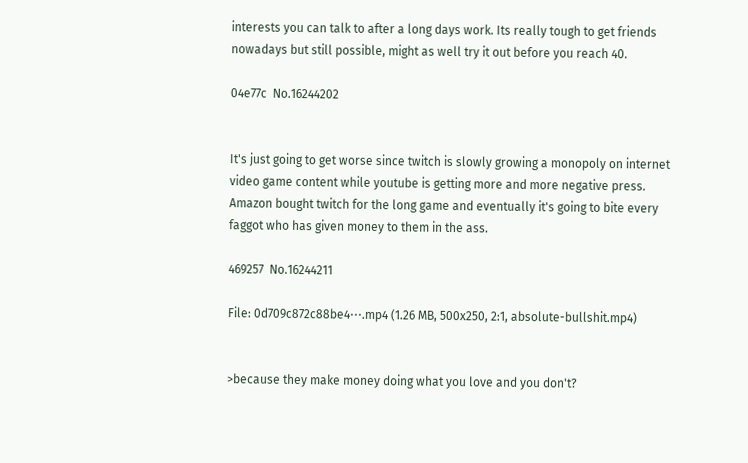interests you can talk to after a long days work. Its really tough to get friends nowadays but still possible, might as well try it out before you reach 40.

04e77c  No.16244202


It's just going to get worse since twitch is slowly growing a monopoly on internet video game content while youtube is getting more and more negative press. Amazon bought twitch for the long game and eventually it's going to bite every faggot who has given money to them in the ass.

469257  No.16244211

File: 0d709c872c88be4⋯.mp4 (1.26 MB, 500x250, 2:1, absolute-bullshit.mp4)


>because they make money doing what you love and you don't?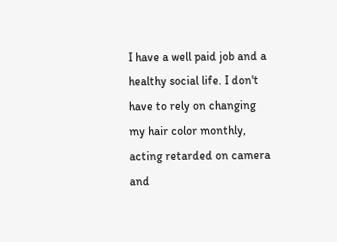I have a well paid job and a healthy social life. I don't have to rely on changing my hair color monthly, acting retarded on camera and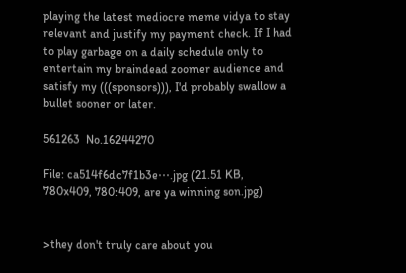playing the latest mediocre meme vidya to stay relevant and justify my payment check. If I had to play garbage on a daily schedule only to entertain my braindead zoomer audience and satisfy my (((sponsors))), I'd probably swallow a bullet sooner or later.

561263  No.16244270

File: ca514f6dc7f1b3e⋯.jpg (21.51 KB, 780x409, 780:409, are ya winning son.jpg)


>they don't truly care about you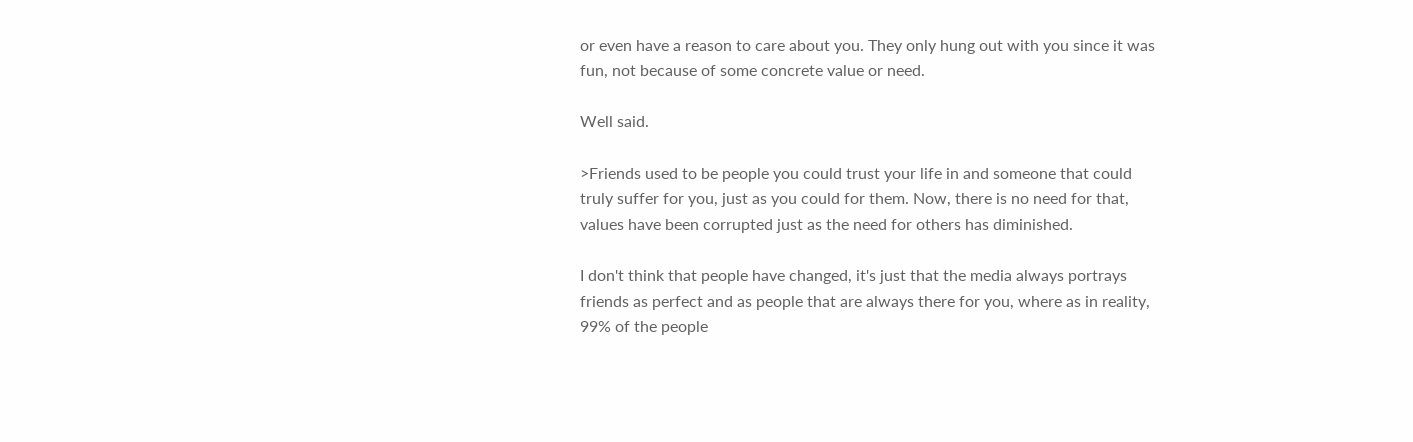or even have a reason to care about you. They only hung out with you since it was fun, not because of some concrete value or need.

Well said.

>Friends used to be people you could trust your life in and someone that could truly suffer for you, just as you could for them. Now, there is no need for that, values have been corrupted just as the need for others has diminished.

I don't think that people have changed, it's just that the media always portrays friends as perfect and as people that are always there for you, where as in reality, 99% of the people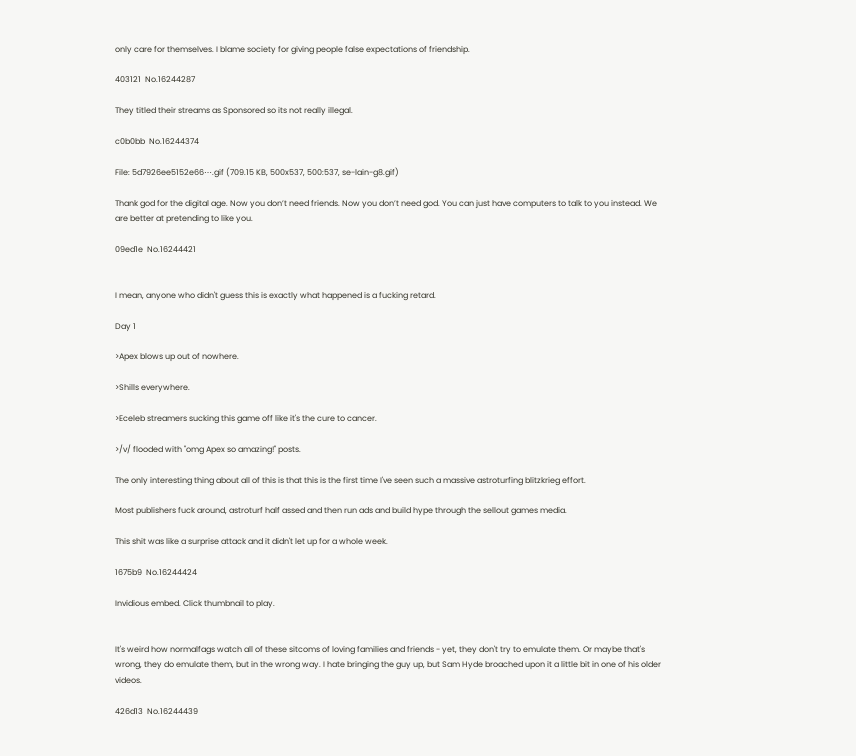only care for themselves. I blame society for giving people false expectations of friendship.

403121  No.16244287

They titled their streams as Sponsored so its not really illegal.

c0b0bb  No.16244374

File: 5d7926ee5152e66⋯.gif (709.15 KB, 500x537, 500:537, se-lain-g8.gif)

Thank god for the digital age. Now you don’t need friends. Now you don’t need god. You can just have computers to talk to you instead. We are better at pretending to like you.

09ed1e  No.16244421


I mean, anyone who didn't guess this is exactly what happened is a fucking retard.

Day 1

>Apex blows up out of nowhere.

>Shills everywhere.

>Eceleb streamers sucking this game off like it's the cure to cancer.

>/v/ flooded with "omg Apex so amazing!" posts.

The only interesting thing about all of this is that this is the first time I've seen such a massive astroturfing blitzkrieg effort.

Most publishers fuck around, astroturf half assed and then run ads and build hype through the sellout games media.

This shit was like a surprise attack and it didn't let up for a whole week.

1675b9  No.16244424

Invidious embed. Click thumbnail to play.


It's weird how normalfags watch all of these sitcoms of loving families and friends - yet, they don't try to emulate them. Or maybe that's wrong, they do emulate them, but in the wrong way. I hate bringing the guy up, but Sam Hyde broached upon it a little bit in one of his older videos.

426d13  No.16244439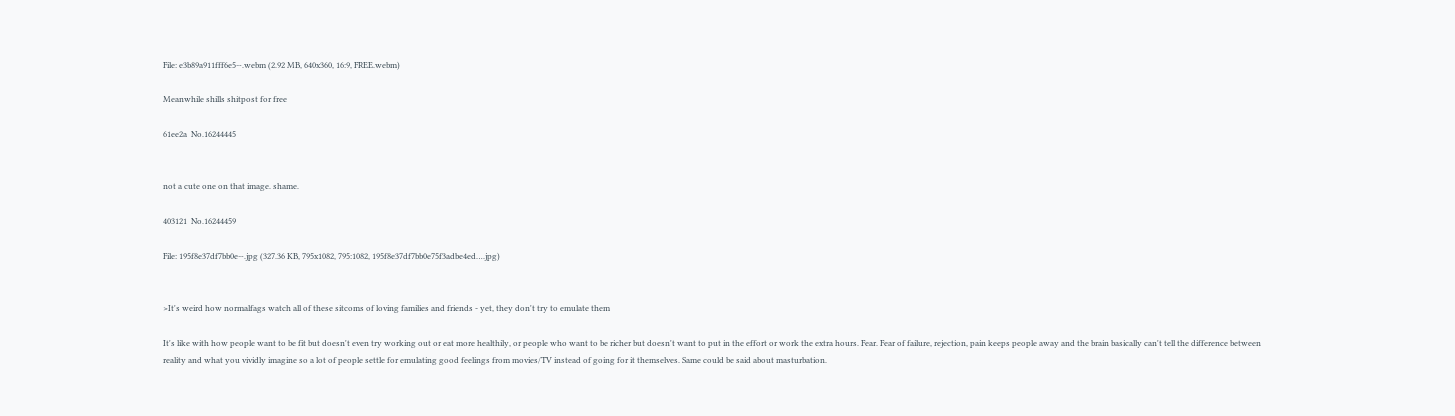File: e3b89a911fff6e5⋯.webm (2.92 MB, 640x360, 16:9, FREE.webm)

Meanwhile shills shitpost for free

61ee2a  No.16244445


not a cute one on that image. shame.

403121  No.16244459

File: 195f8e37df7bb0e⋯.jpg (327.36 KB, 795x1082, 795:1082, 195f8e37df7bb0e75f3adbe4ed….jpg)


>It's weird how normalfags watch all of these sitcoms of loving families and friends - yet, they don't try to emulate them

It's like with how people want to be fit but doesn't even try working out or eat more healthily, or people who want to be richer but doesn't want to put in the effort or work the extra hours. Fear. Fear of failure, rejection, pain keeps people away and the brain basically can't tell the difference between reality and what you vividly imagine so a lot of people settle for emulating good feelings from movies/TV instead of going for it themselves. Same could be said about masturbation.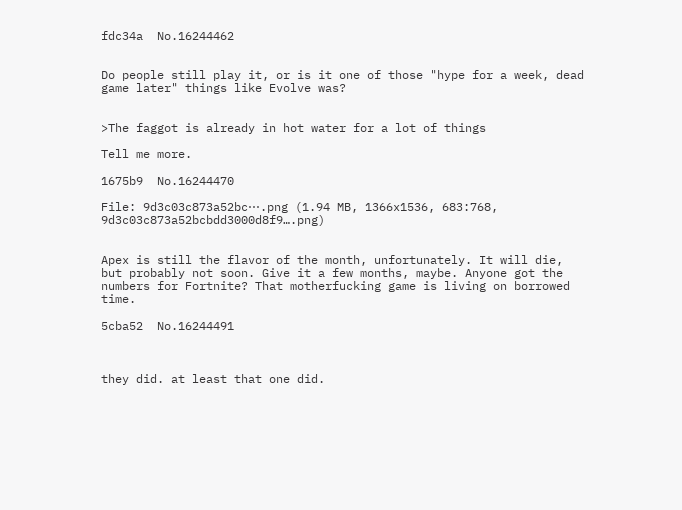fdc34a  No.16244462


Do people still play it, or is it one of those "hype for a week, dead game later" things like Evolve was?


>The faggot is already in hot water for a lot of things

Tell me more.

1675b9  No.16244470

File: 9d3c03c873a52bc⋯.png (1.94 MB, 1366x1536, 683:768, 9d3c03c873a52bcbdd3000d8f9….png)


Apex is still the flavor of the month, unfortunately. It will die, but probably not soon. Give it a few months, maybe. Anyone got the numbers for Fortnite? That motherfucking game is living on borrowed time.

5cba52  No.16244491



they did. at least that one did.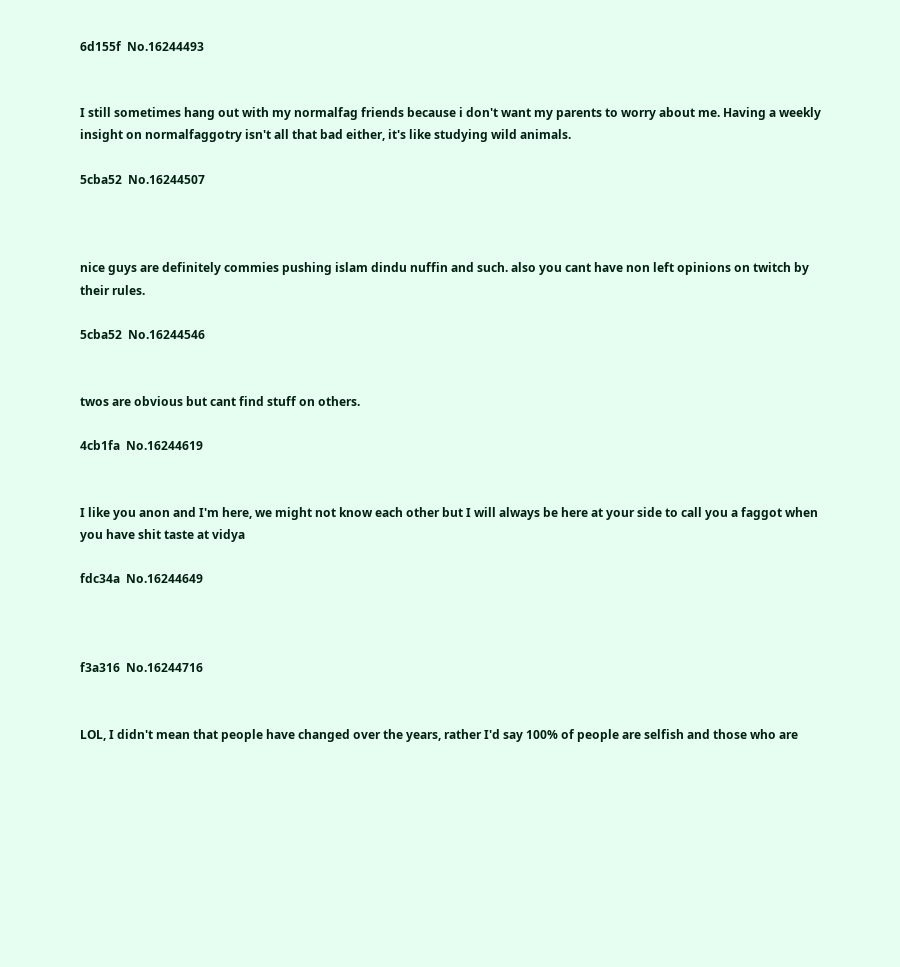6d155f  No.16244493


I still sometimes hang out with my normalfag friends because i don't want my parents to worry about me. Having a weekly insight on normalfaggotry isn't all that bad either, it's like studying wild animals.

5cba52  No.16244507



nice guys are definitely commies pushing islam dindu nuffin and such. also you cant have non left opinions on twitch by their rules.

5cba52  No.16244546


twos are obvious but cant find stuff on others.

4cb1fa  No.16244619


I like you anon and I'm here, we might not know each other but I will always be here at your side to call you a faggot when you have shit taste at vidya

fdc34a  No.16244649



f3a316  No.16244716


LOL, I didn't mean that people have changed over the years, rather I'd say 100% of people are selfish and those who are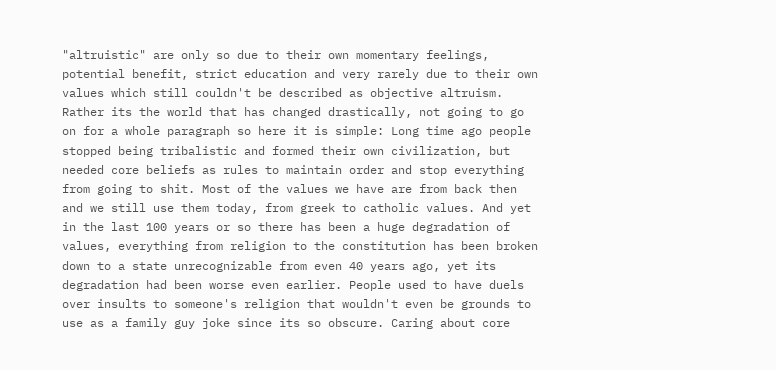"altruistic" are only so due to their own momentary feelings, potential benefit, strict education and very rarely due to their own values which still couldn't be described as objective altruism. Rather its the world that has changed drastically, not going to go on for a whole paragraph so here it is simple: Long time ago people stopped being tribalistic and formed their own civilization, but needed core beliefs as rules to maintain order and stop everything from going to shit. Most of the values we have are from back then and we still use them today, from greek to catholic values. And yet in the last 100 years or so there has been a huge degradation of values, everything from religion to the constitution has been broken down to a state unrecognizable from even 40 years ago, yet its degradation had been worse even earlier. People used to have duels over insults to someone's religion that wouldn't even be grounds to use as a family guy joke since its so obscure. Caring about core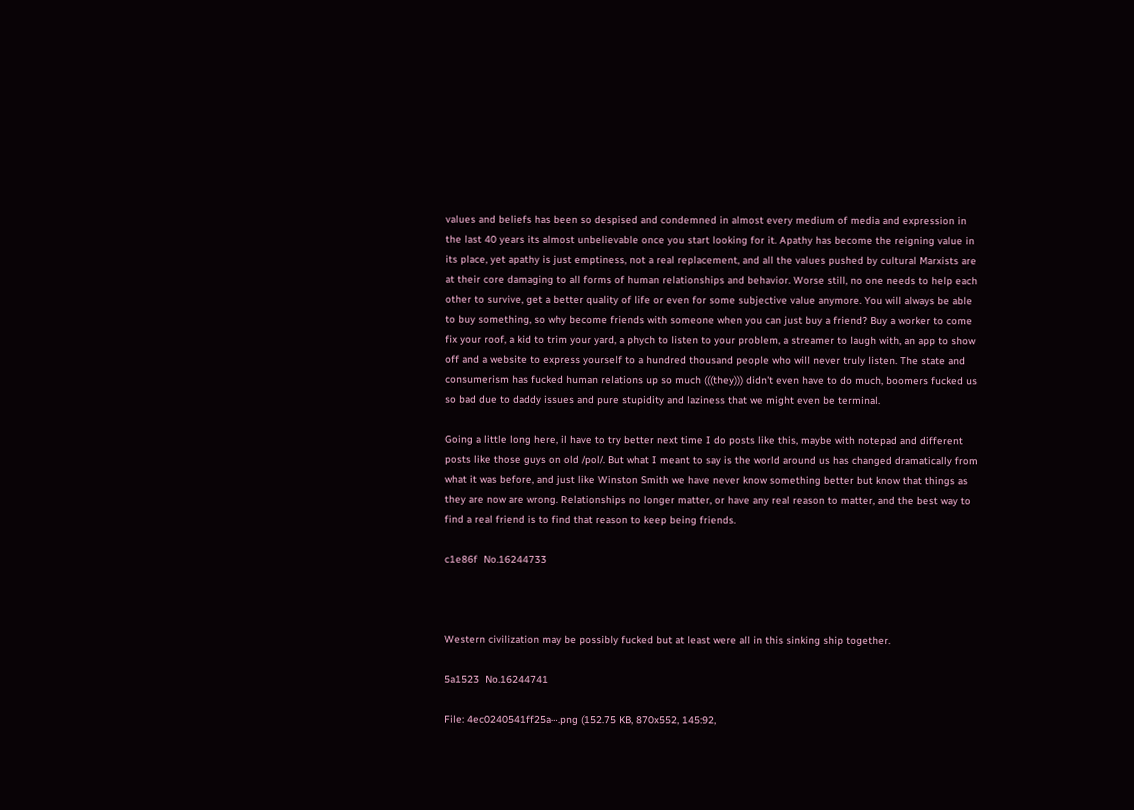values and beliefs has been so despised and condemned in almost every medium of media and expression in the last 40 years its almost unbelievable once you start looking for it. Apathy has become the reigning value in its place, yet apathy is just emptiness, not a real replacement, and all the values pushed by cultural Marxists are at their core damaging to all forms of human relationships and behavior. Worse still, no one needs to help each other to survive, get a better quality of life or even for some subjective value anymore. You will always be able to buy something, so why become friends with someone when you can just buy a friend? Buy a worker to come fix your roof, a kid to trim your yard, a phych to listen to your problem, a streamer to laugh with, an app to show off and a website to express yourself to a hundred thousand people who will never truly listen. The state and consumerism has fucked human relations up so much (((they))) didn't even have to do much, boomers fucked us so bad due to daddy issues and pure stupidity and laziness that we might even be terminal.

Going a little long here, il have to try better next time I do posts like this, maybe with notepad and different posts like those guys on old /pol/. But what I meant to say is the world around us has changed dramatically from what it was before, and just like Winston Smith we have never know something better but know that things as they are now are wrong. Relationships no longer matter, or have any real reason to matter, and the best way to find a real friend is to find that reason to keep being friends.

c1e86f  No.16244733



Western civilization may be possibly fucked but at least were all in this sinking ship together.

5a1523  No.16244741

File: 4ec0240541ff25a⋯.png (152.75 KB, 870x552, 145:92,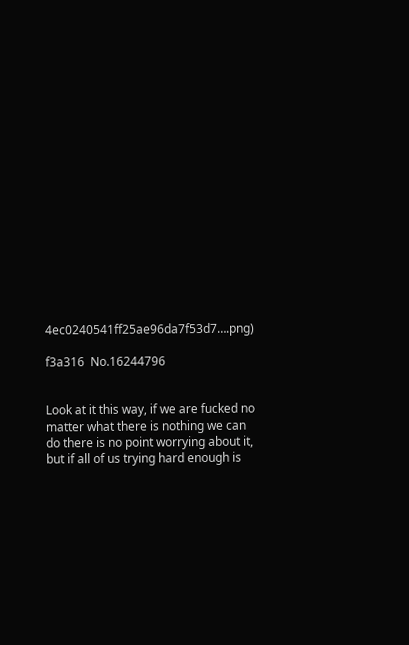4ec0240541ff25ae96da7f53d7….png)

f3a316  No.16244796


Look at it this way, if we are fucked no matter what there is nothing we can do there is no point worrying about it, but if all of us trying hard enough is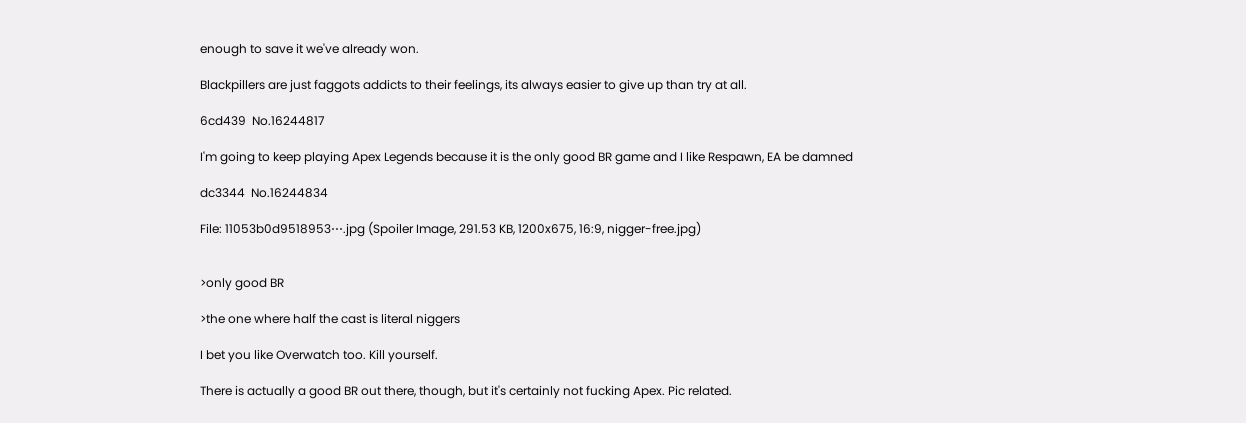enough to save it we've already won.

Blackpillers are just faggots addicts to their feelings, its always easier to give up than try at all.

6cd439  No.16244817

I'm going to keep playing Apex Legends because it is the only good BR game and I like Respawn, EA be damned

dc3344  No.16244834

File: 11053b0d9518953⋯.jpg (Spoiler Image, 291.53 KB, 1200x675, 16:9, nigger-free.jpg)


>only good BR

>the one where half the cast is literal niggers

I bet you like Overwatch too. Kill yourself.

There is actually a good BR out there, though, but it's certainly not fucking Apex. Pic related.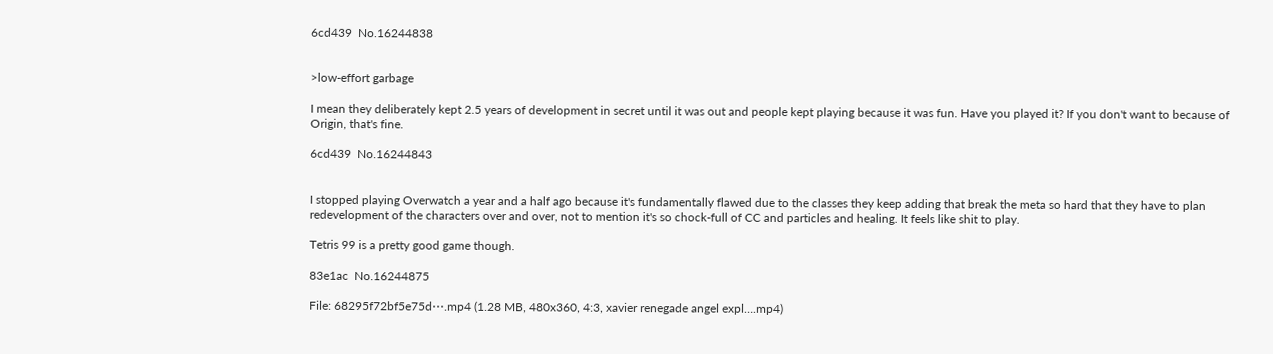6cd439  No.16244838


>low-effort garbage

I mean they deliberately kept 2.5 years of development in secret until it was out and people kept playing because it was fun. Have you played it? If you don't want to because of Origin, that's fine.

6cd439  No.16244843


I stopped playing Overwatch a year and a half ago because it's fundamentally flawed due to the classes they keep adding that break the meta so hard that they have to plan redevelopment of the characters over and over, not to mention it's so chock-full of CC and particles and healing. It feels like shit to play.

Tetris 99 is a pretty good game though.

83e1ac  No.16244875

File: 68295f72bf5e75d⋯.mp4 (1.28 MB, 480x360, 4:3, xavier renegade angel expl….mp4)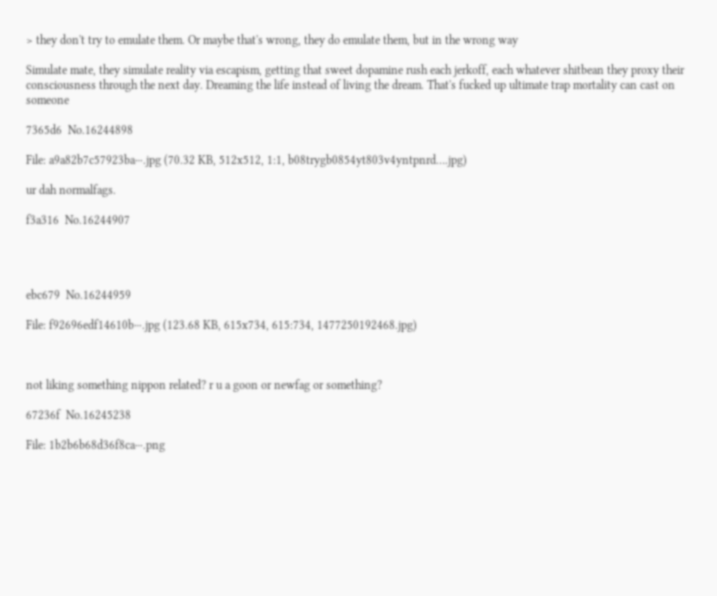> they don't try to emulate them. Or maybe that's wrong, they do emulate them, but in the wrong way

Simulate mate, they simulate reality via escapism, getting that sweet dopamine rush each jerkoff, each whatever shitbean they proxy their consciousness through the next day. Dreaming the life instead of living the dream. That's fucked up ultimate trap mortality can cast on someone

7365d6  No.16244898

File: a9a82b7c57923ba⋯.jpg (70.32 KB, 512x512, 1:1, b08trygb0854yt803v4yntpnrd….jpg)

ur dah normalfags.

f3a316  No.16244907




ebc679  No.16244959

File: f92696edf14610b⋯.jpg (123.68 KB, 615x734, 615:734, 1477250192468.jpg)



not liking something nippon related? r u a goon or newfag or something?

67236f  No.16245238

File: 1b2b6b68d36f8ca⋯.png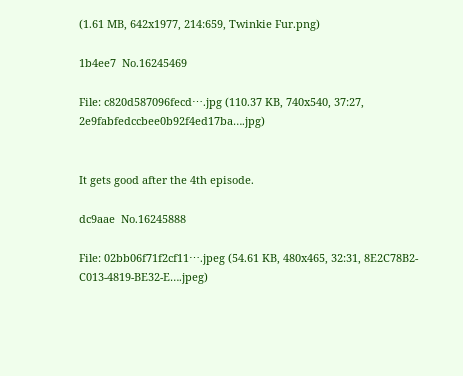(1.61 MB, 642x1977, 214:659, Twinkie Fur.png)

1b4ee7  No.16245469

File: c820d587096fecd⋯.jpg (110.37 KB, 740x540, 37:27, 2e9fabfedccbee0b92f4ed17ba….jpg)


It gets good after the 4th episode.

dc9aae  No.16245888

File: 02bb06f71f2cf11⋯.jpeg (54.61 KB, 480x465, 32:31, 8E2C78B2-C013-4819-BE32-E….jpeg)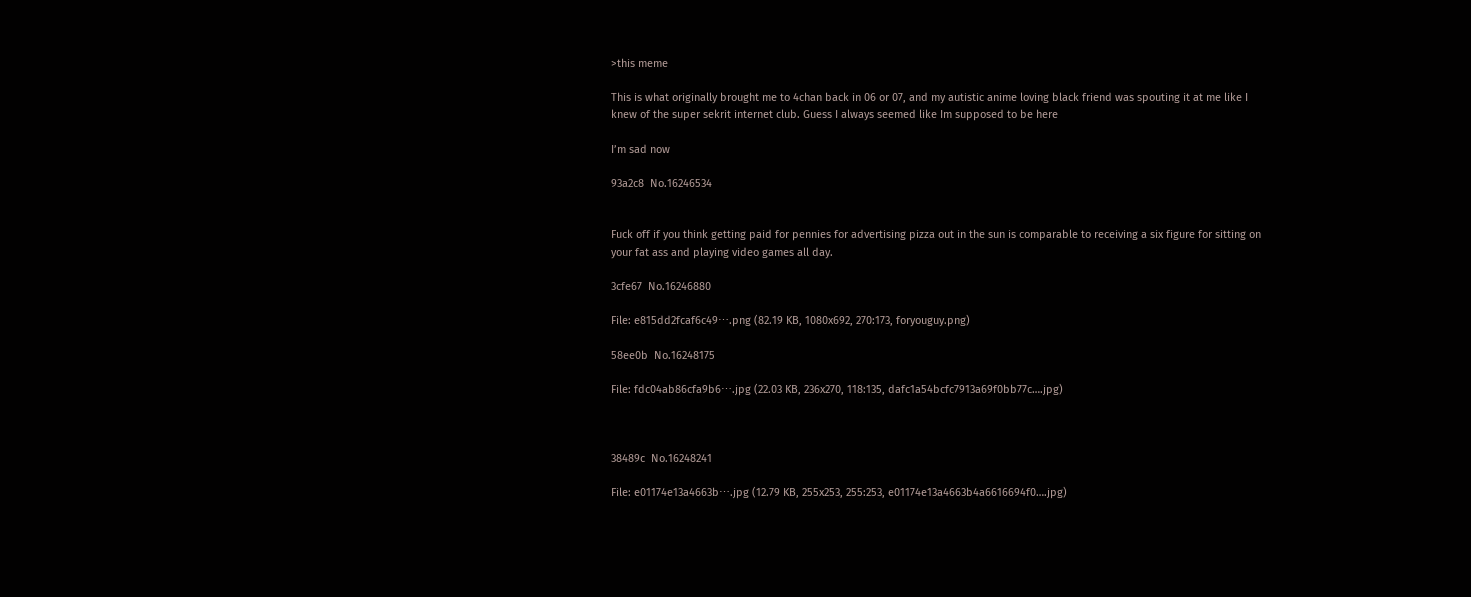>this meme

This is what originally brought me to 4chan back in 06 or 07, and my autistic anime loving black friend was spouting it at me like I knew of the super sekrit internet club. Guess I always seemed like Im supposed to be here

I’m sad now

93a2c8  No.16246534


Fuck off if you think getting paid for pennies for advertising pizza out in the sun is comparable to receiving a six figure for sitting on your fat ass and playing video games all day.

3cfe67  No.16246880

File: e815dd2fcaf6c49⋯.png (82.19 KB, 1080x692, 270:173, foryouguy.png)

58ee0b  No.16248175

File: fdc04ab86cfa9b6⋯.jpg (22.03 KB, 236x270, 118:135, dafc1a54bcfc7913a69f0bb77c….jpg)



38489c  No.16248241

File: e01174e13a4663b⋯.jpg (12.79 KB, 255x253, 255:253, e01174e13a4663b4a6616694f0….jpg)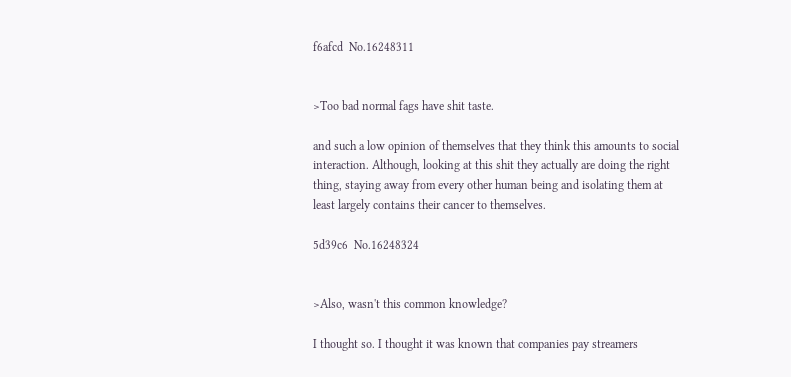f6afcd  No.16248311


>Too bad normal fags have shit taste.

and such a low opinion of themselves that they think this amounts to social interaction. Although, looking at this shit they actually are doing the right thing, staying away from every other human being and isolating them at least largely contains their cancer to themselves.

5d39c6  No.16248324


>Also, wasn't this common knowledge?

I thought so. I thought it was known that companies pay streamers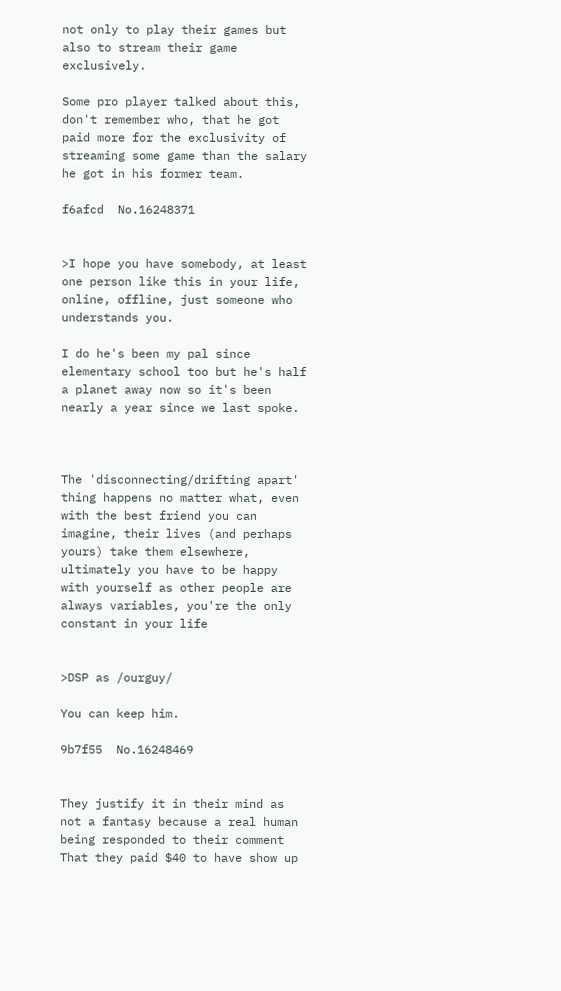not only to play their games but also to stream their game exclusively.

Some pro player talked about this, don't remember who, that he got paid more for the exclusivity of streaming some game than the salary he got in his former team.

f6afcd  No.16248371


>I hope you have somebody, at least one person like this in your life, online, offline, just someone who understands you.

I do he's been my pal since elementary school too but he's half a planet away now so it's been nearly a year since we last spoke.



The 'disconnecting/drifting apart' thing happens no matter what, even with the best friend you can imagine, their lives (and perhaps yours) take them elsewhere, ultimately you have to be happy with yourself as other people are always variables, you're the only constant in your life


>DSP as /ourguy/

You can keep him.

9b7f55  No.16248469


They justify it in their mind as not a fantasy because a real human being responded to their comment That they paid $40 to have show up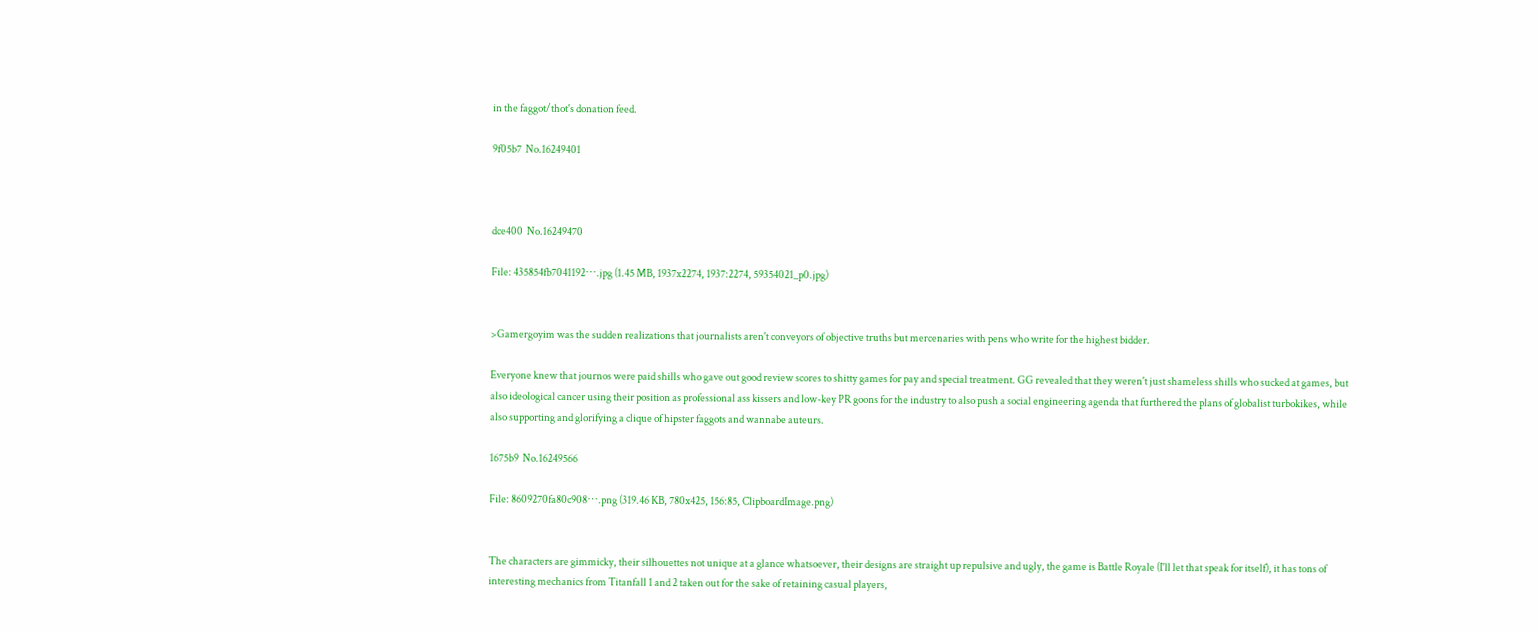in the faggot/thot's donation feed.

9f05b7  No.16249401



dce400  No.16249470

File: 435854fb7041192⋯.jpg (1.45 MB, 1937x2274, 1937:2274, 59354021_p0.jpg)


>Gamergoyim was the sudden realizations that journalists aren't conveyors of objective truths but mercenaries with pens who write for the highest bidder.

Everyone knew that journos were paid shills who gave out good review scores to shitty games for pay and special treatment. GG revealed that they weren't just shameless shills who sucked at games, but also ideological cancer using their position as professional ass kissers and low-key PR goons for the industry to also push a social engineering agenda that furthered the plans of globalist turbokikes, while also supporting and glorifying a clique of hipster faggots and wannabe auteurs.

1675b9  No.16249566

File: 8609270fa80c908⋯.png (319.46 KB, 780x425, 156:85, ClipboardImage.png)


The characters are gimmicky, their silhouettes not unique at a glance whatsoever, their designs are straight up repulsive and ugly, the game is Battle Royale (I'll let that speak for itself), it has tons of interesting mechanics from Titanfall 1 and 2 taken out for the sake of retaining casual players,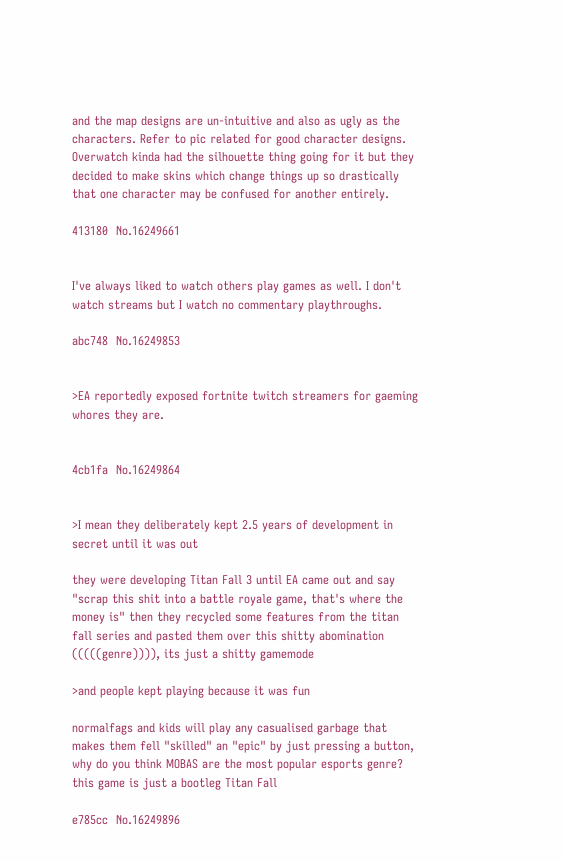and the map designs are un-intuitive and also as ugly as the characters. Refer to pic related for good character designs. Overwatch kinda had the silhouette thing going for it but they decided to make skins which change things up so drastically that one character may be confused for another entirely.

413180  No.16249661


I've always liked to watch others play games as well. I don't watch streams but I watch no commentary playthroughs.

abc748  No.16249853


>EA reportedly exposed fortnite twitch streamers for gaeming whores they are.


4cb1fa  No.16249864


>I mean they deliberately kept 2.5 years of development in secret until it was out

they were developing Titan Fall 3 until EA came out and say "scrap this shit into a battle royale game, that's where the money is" then they recycled some features from the titan fall series and pasted them over this shitty abomination (((((genre)))), its just a shitty gamemode

>and people kept playing because it was fun

normalfags and kids will play any casualised garbage that makes them fell "skilled" an "epic" by just pressing a button, why do you think MOBAS are the most popular esports genre? this game is just a bootleg Titan Fall

e785cc  No.16249896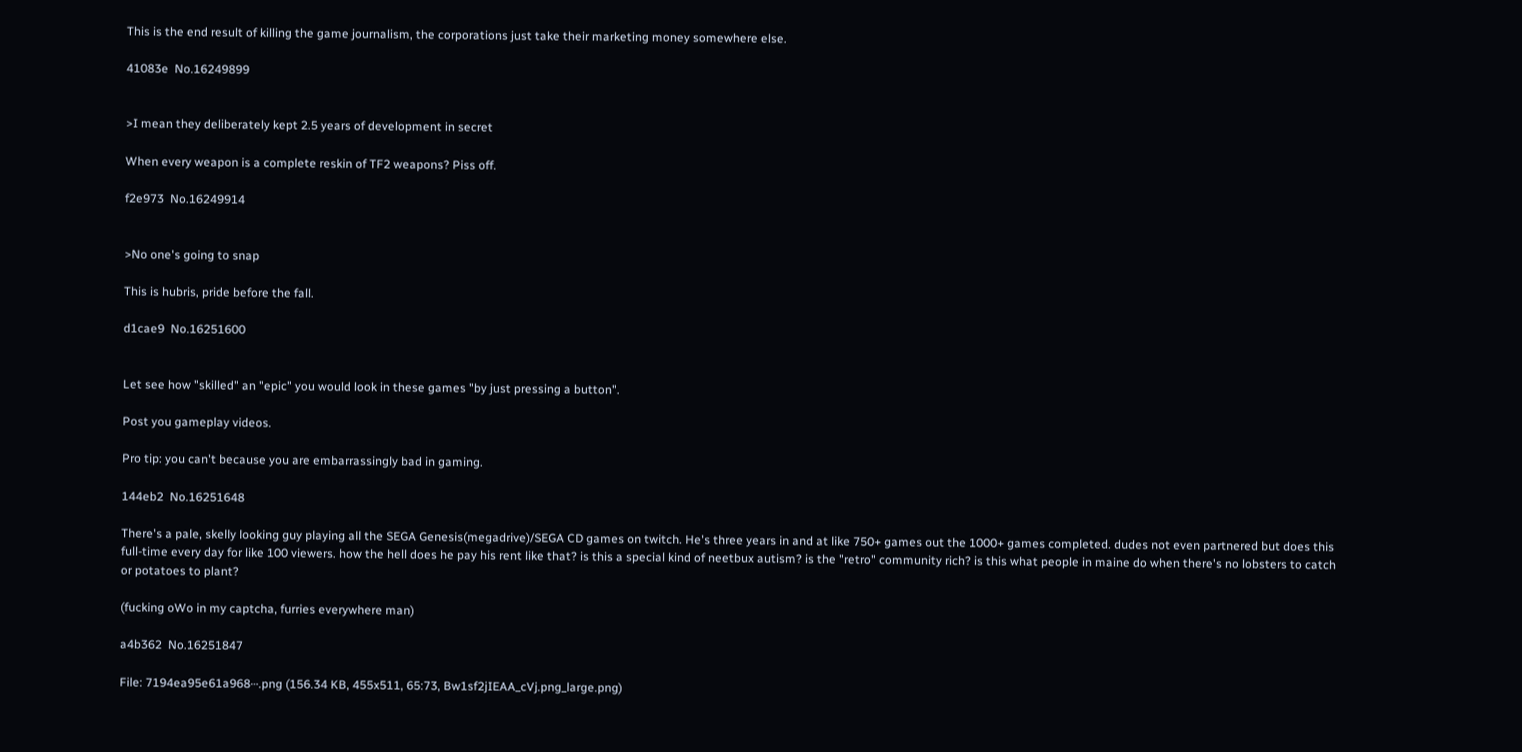This is the end result of killing the game journalism, the corporations just take their marketing money somewhere else.

41083e  No.16249899


>I mean they deliberately kept 2.5 years of development in secret

When every weapon is a complete reskin of TF2 weapons? Piss off.

f2e973  No.16249914


>No one's going to snap

This is hubris, pride before the fall.

d1cae9  No.16251600


Let see how "skilled" an "epic" you would look in these games "by just pressing a button".

Post you gameplay videos.

Pro tip: you can't because you are embarrassingly bad in gaming.

144eb2  No.16251648

There's a pale, skelly looking guy playing all the SEGA Genesis(megadrive)/SEGA CD games on twitch. He's three years in and at like 750+ games out the 1000+ games completed. dudes not even partnered but does this full-time every day for like 100 viewers. how the hell does he pay his rent like that? is this a special kind of neetbux autism? is the "retro" community rich? is this what people in maine do when there's no lobsters to catch or potatoes to plant?

(fucking oWo in my captcha, furries everywhere man)

a4b362  No.16251847

File: 7194ea95e61a968⋯.png (156.34 KB, 455x511, 65:73, Bw1sf2jIEAA_cVj.png_large.png)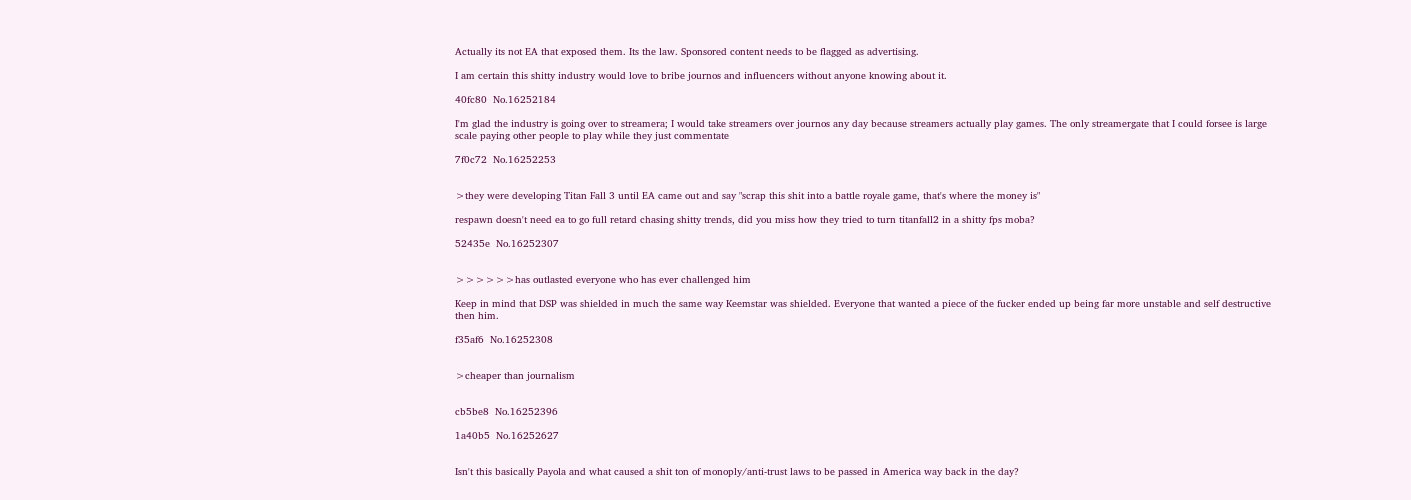Actually its not EA that exposed them. Its the law. Sponsored content needs to be flagged as advertising.

I am certain this shitty industry would love to bribe journos and influencers without anyone knowing about it.

40fc80  No.16252184

I'm glad the industry is going over to streamera; I would take streamers over journos any day because streamers actually play games. The only streamergate that I could forsee is large scale paying other people to play while they just commentate

7f0c72  No.16252253


>they were developing Titan Fall 3 until EA came out and say "scrap this shit into a battle royale game, that's where the money is"

respawn doesn't need ea to go full retard chasing shitty trends, did you miss how they tried to turn titanfall2 in a shitty fps moba?

52435e  No.16252307


>>>>>>has outlasted everyone who has ever challenged him

Keep in mind that DSP was shielded in much the same way Keemstar was shielded. Everyone that wanted a piece of the fucker ended up being far more unstable and self destructive then him.

f35af6  No.16252308


>cheaper than journalism


cb5be8  No.16252396

1a40b5  No.16252627


Isn't this basically Payola and what caused a shit ton of monoply/anti-trust laws to be passed in America way back in the day?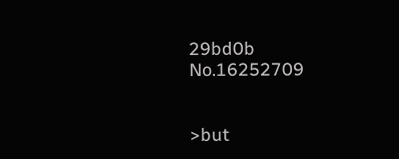29bd0b  No.16252709


>but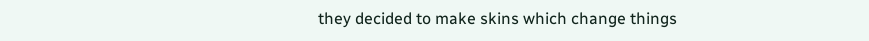they decided to make skins which change things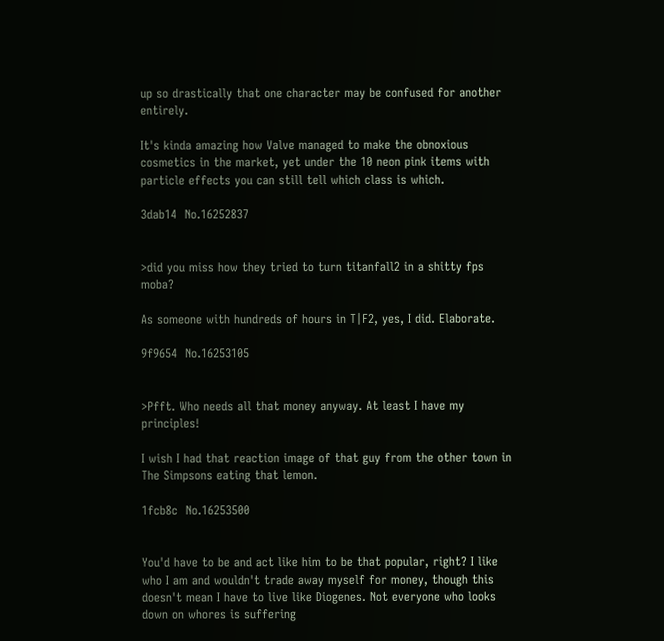up so drastically that one character may be confused for another entirely.

It's kinda amazing how Valve managed to make the obnoxious cosmetics in the market, yet under the 10 neon pink items with particle effects you can still tell which class is which.

3dab14  No.16252837


>did you miss how they tried to turn titanfall2 in a shitty fps moba?

As someone with hundreds of hours in T|F2, yes, I did. Elaborate.

9f9654  No.16253105


>Pfft. Who needs all that money anyway. At least I have my principles!

I wish I had that reaction image of that guy from the other town in The Simpsons eating that lemon.

1fcb8c  No.16253500


You'd have to be and act like him to be that popular, right? I like who I am and wouldn't trade away myself for money, though this doesn't mean I have to live like Diogenes. Not everyone who looks down on whores is suffering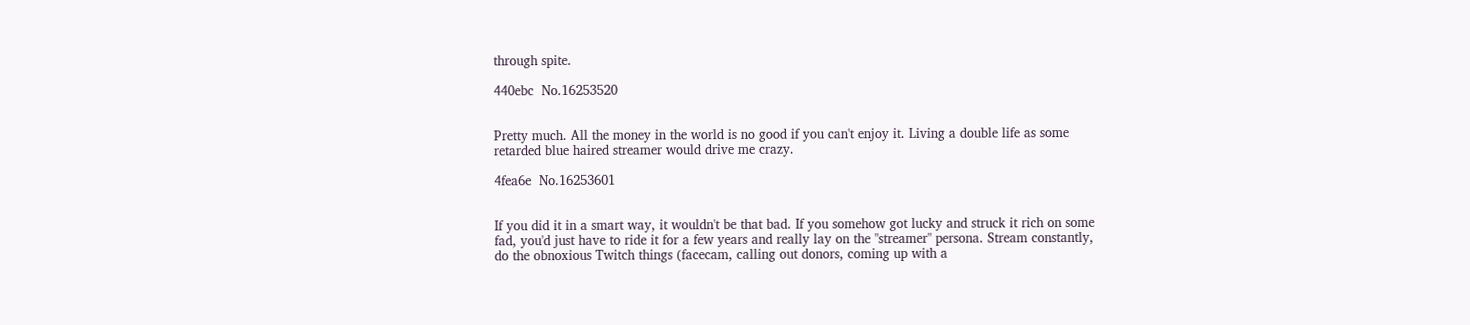through spite.

440ebc  No.16253520


Pretty much. All the money in the world is no good if you can't enjoy it. Living a double life as some retarded blue haired streamer would drive me crazy.

4fea6e  No.16253601


If you did it in a smart way, it wouldn't be that bad. If you somehow got lucky and struck it rich on some fad, you'd just have to ride it for a few years and really lay on the "streamer" persona. Stream constantly, do the obnoxious Twitch things (facecam, calling out donors, coming up with a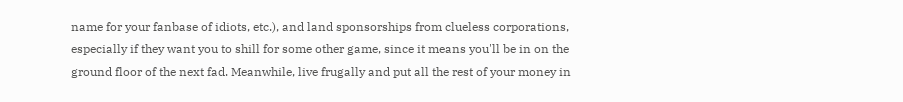name for your fanbase of idiots, etc.), and land sponsorships from clueless corporations, especially if they want you to shill for some other game, since it means you'll be in on the ground floor of the next fad. Meanwhile, live frugally and put all the rest of your money in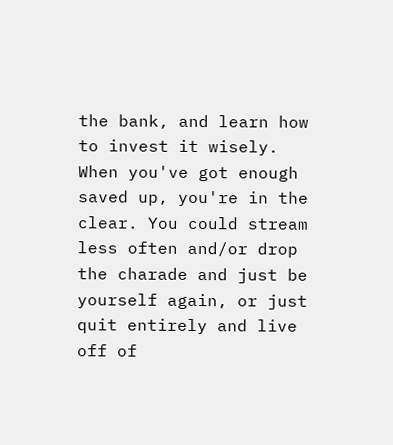the bank, and learn how to invest it wisely. When you've got enough saved up, you're in the clear. You could stream less often and/or drop the charade and just be yourself again, or just quit entirely and live off of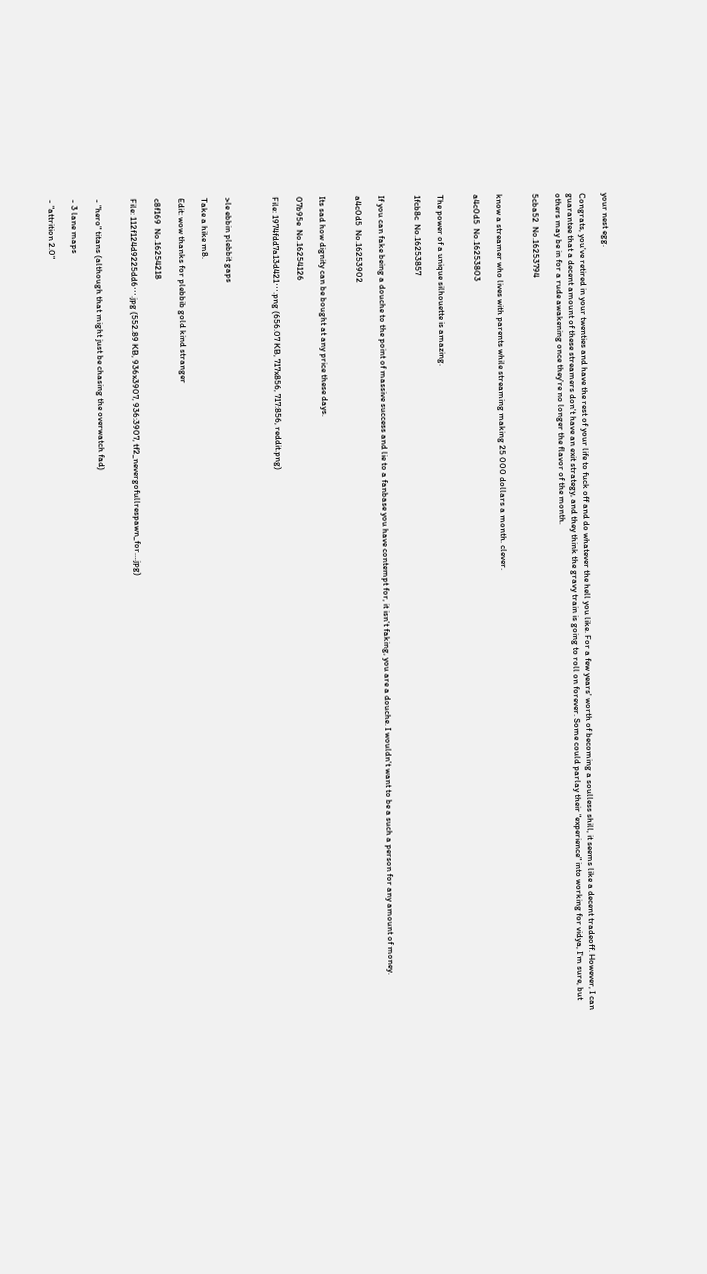your nest egg.

Congrats, you've retired in your twenties and have the rest of your life to fuck off and do whatever the hell you like. For a few years' worth of becoming a soulless shill, it seems like a decent tradeoff. However, I can guarantee that a decent amount of these streamers don't have an exit strategy, and they think the gravy train is going to roll on forever. Some could parlay their "experience" into working for vidya, I'm sure, but others may be in for a rude awakening once they're no longer the flavor of the month.

5cba52  No.16253794


know a streamer who lives with parents while streaming making 25 000 dollars a month. clever.

a4c0d5  No.16253803


The power of a unique silhouette is amazing.

1fcb8c  No.16253857


If you can fake being a douche to the point of massive success and lie to a fanbase you have contempt for, it isn't faking, you are a douche. I wouldn't want to be a such a person for any amount of money.

a4c0d5  No.16253902


Its sad how dignity can be bought at any price these days.

07b95e  No.16254126

File: 1974fdd7a13d421⋯.png (656.07 KB, 717x856, 717:856, reddit.png)



>le ebbin plebbit gaps

Take a hike m8.

Edit: wow thanks for plebbib gold kind stranger

c8f169  No.16254218

File: 112f124d9225dd6⋯.jpg (552.89 KB, 936x3907, 936:3907, tf2_nevergofullrespawn_for….jpg)


- "hero" titans (although that might just be chasing the overwatch fad)

- 3 lane maps

- "attrition 2.0"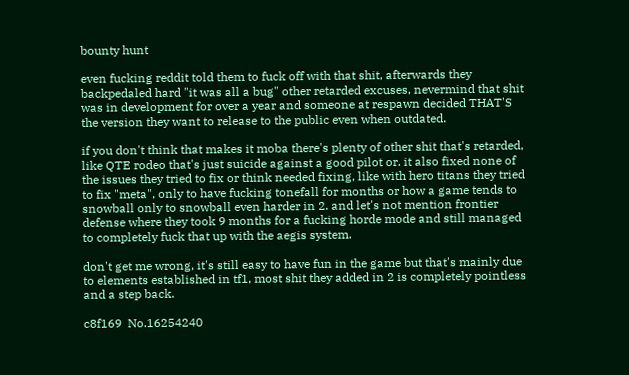bounty hunt

even fucking reddit told them to fuck off with that shit, afterwards they backpedaled hard "it was all a bug" other retarded excuses, nevermind that shit was in development for over a year and someone at respawn decided THAT'S the version they want to release to the public even when outdated.

if you don't think that makes it moba there's plenty of other shit that's retarded, like QTE rodeo that's just suicide against a good pilot or. it also fixed none of the issues they tried to fix or think needed fixing, like with hero titans they tried to fix "meta", only to have fucking tonefall for months or how a game tends to snowball only to snowball even harder in 2. and let's not mention frontier defense where they took 9 months for a fucking horde mode and still managed to completely fuck that up with the aegis system.

don't get me wrong, it's still easy to have fun in the game but that's mainly due to elements established in tf1, most shit they added in 2 is completely pointless and a step back.

c8f169  No.16254240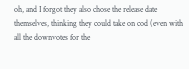oh, and I forgot they also chose the release date themselves, thinking they could take on cod (even with all the downvotes for the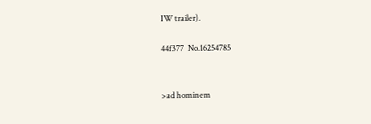IW trailer).

44f377  No.16254785


>ad hominem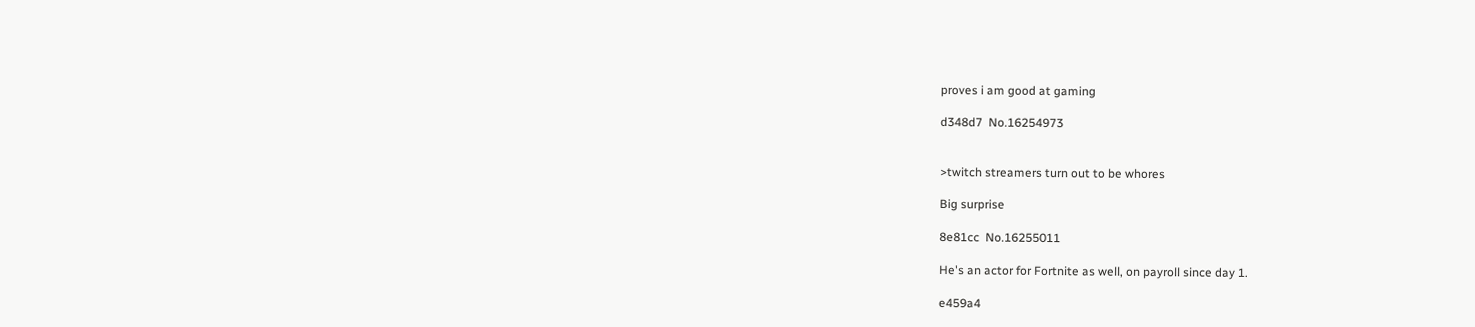proves i am good at gaming

d348d7  No.16254973


>twitch streamers turn out to be whores

Big surprise

8e81cc  No.16255011

He's an actor for Fortnite as well, on payroll since day 1.

e459a4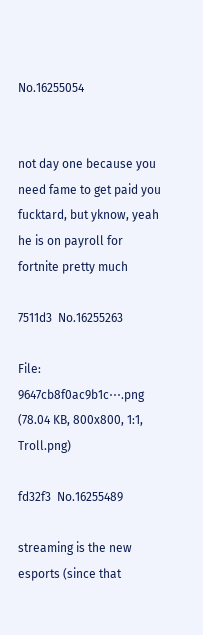No.16255054


not day one because you need fame to get paid you fucktard, but yknow, yeah he is on payroll for fortnite pretty much

7511d3  No.16255263

File: 9647cb8f0ac9b1c⋯.png (78.04 KB, 800x800, 1:1, Troll.png)

fd32f3  No.16255489

streaming is the new esports (since that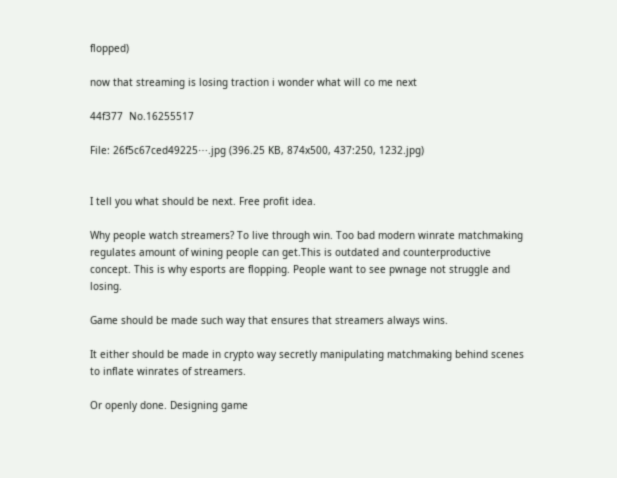flopped)

now that streaming is losing traction i wonder what will co me next

44f377  No.16255517

File: 26f5c67ced49225⋯.jpg (396.25 KB, 874x500, 437:250, 1232.jpg)


I tell you what should be next. Free profit idea.

Why people watch streamers? To live through win. Too bad modern winrate matchmaking regulates amount of wining people can get.This is outdated and counterproductive concept. This is why esports are flopping. People want to see pwnage not struggle and losing.

Game should be made such way that ensures that streamers always wins.

It either should be made in crypto way secretly manipulating matchmaking behind scenes to inflate winrates of streamers.

Or openly done. Designing game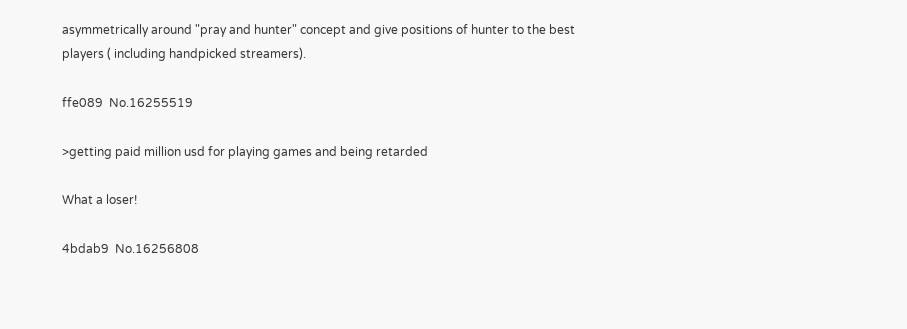asymmetrically around "pray and hunter" concept and give positions of hunter to the best players ( including handpicked streamers).

ffe089  No.16255519

>getting paid million usd for playing games and being retarded

What a loser!

4bdab9  No.16256808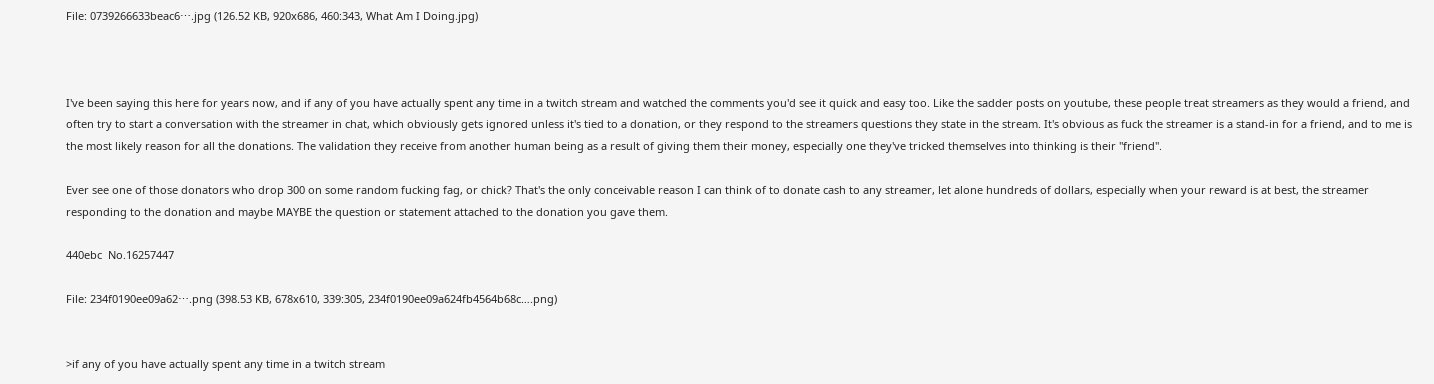File: 0739266633beac6⋯.jpg (126.52 KB, 920x686, 460:343, What Am I Doing.jpg)



I've been saying this here for years now, and if any of you have actually spent any time in a twitch stream and watched the comments you'd see it quick and easy too. Like the sadder posts on youtube, these people treat streamers as they would a friend, and often try to start a conversation with the streamer in chat, which obviously gets ignored unless it's tied to a donation, or they respond to the streamers questions they state in the stream. It's obvious as fuck the streamer is a stand-in for a friend, and to me is the most likely reason for all the donations. The validation they receive from another human being as a result of giving them their money, especially one they've tricked themselves into thinking is their "friend".

Ever see one of those donators who drop 300 on some random fucking fag, or chick? That's the only conceivable reason I can think of to donate cash to any streamer, let alone hundreds of dollars, especially when your reward is at best, the streamer responding to the donation and maybe MAYBE the question or statement attached to the donation you gave them.

440ebc  No.16257447

File: 234f0190ee09a62⋯.png (398.53 KB, 678x610, 339:305, 234f0190ee09a624fb4564b68c….png)


>if any of you have actually spent any time in a twitch stream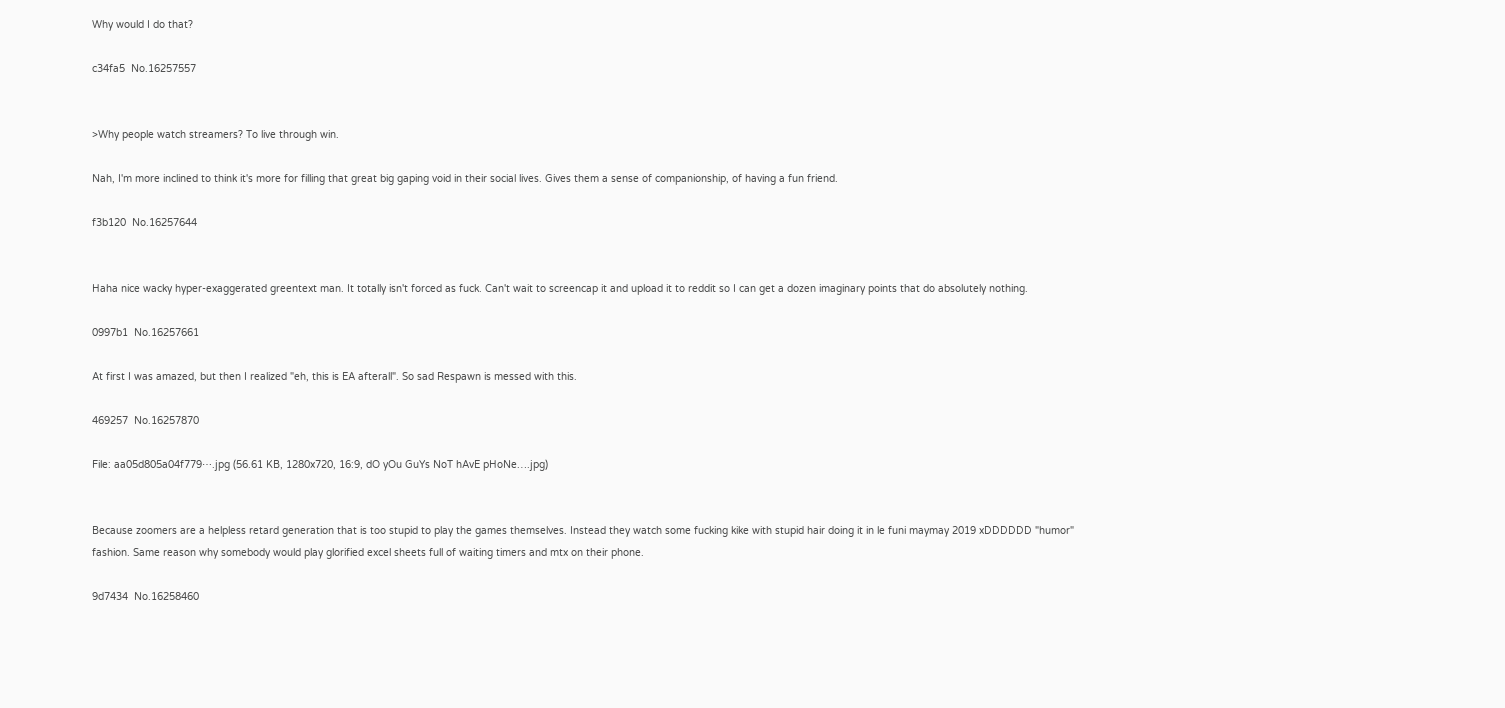Why would I do that?

c34fa5  No.16257557


>Why people watch streamers? To live through win.

Nah, I'm more inclined to think it's more for filling that great big gaping void in their social lives. Gives them a sense of companionship, of having a fun friend.

f3b120  No.16257644


Haha nice wacky hyper-exaggerated greentext man. It totally isn't forced as fuck. Can't wait to screencap it and upload it to reddit so I can get a dozen imaginary points that do absolutely nothing.

0997b1  No.16257661

At first I was amazed, but then I realized "eh, this is EA afterall". So sad Respawn is messed with this.

469257  No.16257870

File: aa05d805a04f779⋯.jpg (56.61 KB, 1280x720, 16:9, dO yOu GuYs NoT hAvE pHoNe….jpg)


Because zoomers are a helpless retard generation that is too stupid to play the games themselves. Instead they watch some fucking kike with stupid hair doing it in le funi maymay 2019 xDDDDDD "humor" fashion. Same reason why somebody would play glorified excel sheets full of waiting timers and mtx on their phone.

9d7434  No.16258460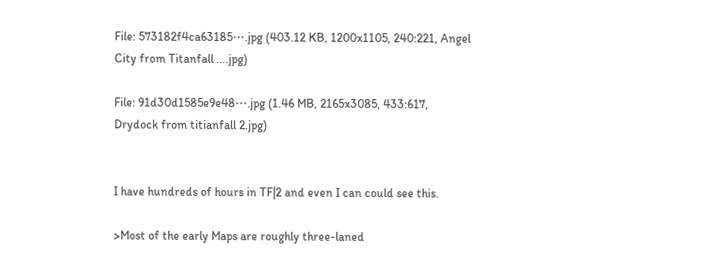File: 573182f4ca63185⋯.jpg (403.12 KB, 1200x1105, 240:221, Angel City from Titanfall ….jpg)

File: 91d30d1585e9e48⋯.jpg (1.46 MB, 2165x3085, 433:617, Drydock from titianfall 2.jpg)


I have hundreds of hours in TF|2 and even I can could see this.

>Most of the early Maps are roughly three-laned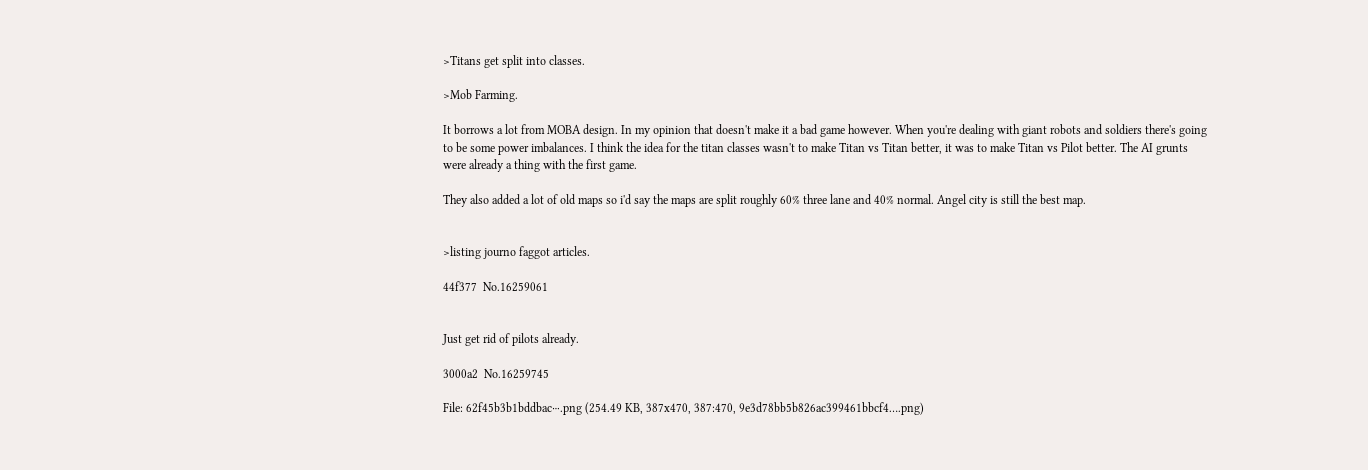>Titans get split into classes.

>Mob Farming.

It borrows a lot from MOBA design. In my opinion that doesn't make it a bad game however. When you're dealing with giant robots and soldiers there's going to be some power imbalances. I think the idea for the titan classes wasn't to make Titan vs Titan better, it was to make Titan vs Pilot better. The AI grunts were already a thing with the first game.

They also added a lot of old maps so i'd say the maps are split roughly 60% three lane and 40% normal. Angel city is still the best map.


>listing journo faggot articles.

44f377  No.16259061


Just get rid of pilots already.

3000a2  No.16259745

File: 62f45b3b1bddbac⋯.png (254.49 KB, 387x470, 387:470, 9e3d78bb5b826ac399461bbcf4….png)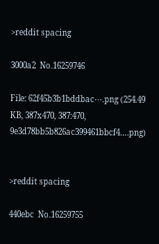>reddit spacing

3000a2  No.16259746

File: 62f45b3b1bddbac⋯.png (254.49 KB, 387x470, 387:470, 9e3d78bb5b826ac399461bbcf4….png)


>reddit spacing

440ebc  No.16259755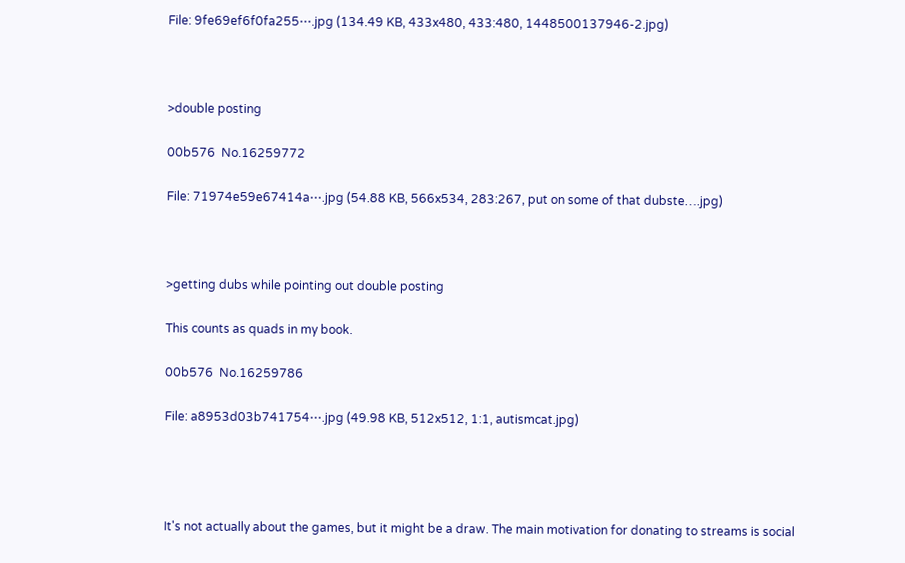File: 9fe69ef6f0fa255⋯.jpg (134.49 KB, 433x480, 433:480, 1448500137946-2.jpg)



>double posting

00b576  No.16259772

File: 71974e59e67414a⋯.jpg (54.88 KB, 566x534, 283:267, put on some of that dubste….jpg)



>getting dubs while pointing out double posting

This counts as quads in my book.

00b576  No.16259786

File: a8953d03b741754⋯.jpg (49.98 KB, 512x512, 1:1, autismcat.jpg)




It's not actually about the games, but it might be a draw. The main motivation for donating to streams is social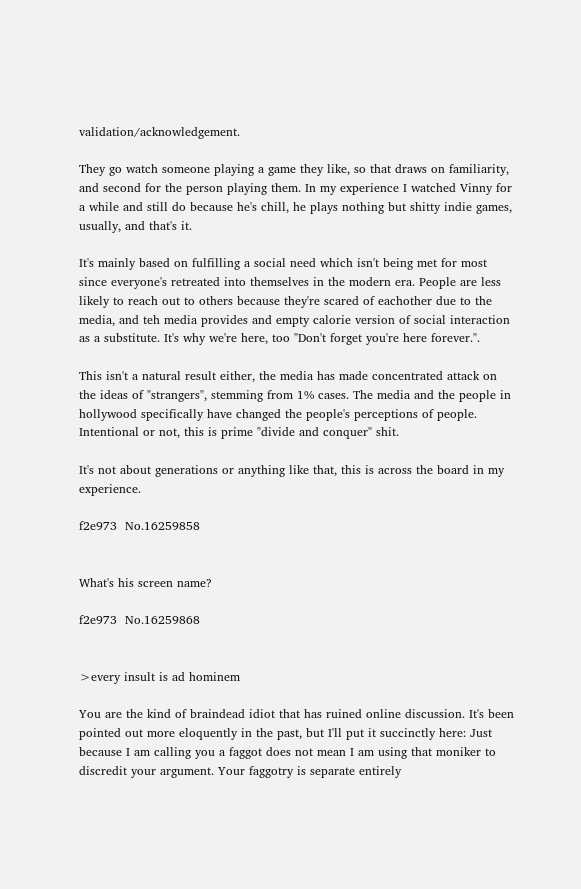validation/acknowledgement.

They go watch someone playing a game they like, so that draws on familiarity, and second for the person playing them. In my experience I watched Vinny for a while and still do because he's chill, he plays nothing but shitty indie games, usually, and that's it.

It's mainly based on fulfilling a social need which isn't being met for most since everyone's retreated into themselves in the modern era. People are less likely to reach out to others because they're scared of eachother due to the media, and teh media provides and empty calorie version of social interaction as a substitute. It's why we're here, too "Don't forget you're here forever.".

This isn't a natural result either, the media has made concentrated attack on the ideas of "strangers", stemming from 1% cases. The media and the people in hollywood specifically have changed the people's perceptions of people. Intentional or not, this is prime "divide and conquer" shit.

It's not about generations or anything like that, this is across the board in my experience.

f2e973  No.16259858


What's his screen name?

f2e973  No.16259868


>every insult is ad hominem

You are the kind of braindead idiot that has ruined online discussion. It's been pointed out more eloquently in the past, but I'll put it succinctly here: Just because I am calling you a faggot does not mean I am using that moniker to discredit your argument. Your faggotry is separate entirely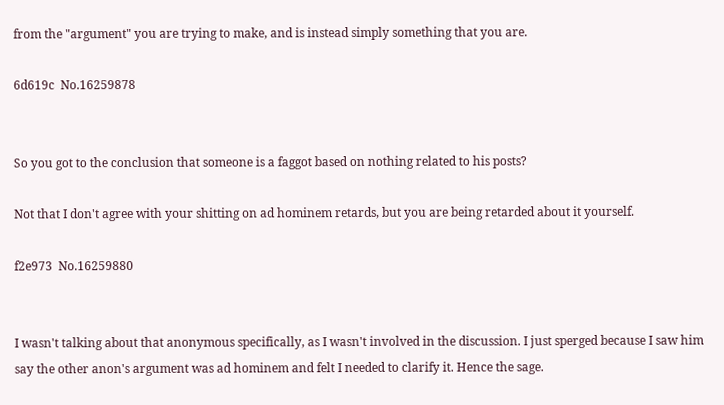from the "argument" you are trying to make, and is instead simply something that you are.

6d619c  No.16259878


So you got to the conclusion that someone is a faggot based on nothing related to his posts?

Not that I don't agree with your shitting on ad hominem retards, but you are being retarded about it yourself.

f2e973  No.16259880


I wasn't talking about that anonymous specifically, as I wasn't involved in the discussion. I just sperged because I saw him say the other anon's argument was ad hominem and felt I needed to clarify it. Hence the sage.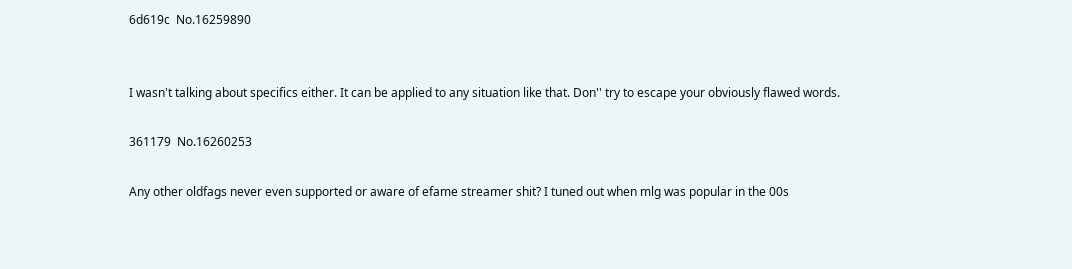6d619c  No.16259890


I wasn't talking about specifics either. It can be applied to any situation like that. Don'' try to escape your obviously flawed words.

361179  No.16260253

Any other oldfags never even supported or aware of efame streamer shit? I tuned out when mlg was popular in the 00s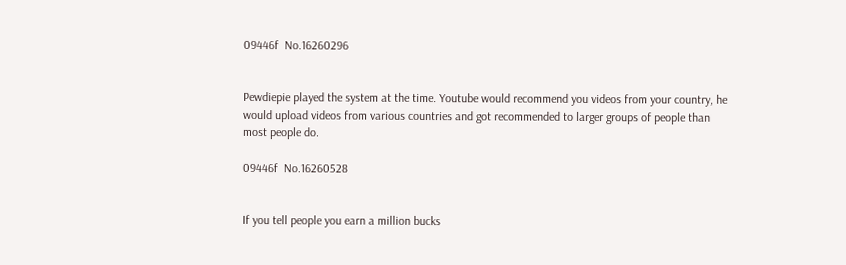09446f  No.16260296


Pewdiepie played the system at the time. Youtube would recommend you videos from your country, he would upload videos from various countries and got recommended to larger groups of people than most people do.

09446f  No.16260528


If you tell people you earn a million bucks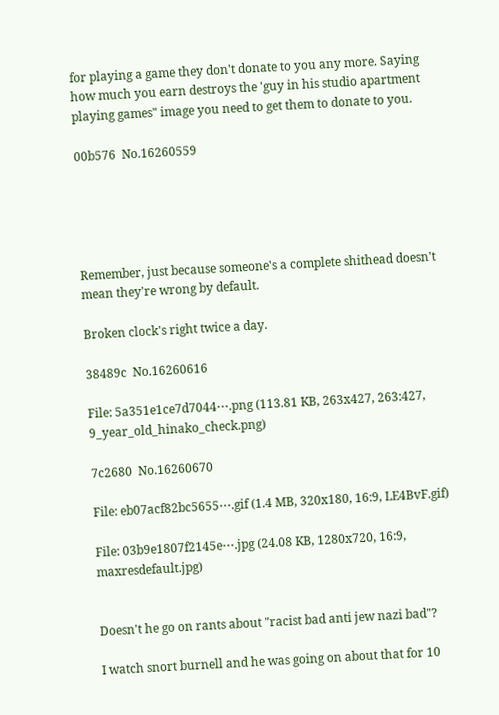for playing a game they don't donate to you any more. Saying how much you earn destroys the 'guy in his studio apartment playing games" image you need to get them to donate to you.

00b576  No.16260559





Remember, just because someone's a complete shithead doesn't mean they're wrong by default.

Broken clock's right twice a day.

38489c  No.16260616

File: 5a351e1ce7d7044⋯.png (113.81 KB, 263x427, 263:427, 9_year_old_hinako_check.png)

7c2680  No.16260670

File: eb07acf82bc5655⋯.gif (1.4 MB, 320x180, 16:9, LE4BvF.gif)

File: 03b9e1807f2145e⋯.jpg (24.08 KB, 1280x720, 16:9, maxresdefault.jpg)


Doesn't he go on rants about "racist bad anti jew nazi bad"?

I watch snort burnell and he was going on about that for 10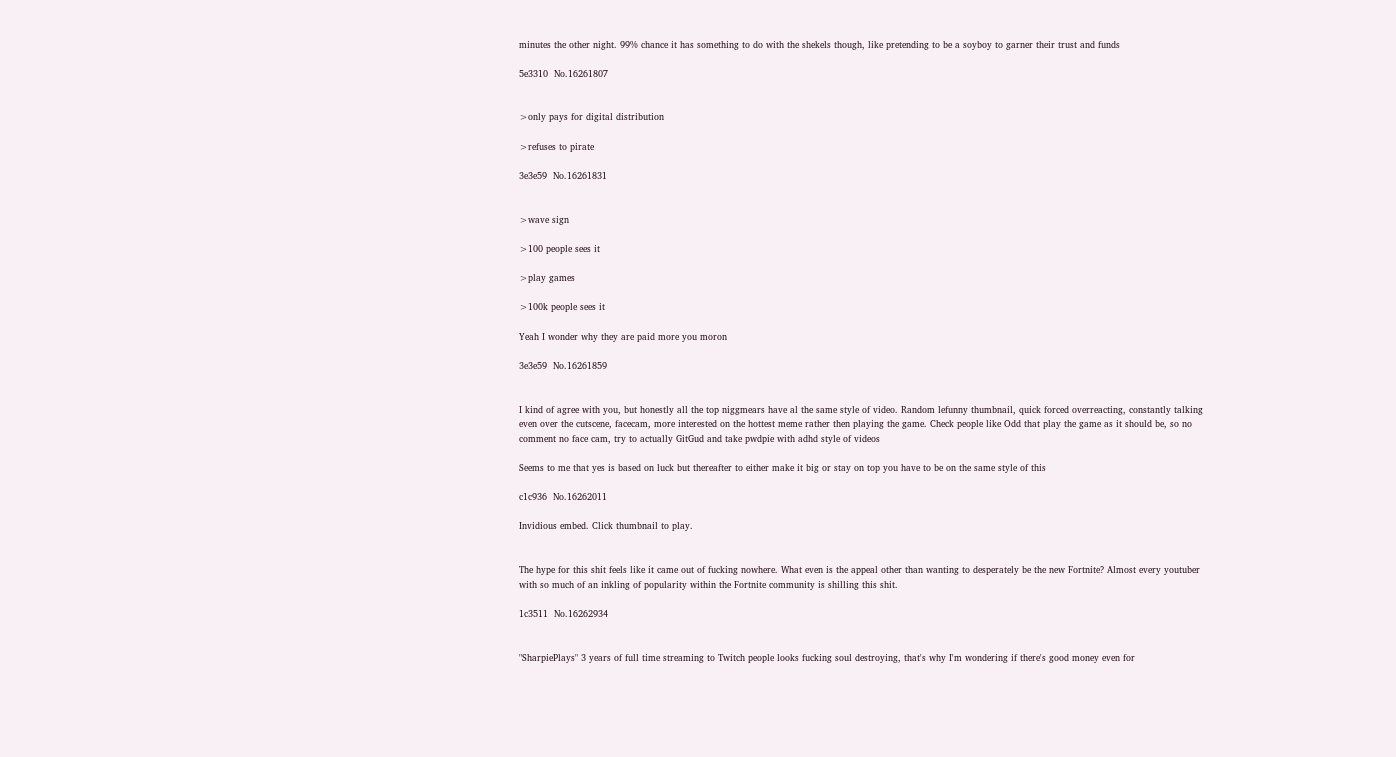minutes the other night. 99% chance it has something to do with the shekels though, like pretending to be a soyboy to garner their trust and funds

5e3310  No.16261807


>only pays for digital distribution

>refuses to pirate

3e3e59  No.16261831


>wave sign

>100 people sees it

>play games

>100k people sees it

Yeah I wonder why they are paid more you moron

3e3e59  No.16261859


I kind of agree with you, but honestly all the top niggmears have al the same style of video. Random lefunny thumbnail, quick forced overreacting, constantly talking even over the cutscene, facecam, more interested on the hottest meme rather then playing the game. Check people like Odd that play the game as it should be, so no comment no face cam, try to actually GitGud and take pwdpie with adhd style of videos

Seems to me that yes is based on luck but thereafter to either make it big or stay on top you have to be on the same style of this

c1c936  No.16262011

Invidious embed. Click thumbnail to play.


The hype for this shit feels like it came out of fucking nowhere. What even is the appeal other than wanting to desperately be the new Fortnite? Almost every youtuber with so much of an inkling of popularity within the Fortnite community is shilling this shit.

1c3511  No.16262934


"SharpiePlays" 3 years of full time streaming to Twitch people looks fucking soul destroying, that's why I'm wondering if there's good money even for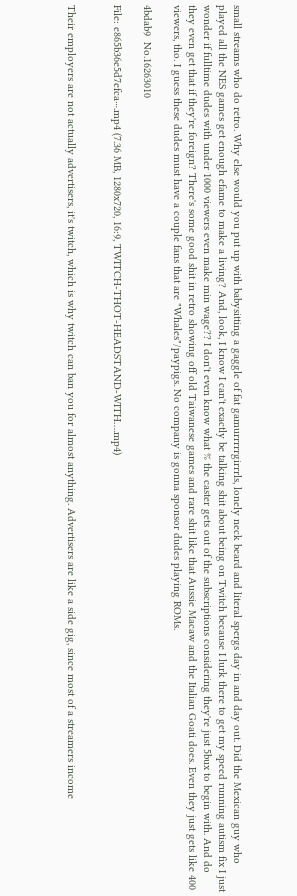small streams who do retro. Why else would you put up with babysitting a gaggle of fat gamurrrrrgirrrls, lonely neck beard and literal spergs day in and day out. Did the Mexican guy who played all the NES games get enough efame to make a living? And, look, I know I can't exactly be talking shit about being on Twitch because I lurk there to get my speed running autism fix I just wonder if fulltime dudes with under 1000 viewers even make min wage?? I don't even know what % the caster gets out of the subscriptions considering they're just 5bux to begin with. And do they even get that if they're foreign? There's some good shit in retro showing off old Taiwanese games and rare shit like that Aussie Macaw and the Italian Goati does. Even they just gets like 400 viewers, tho. I guess these dudes must have a couple fans that are "Whales"/paypigs. No company is gonna sponsor dudes playing ROMs.

4bdab9  No.16263010

File: e865b36e5d7efca⋯.mp4 (7.36 MB, 1280x720, 16:9, TWITCH-THOT-HEADSTAND-WITH….mp4)


Their employers are not actually advertisers, it's twitch, which is why twitch can ban you for almost anything. Advertisers are like a side gig, since most of a streamers income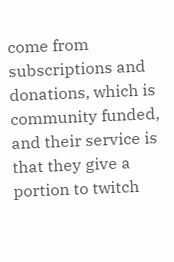come from subscriptions and donations, which is community funded, and their service is that they give a portion to twitch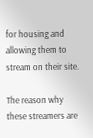for housing and allowing them to stream on their site.

The reason why these streamers are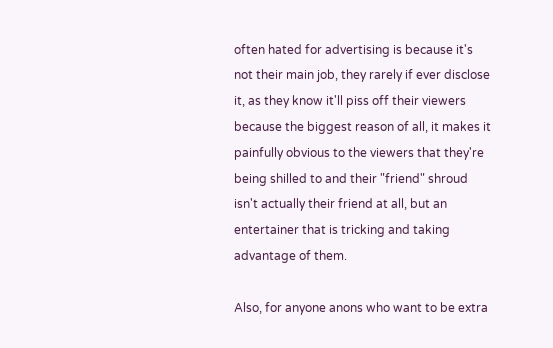often hated for advertising is because it's not their main job, they rarely if ever disclose it, as they know it'll piss off their viewers because the biggest reason of all, it makes it painfully obvious to the viewers that they're being shilled to and their "friend" shroud isn't actually their friend at all, but an entertainer that is tricking and taking advantage of them.

Also, for anyone anons who want to be extra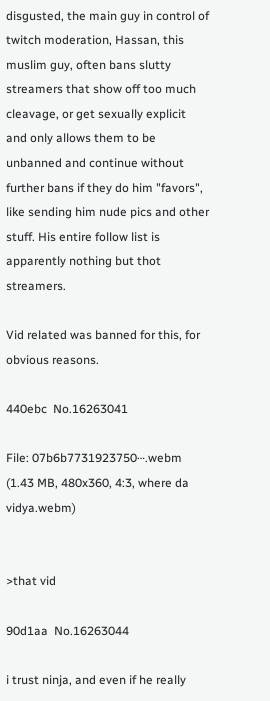disgusted, the main guy in control of twitch moderation, Hassan, this muslim guy, often bans slutty streamers that show off too much cleavage, or get sexually explicit and only allows them to be unbanned and continue without further bans if they do him "favors", like sending him nude pics and other stuff. His entire follow list is apparently nothing but thot streamers.

Vid related was banned for this, for obvious reasons.

440ebc  No.16263041

File: 07b6b7731923750⋯.webm (1.43 MB, 480x360, 4:3, where da vidya.webm)


>that vid

90d1aa  No.16263044

i trust ninja, and even if he really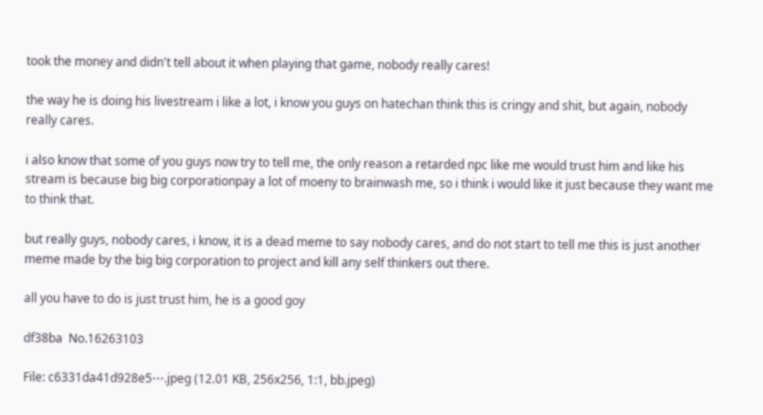took the money and didn't tell about it when playing that game, nobody really cares!

the way he is doing his livestream i like a lot, i know you guys on hatechan think this is cringy and shit, but again, nobody really cares.

i also know that some of you guys now try to tell me, the only reason a retarded npc like me would trust him and like his stream is because big big corporationpay a lot of moeny to brainwash me, so i think i would like it just because they want me to think that.

but really guys, nobody cares, i know, it is a dead meme to say nobody cares, and do not start to tell me this is just another meme made by the big big corporation to project and kill any self thinkers out there.

all you have to do is just trust him, he is a good goy

df38ba  No.16263103

File: c6331da41d928e5⋯.jpeg (12.01 KB, 256x256, 1:1, bb.jpeg)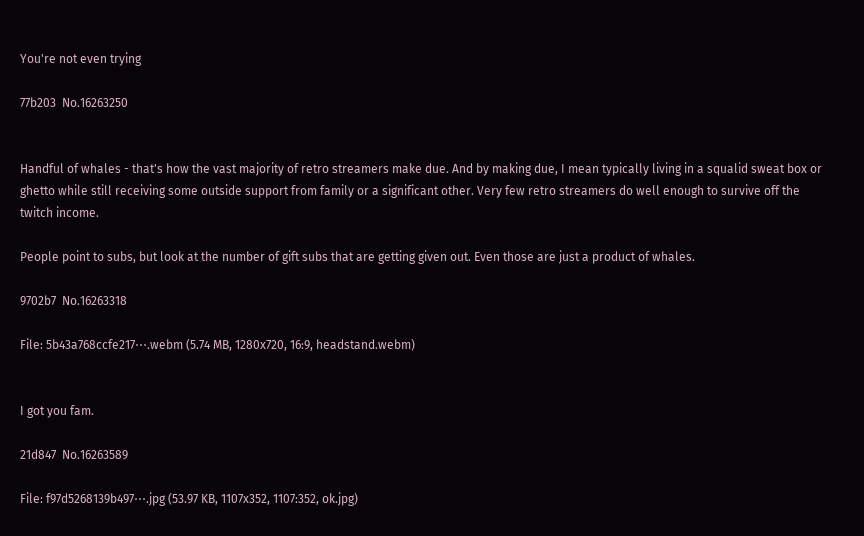You're not even trying

77b203  No.16263250


Handful of whales - that's how the vast majority of retro streamers make due. And by making due, I mean typically living in a squalid sweat box or ghetto while still receiving some outside support from family or a significant other. Very few retro streamers do well enough to survive off the twitch income.

People point to subs, but look at the number of gift subs that are getting given out. Even those are just a product of whales.

9702b7  No.16263318

File: 5b43a768ccfe217⋯.webm (5.74 MB, 1280x720, 16:9, headstand.webm)


I got you fam.

21d847  No.16263589

File: f97d5268139b497⋯.jpg (53.97 KB, 1107x352, 1107:352, ok.jpg)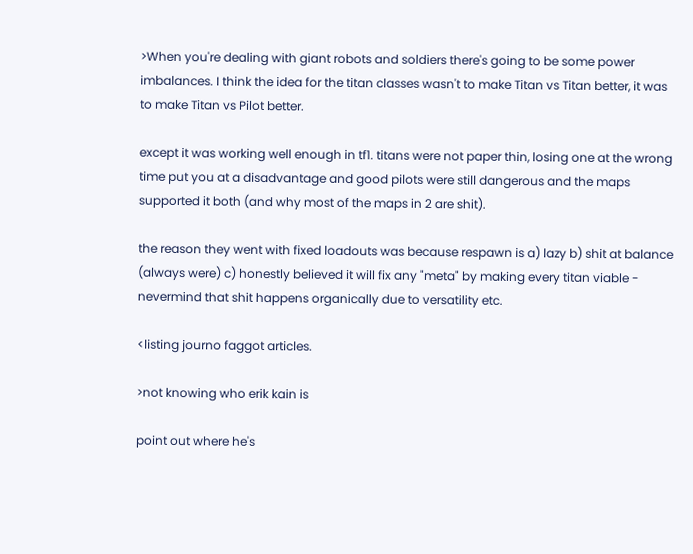>When you're dealing with giant robots and soldiers there's going to be some power imbalances. I think the idea for the titan classes wasn't to make Titan vs Titan better, it was to make Titan vs Pilot better.

except it was working well enough in tf1. titans were not paper thin, losing one at the wrong time put you at a disadvantage and good pilots were still dangerous and the maps supported it both (and why most of the maps in 2 are shit).

the reason they went with fixed loadouts was because respawn is a) lazy b) shit at balance (always were) c) honestly believed it will fix any "meta" by making every titan viable - nevermind that shit happens organically due to versatility etc.

<listing journo faggot articles.

>not knowing who erik kain is

point out where he's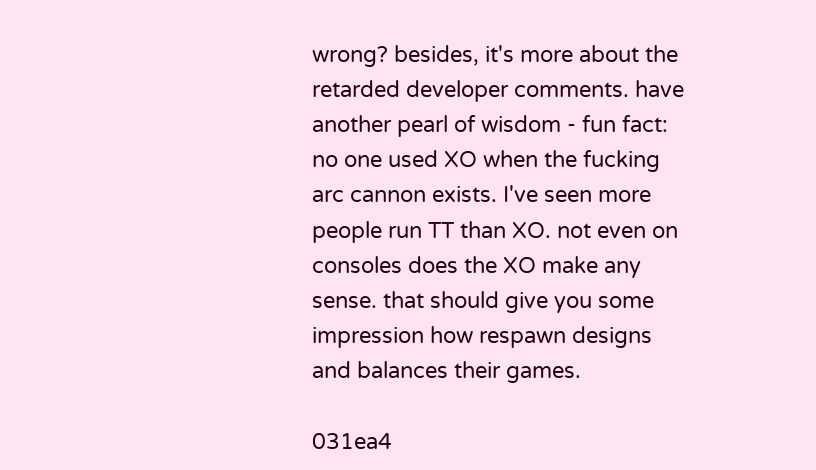wrong? besides, it's more about the retarded developer comments. have another pearl of wisdom - fun fact: no one used XO when the fucking arc cannon exists. I've seen more people run TT than XO. not even on consoles does the XO make any sense. that should give you some impression how respawn designs and balances their games.

031ea4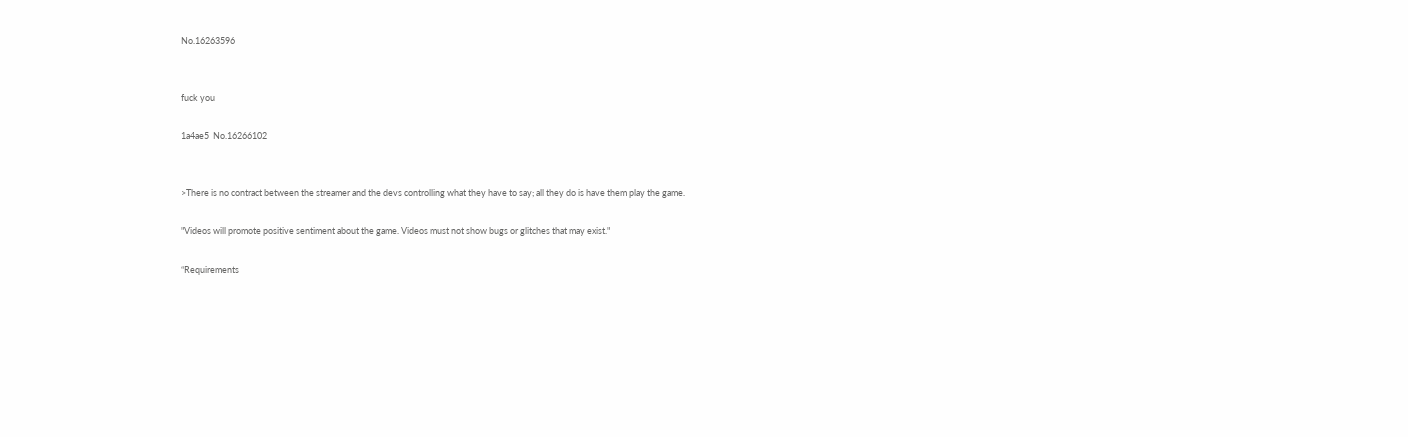No.16263596


fuck you

1a4ae5  No.16266102


>There is no contract between the streamer and the devs controlling what they have to say; all they do is have them play the game.

"Videos will promote positive sentiment about the game. Videos must not show bugs or glitches that may exist."

“Requirements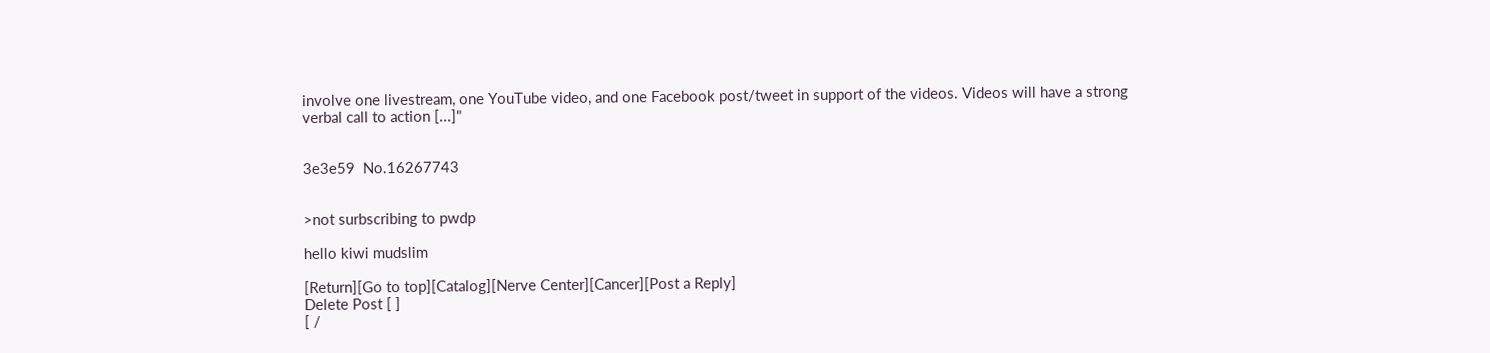involve one livestream, one YouTube video, and one Facebook post/tweet in support of the videos. Videos will have a strong verbal call to action [...]"


3e3e59  No.16267743


>not surbscribing to pwdp

hello kiwi mudslim

[Return][Go to top][Catalog][Nerve Center][Cancer][Post a Reply]
Delete Post [ ]
[ /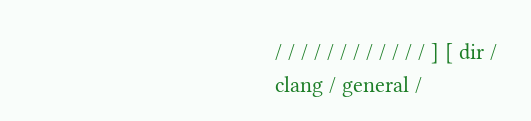/ / / / / / / / / / / / ] [ dir / clang / general /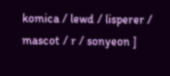komica / lewd / lisperer / mascot / r / sonyeon ]